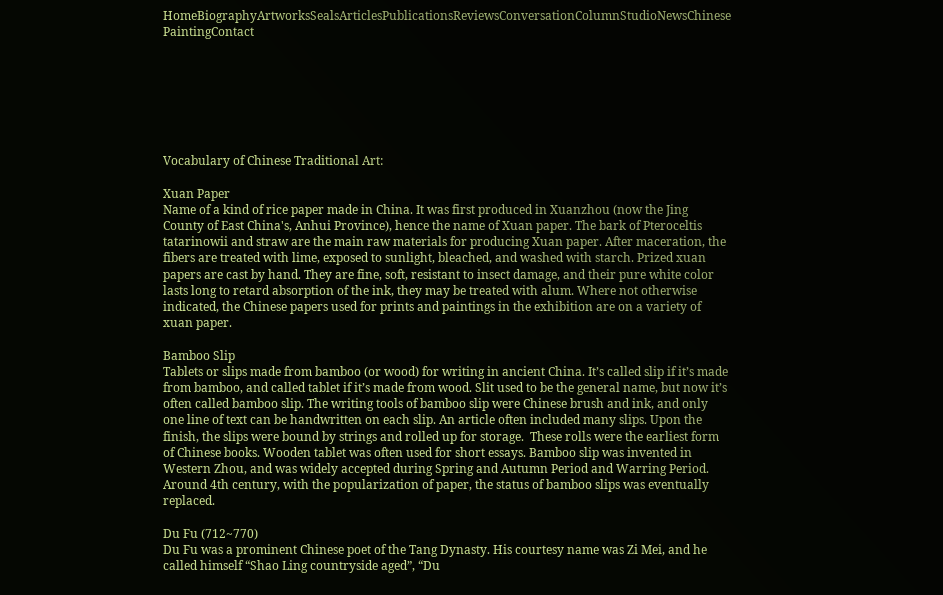HomeBiographyArtworksSealsArticlesPublicationsReviewsConversationColumnStudioNewsChinese PaintingContact







Vocabulary of Chinese Traditional Art:

Xuan Paper
Name of a kind of rice paper made in China. It was first produced in Xuanzhou (now the Jing County of East China's, Anhui Province), hence the name of Xuan paper. The bark of Pteroceltis tatarinowii and straw are the main raw materials for producing Xuan paper. After maceration, the fibers are treated with lime, exposed to sunlight, bleached, and washed with starch. Prized xuan papers are cast by hand. They are fine, soft, resistant to insect damage, and their pure white color lasts long to retard absorption of the ink, they may be treated with alum. Where not otherwise indicated, the Chinese papers used for prints and paintings in the exhibition are on a variety of xuan paper.

Bamboo Slip
Tablets or slips made from bamboo (or wood) for writing in ancient China. It’s called slip if it’s made from bamboo, and called tablet if it’s made from wood. Slit used to be the general name, but now it’s often called bamboo slip. The writing tools of bamboo slip were Chinese brush and ink, and only one line of text can be handwritten on each slip. An article often included many slips. Upon the finish, the slips were bound by strings and rolled up for storage.  These rolls were the earliest form of Chinese books. Wooden tablet was often used for short essays. Bamboo slip was invented in Western Zhou, and was widely accepted during Spring and Autumn Period and Warring Period. Around 4th century, with the popularization of paper, the status of bamboo slips was eventually replaced.

Du Fu (712~770)
Du Fu was a prominent Chinese poet of the Tang Dynasty. His courtesy name was Zi Mei, and he called himself “Shao Ling countryside aged”, “Du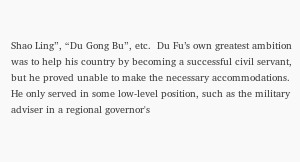Shao Ling”, “Du Gong Bu”, etc.  Du Fu’s own greatest ambition was to help his country by becoming a successful civil servant, but he proved unable to make the necessary accommodations. He only served in some low-level position, such as the military adviser in a regional governor's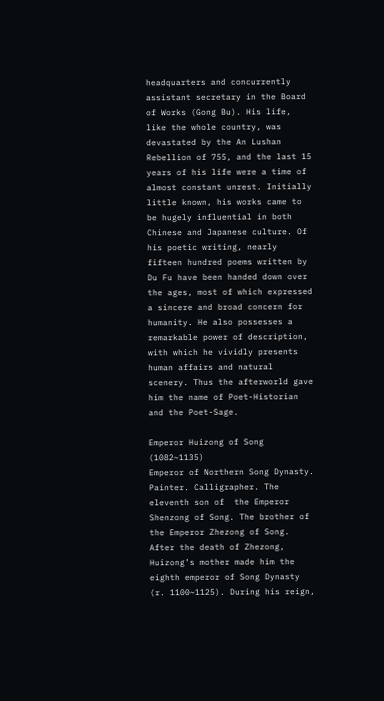headquarters and concurrently assistant secretary in the Board of Works (Gong Bu). His life, like the whole country, was devastated by the An Lushan Rebellion of 755, and the last 15 years of his life were a time of almost constant unrest. Initially little known, his works came to be hugely influential in both Chinese and Japanese culture. Of his poetic writing, nearly fifteen hundred poems written by Du Fu have been handed down over the ages, most of which expressed a sincere and broad concern for humanity. He also possesses a remarkable power of description, with which he vividly presents human affairs and natural scenery. Thus the afterworld gave him the name of Poet-Historian and the Poet-Sage.

Emperor Huizong of Song (1082~1135)
Emperor of Northern Song Dynasty. Painter. Calligrapher. The eleventh son of  the Emperor Shenzong of Song. The brother of  the Emperor Zhezong of Song. After the death of Zhezong, Huizong’s mother made him the eighth emperor of Song Dynasty (r. 1100~1125). During his reign,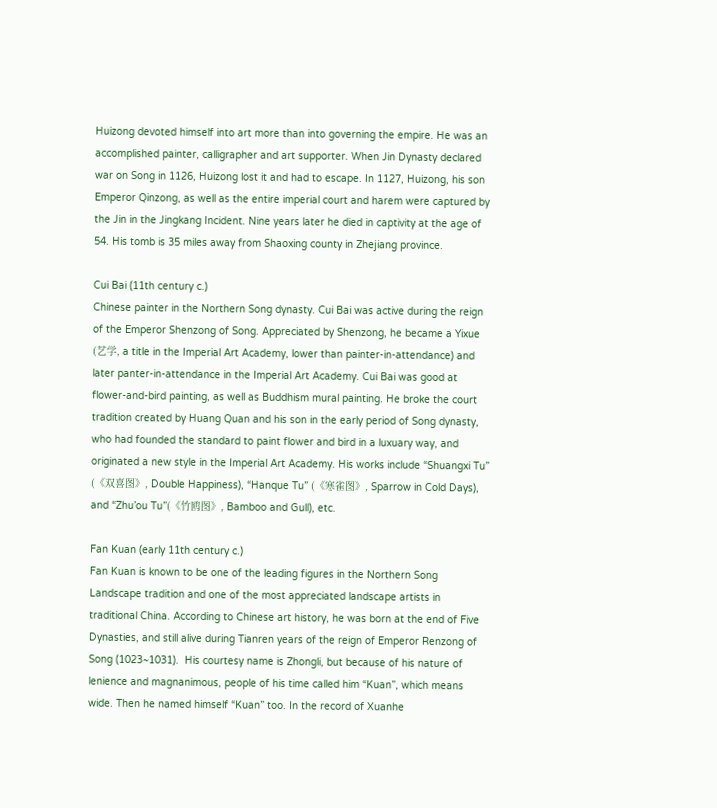Huizong devoted himself into art more than into governing the empire. He was an accomplished painter, calligrapher and art supporter. When Jin Dynasty declared war on Song in 1126, Huizong lost it and had to escape. In 1127, Huizong, his son Emperor Qinzong, as well as the entire imperial court and harem were captured by the Jin in the Jingkang Incident. Nine years later he died in captivity at the age of 54. His tomb is 35 miles away from Shaoxing county in Zhejiang province.

Cui Bai (11th century c.)
Chinese painter in the Northern Song dynasty. Cui Bai was active during the reign of the Emperor Shenzong of Song. Appreciated by Shenzong, he became a Yixue (艺学, a title in the Imperial Art Academy, lower than painter-in-attendance) and later panter-in-attendance in the Imperial Art Academy. Cui Bai was good at flower-and-bird painting, as well as Buddhism mural painting. He broke the court tradition created by Huang Quan and his son in the early period of Song dynasty, who had founded the standard to paint flower and bird in a luxuary way, and originated a new style in the Imperial Art Academy. His works include “Shuangxi Tu” (《双喜图》, Double Happiness), “Hanque Tu” (《寒雀图》, Sparrow in Cold Days), and “Zhu’ou Tu”(《竹鸥图》, Bamboo and Gull), etc.

Fan Kuan (early 11th century c.)
Fan Kuan is known to be one of the leading figures in the Northern Song Landscape tradition and one of the most appreciated landscape artists in traditional China. According to Chinese art history, he was born at the end of Five Dynasties, and still alive during Tianren years of the reign of Emperor Renzong of Song (1023~1031).  His courtesy name is Zhongli, but because of his nature of lenience and magnanimous, people of his time called him “Kuan”, which means wide. Then he named himself “Kuan” too. In the record of Xuanhe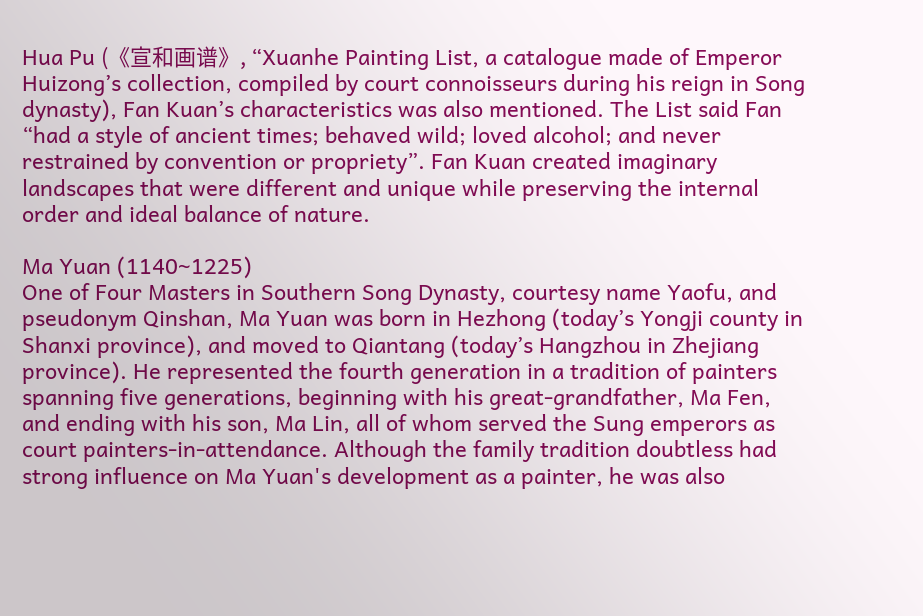Hua Pu (《宣和画谱》, “Xuanhe Painting List, a catalogue made of Emperor Huizong’s collection, compiled by court connoisseurs during his reign in Song dynasty), Fan Kuan’s characteristics was also mentioned. The List said Fan “had a style of ancient times; behaved wild; loved alcohol; and never restrained by convention or propriety”. Fan Kuan created imaginary landscapes that were different and unique while preserving the internal order and ideal balance of nature.

Ma Yuan (1140~1225)
One of Four Masters in Southern Song Dynasty, courtesy name Yaofu, and pseudonym Qinshan, Ma Yuan was born in Hezhong (today’s Yongji county in Shanxi province), and moved to Qiantang (today’s Hangzhou in Zhejiang province). He represented the fourth generation in a tradition of painters spanning five generations, beginning with his great-grandfather, Ma Fen, and ending with his son, Ma Lin, all of whom served the Sung emperors as court painters-in-attendance. Although the family tradition doubtless had strong influence on Ma Yuan's development as a painter, he was also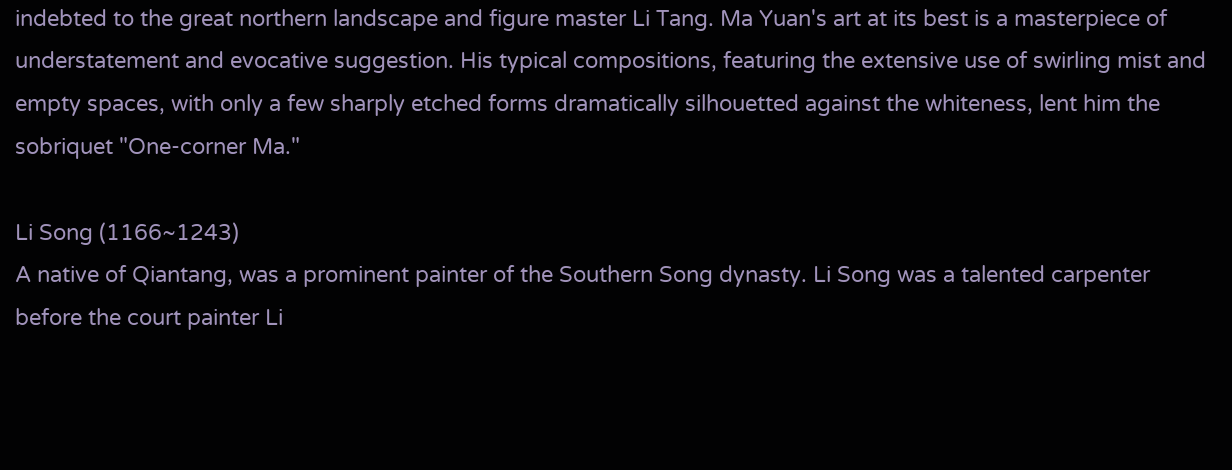indebted to the great northern landscape and figure master Li Tang. Ma Yuan's art at its best is a masterpiece of understatement and evocative suggestion. His typical compositions, featuring the extensive use of swirling mist and empty spaces, with only a few sharply etched forms dramatically silhouetted against the whiteness, lent him the sobriquet "One-corner Ma."

Li Song (1166~1243)
A native of Qiantang, was a prominent painter of the Southern Song dynasty. Li Song was a talented carpenter before the court painter Li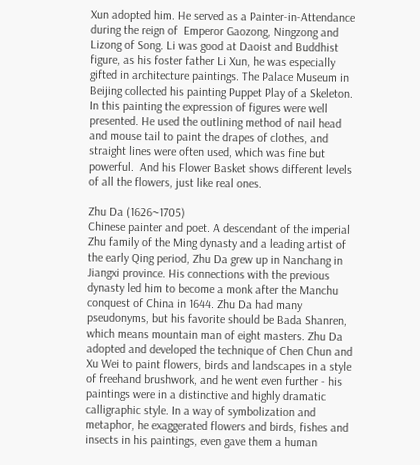Xun adopted him. He served as a Painter-in-Attendance during the reign of  Emperor Gaozong, Ningzong and Lizong of Song. Li was good at Daoist and Buddhist figure, as his foster father Li Xun, he was especially gifted in architecture paintings. The Palace Museum in Beijing collected his painting Puppet Play of a Skeleton. In this painting the expression of figures were well presented. He used the outlining method of nail head and mouse tail to paint the drapes of clothes, and straight lines were often used, which was fine but powerful.  And his Flower Basket shows different levels of all the flowers, just like real ones.

Zhu Da (1626~1705)
Chinese painter and poet. A descendant of the imperial Zhu family of the Ming dynasty and a leading artist of the early Qing period, Zhu Da grew up in Nanchang in Jiangxi province. His connections with the previous dynasty led him to become a monk after the Manchu conquest of China in 1644. Zhu Da had many pseudonyms, but his favorite should be Bada Shanren, which means mountain man of eight masters. Zhu Da adopted and developed the technique of Chen Chun and Xu Wei to paint flowers, birds and landscapes in a style of freehand brushwork, and he went even further - his paintings were in a distinctive and highly dramatic calligraphic style. In a way of symbolization and metaphor, he exaggerated flowers and birds, fishes and insects in his paintings, even gave them a human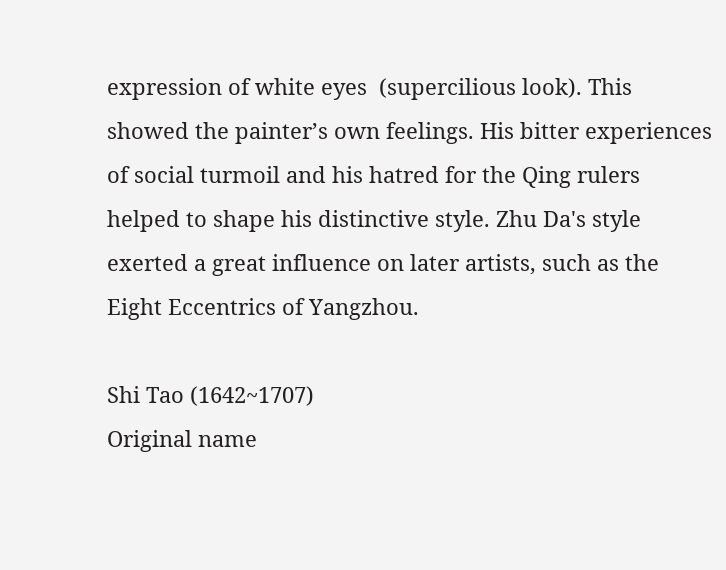expression of white eyes  (supercilious look). This showed the painter’s own feelings. His bitter experiences of social turmoil and his hatred for the Qing rulers helped to shape his distinctive style. Zhu Da's style exerted a great influence on later artists, such as the Eight Eccentrics of Yangzhou.

Shi Tao (1642~1707)
Original name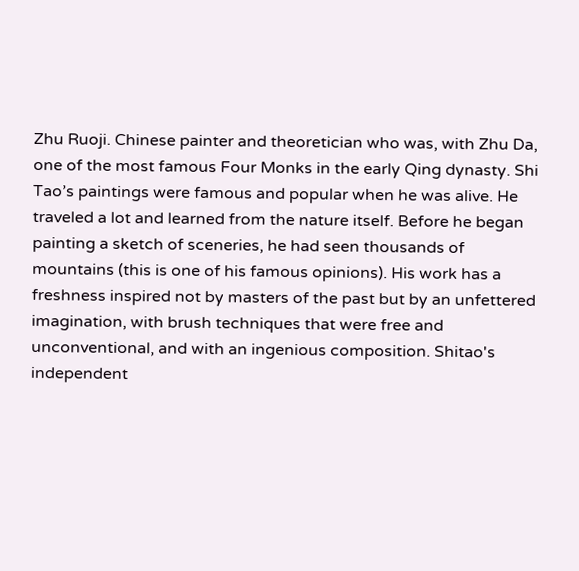Zhu Ruoji. Chinese painter and theoretician who was, with Zhu Da, one of the most famous Four Monks in the early Qing dynasty. Shi Tao’s paintings were famous and popular when he was alive. He traveled a lot and learned from the nature itself. Before he began painting a sketch of sceneries, he had seen thousands of mountains (this is one of his famous opinions). His work has a freshness inspired not by masters of the past but by an unfettered imagination, with brush techniques that were free and unconventional, and with an ingenious composition. Shitao's independent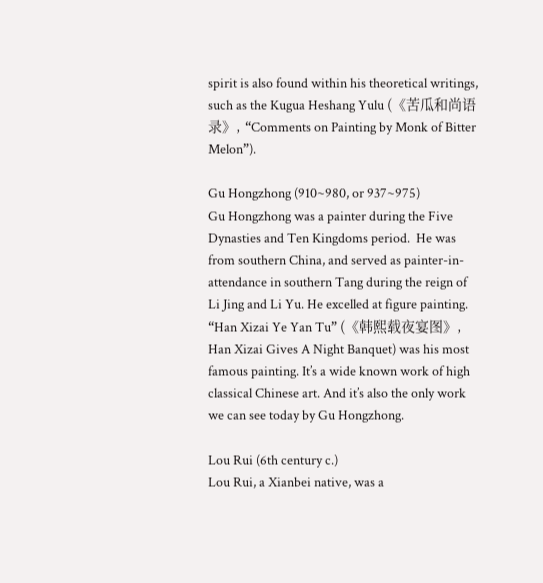spirit is also found within his theoretical writings, such as the Kugua Heshang Yulu (《苦瓜和尚语录》, “Comments on Painting by Monk of Bitter Melon”).

Gu Hongzhong (910~980, or 937~975)
Gu Hongzhong was a painter during the Five Dynasties and Ten Kingdoms period.  He was from southern China, and served as painter-in-attendance in southern Tang during the reign of Li Jing and Li Yu. He excelled at figure painting. “Han Xizai Ye Yan Tu” (《韩熙载夜宴图》, Han Xizai Gives A Night Banquet) was his most famous painting. It’s a wide known work of high classical Chinese art. And it’s also the only work we can see today by Gu Hongzhong.

Lou Rui (6th century c.)
Lou Rui, a Xianbei native, was a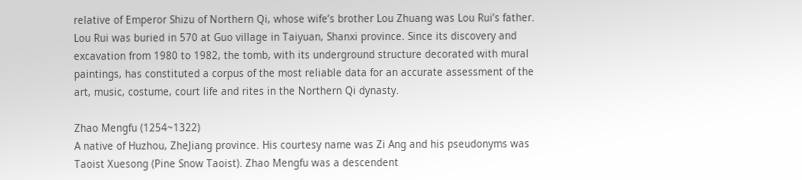relative of Emperor Shizu of Northern Qi, whose wife’s brother Lou Zhuang was Lou Rui’s father. Lou Rui was buried in 570 at Guo village in Taiyuan, Shanxi province. Since its discovery and excavation from 1980 to 1982, the tomb, with its underground structure decorated with mural paintings, has constituted a corpus of the most reliable data for an accurate assessment of the art, music, costume, court life and rites in the Northern Qi dynasty.

Zhao Mengfu (1254~1322)
A native of Huzhou, ZheJiang province. His courtesy name was Zi Ang and his pseudonyms was Taoist Xuesong (Pine Snow Taoist). Zhao Mengfu was a descendent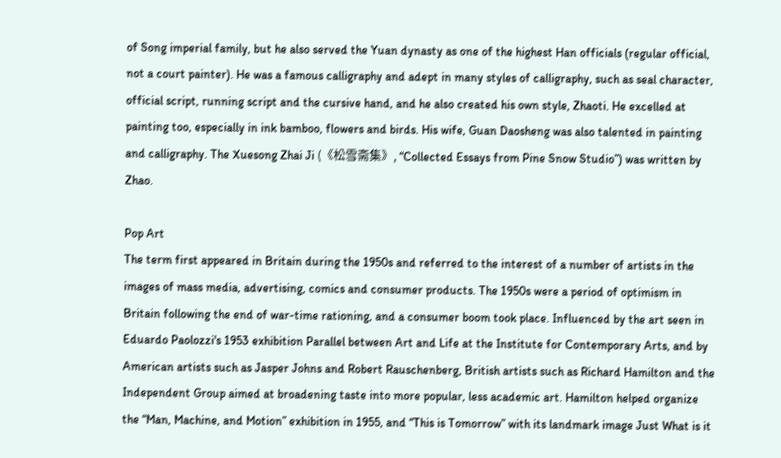of Song imperial family, but he also served the Yuan dynasty as one of the highest Han officials (regular official, not a court painter). He was a famous calligraphy and adept in many styles of calligraphy, such as seal character, official script, running script and the cursive hand, and he also created his own style, Zhaoti. He excelled at painting too, especially in ink bamboo, flowers and birds. His wife, Guan Daosheng was also talented in painting and calligraphy. The Xuesong Zhai Ji (《松雪斋集》, “Collected Essays from Pine Snow Studio”) was written by Zhao.

Pop Art
The term first appeared in Britain during the 1950s and referred to the interest of a number of artists in the images of mass media, advertising, comics and consumer products. The 1950s were a period of optimism in Britain following the end of war-time rationing, and a consumer boom took place. Influenced by the art seen in Eduardo Paolozzi's 1953 exhibition Parallel between Art and Life at the Institute for Contemporary Arts, and by American artists such as Jasper Johns and Robert Rauschenberg, British artists such as Richard Hamilton and the Independent Group aimed at broadening taste into more popular, less academic art. Hamilton helped organize the “Man, Machine, and Motion” exhibition in 1955, and “This is Tomorrow” with its landmark image Just What is it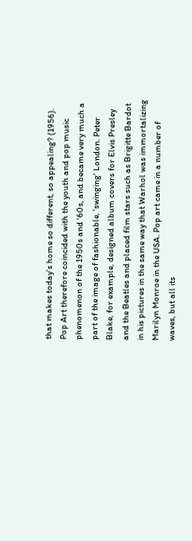that makes today's home so different, so appealing? (1956). Pop Art therefore coincided with the youth and pop music phenomenon of the 1950s and '60s, and became very much a part of the image of fashionable, 'swinging' London. Peter Blake, for example, designed album covers for Elvis Presley and the Beatles and placed film stars such as Brigitte Bardot in his pictures in the same way that Warhol was immortalizing Marilyn Monroe in the USA. Pop art came in a number of waves, but all its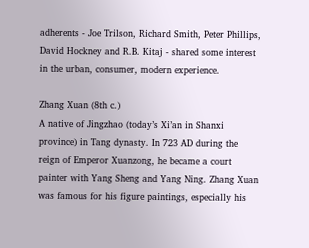adherents - Joe Trilson, Richard Smith, Peter Phillips, David Hockney and R.B. Kitaj - shared some interest in the urban, consumer, modern experience.

Zhang Xuan (8th c.)
A native of Jingzhao (today’s Xi’an in Shanxi province) in Tang dynasty. In 723 AD during the reign of Emperor Xuanzong, he became a court painter with Yang Sheng and Yang Ning. Zhang Xuan was famous for his figure paintings, especially his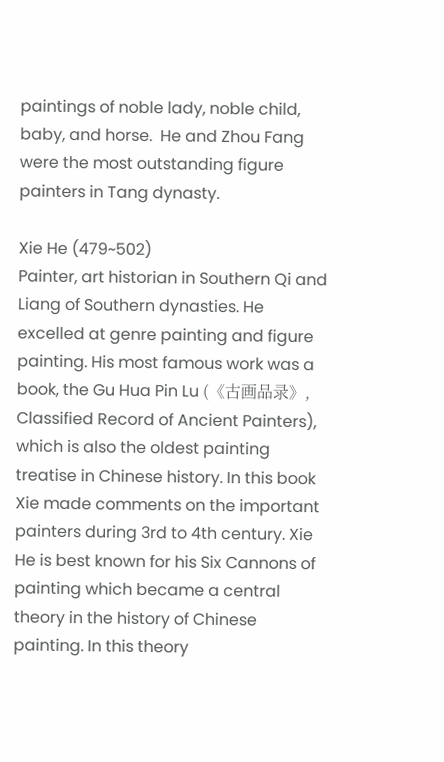paintings of noble lady, noble child, baby, and horse.  He and Zhou Fang were the most outstanding figure painters in Tang dynasty.

Xie He (479~502)
Painter, art historian in Southern Qi and Liang of Southern dynasties. He excelled at genre painting and figure painting. His most famous work was a book, the Gu Hua Pin Lu (《古画品录》, Classified Record of Ancient Painters), which is also the oldest painting treatise in Chinese history. In this book Xie made comments on the important painters during 3rd to 4th century. Xie He is best known for his Six Cannons of painting which became a central theory in the history of Chinese painting. In this theory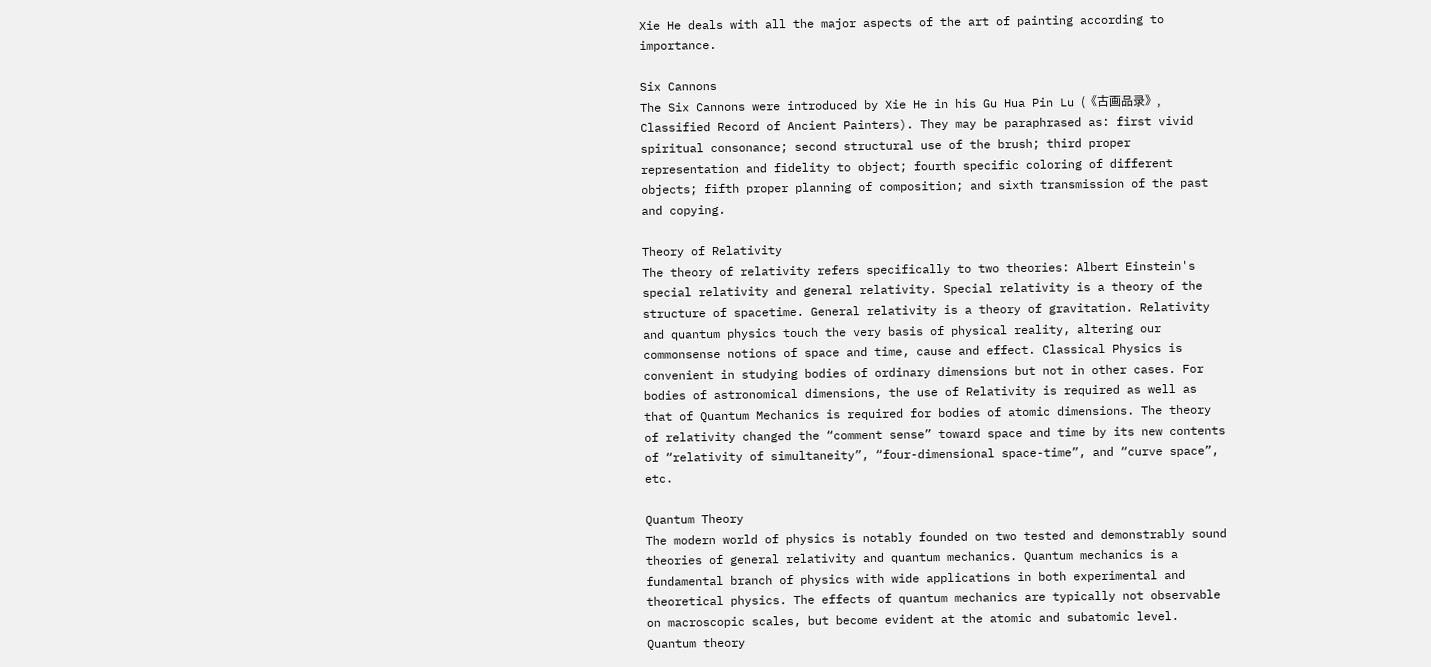Xie He deals with all the major aspects of the art of painting according to importance.

Six Cannons
The Six Cannons were introduced by Xie He in his Gu Hua Pin Lu (《古画品录》, Classified Record of Ancient Painters). They may be paraphrased as: first vivid spiritual consonance; second structural use of the brush; third proper representation and fidelity to object; fourth specific coloring of different objects; fifth proper planning of composition; and sixth transmission of the past and copying.

Theory of Relativity
The theory of relativity refers specifically to two theories: Albert Einstein's special relativity and general relativity. Special relativity is a theory of the structure of spacetime. General relativity is a theory of gravitation. Relativity and quantum physics touch the very basis of physical reality, altering our commonsense notions of space and time, cause and effect. Classical Physics is convenient in studying bodies of ordinary dimensions but not in other cases. For bodies of astronomical dimensions, the use of Relativity is required as well as that of Quantum Mechanics is required for bodies of atomic dimensions. The theory of relativity changed the “comment sense” toward space and time by its new contents of “relativity of simultaneity”, “four-dimensional space-time”, and “curve space”, etc.

Quantum Theory
The modern world of physics is notably founded on two tested and demonstrably sound theories of general relativity and quantum mechanics. Quantum mechanics is a fundamental branch of physics with wide applications in both experimental and theoretical physics. The effects of quantum mechanics are typically not observable on macroscopic scales, but become evident at the atomic and subatomic level. Quantum theory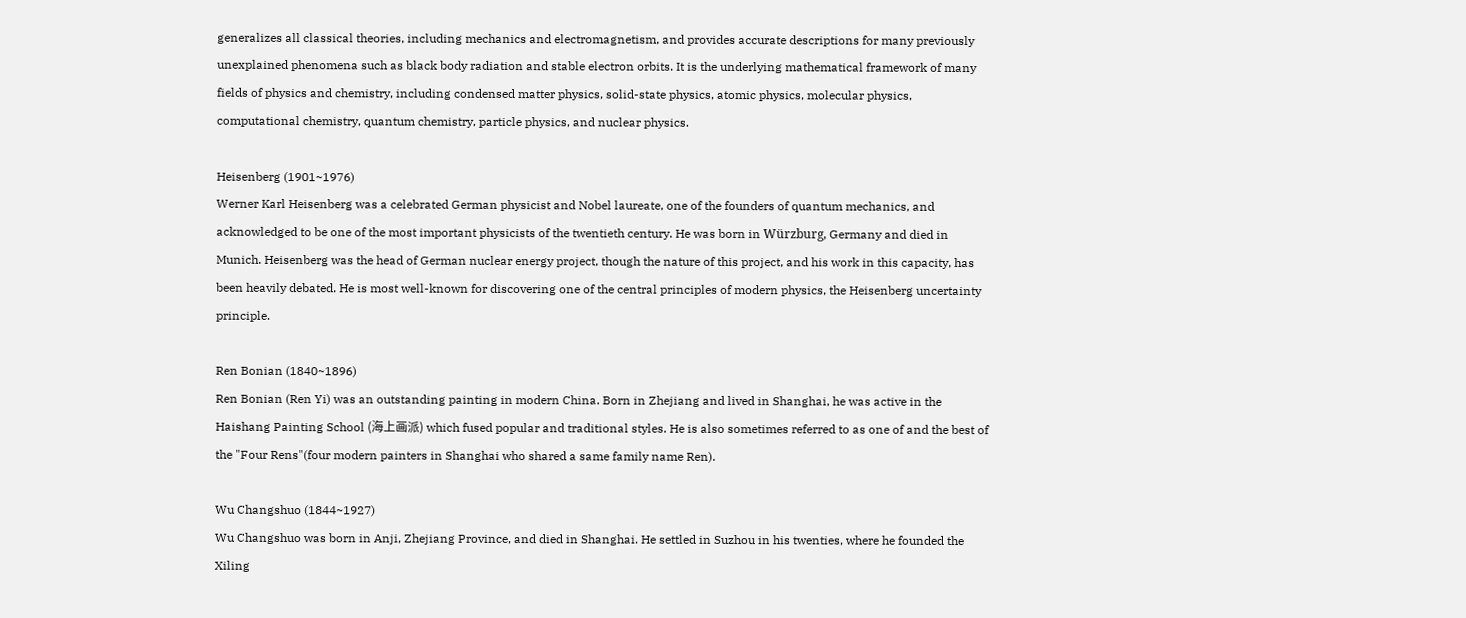generalizes all classical theories, including mechanics and electromagnetism, and provides accurate descriptions for many previously unexplained phenomena such as black body radiation and stable electron orbits. It is the underlying mathematical framework of many fields of physics and chemistry, including condensed matter physics, solid-state physics, atomic physics, molecular physics, computational chemistry, quantum chemistry, particle physics, and nuclear physics.

Heisenberg (1901~1976)
Werner Karl Heisenberg was a celebrated German physicist and Nobel laureate, one of the founders of quantum mechanics, and acknowledged to be one of the most important physicists of the twentieth century. He was born in Würzburg, Germany and died in Munich. Heisenberg was the head of German nuclear energy project, though the nature of this project, and his work in this capacity, has been heavily debated. He is most well-known for discovering one of the central principles of modern physics, the Heisenberg uncertainty principle.

Ren Bonian (1840~1896)
Ren Bonian (Ren Yi) was an outstanding painting in modern China. Born in Zhejiang and lived in Shanghai, he was active in the Haishang Painting School (海上画派) which fused popular and traditional styles. He is also sometimes referred to as one of and the best of the "Four Rens"(four modern painters in Shanghai who shared a same family name Ren).

Wu Changshuo (1844~1927)
Wu Changshuo was born in Anji, Zhejiang Province, and died in Shanghai. He settled in Suzhou in his twenties, where he founded the Xiling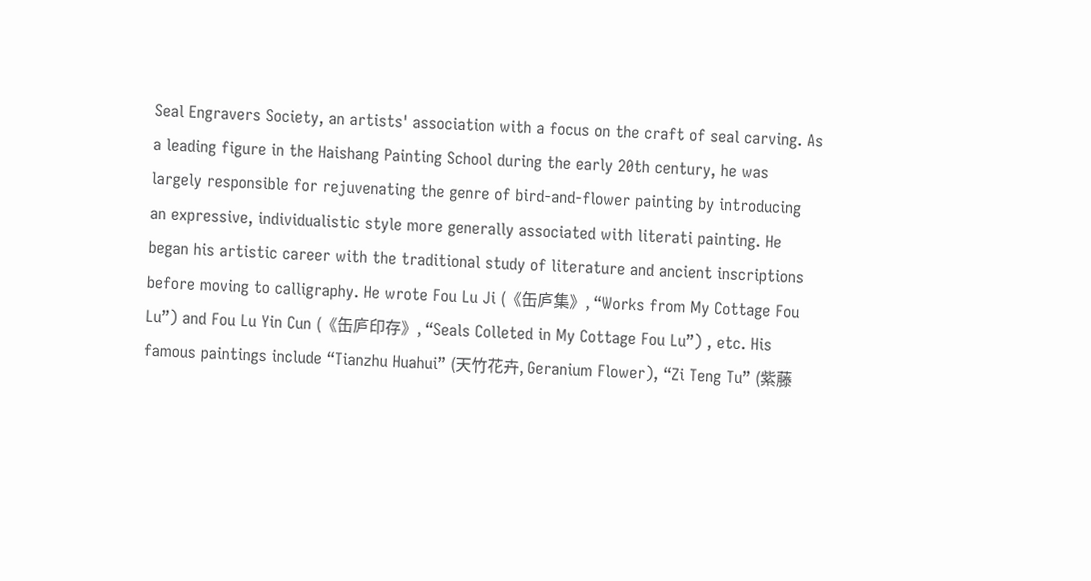Seal Engravers Society, an artists' association with a focus on the craft of seal carving. As a leading figure in the Haishang Painting School during the early 20th century, he was largely responsible for rejuvenating the genre of bird-and-flower painting by introducing an expressive, individualistic style more generally associated with literati painting. He began his artistic career with the traditional study of literature and ancient inscriptions before moving to calligraphy. He wrote Fou Lu Ji (《缶庐集》, “Works from My Cottage Fou Lu”) and Fou Lu Yin Cun (《缶庐印存》, “Seals Colleted in My Cottage Fou Lu”) , etc. His famous paintings include “Tianzhu Huahui” (天竹花卉, Geranium Flower), “Zi Teng Tu” (紫藤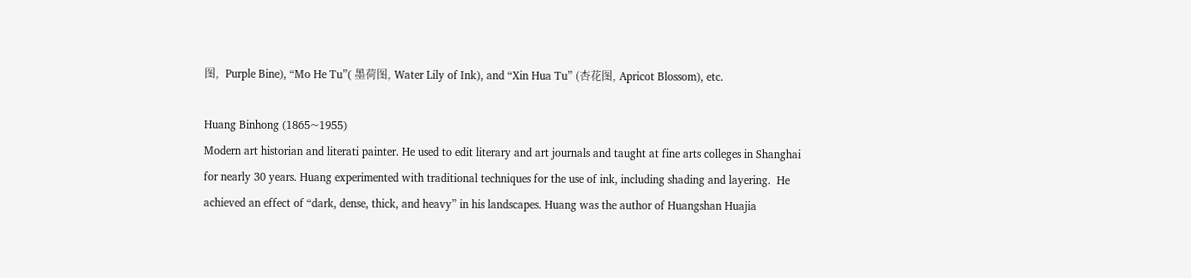图,  Purple Bine), “Mo He Tu”( 墨荷图, Water Lily of Ink), and “Xin Hua Tu” (杏花图, Apricot Blossom), etc.

Huang Binhong (1865~1955)
Modern art historian and literati painter. He used to edit literary and art journals and taught at fine arts colleges in Shanghai for nearly 30 years. Huang experimented with traditional techniques for the use of ink, including shading and layering.  He achieved an effect of “dark, dense, thick, and heavy” in his landscapes. Huang was the author of Huangshan Huajia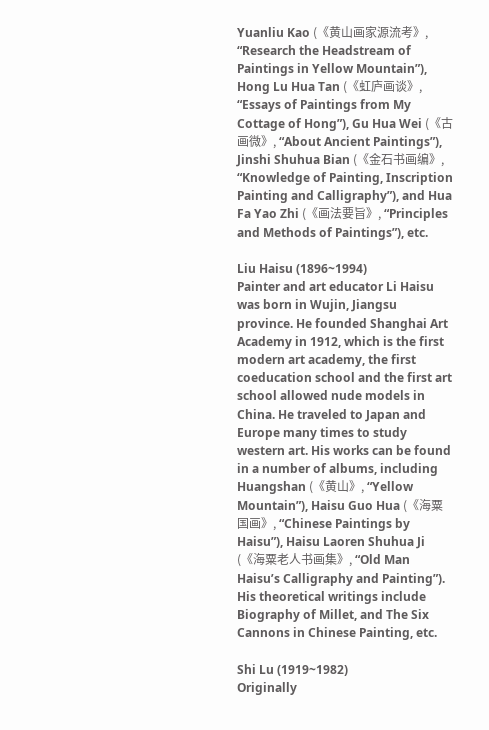Yuanliu Kao (《黄山画家源流考》, “Research the Headstream of Paintings in Yellow Mountain”), Hong Lu Hua Tan (《虹庐画谈》, “Essays of Paintings from My Cottage of Hong”), Gu Hua Wei (《古画微》, “About Ancient Paintings”), Jinshi Shuhua Bian (《金石书画编》, “Knowledge of Painting, Inscription Painting and Calligraphy”), and Hua Fa Yao Zhi (《画法要旨》, “Principles and Methods of Paintings”), etc.

Liu Haisu (1896~1994)
Painter and art educator Li Haisu was born in Wujin, Jiangsu province. He founded Shanghai Art Academy in 1912, which is the first modern art academy, the first coeducation school and the first art school allowed nude models in China. He traveled to Japan and Europe many times to study western art. His works can be found in a number of albums, including Huangshan (《黄山》, “Yellow Mountain”), Haisu Guo Hua (《海粟国画》, “Chinese Paintings by Haisu”), Haisu Laoren Shuhua Ji (《海粟老人书画集》, “Old Man Haisu’s Calligraphy and Painting”). His theoretical writings include Biography of Millet, and The Six Cannons in Chinese Painting, etc.

Shi Lu (1919~1982)
Originally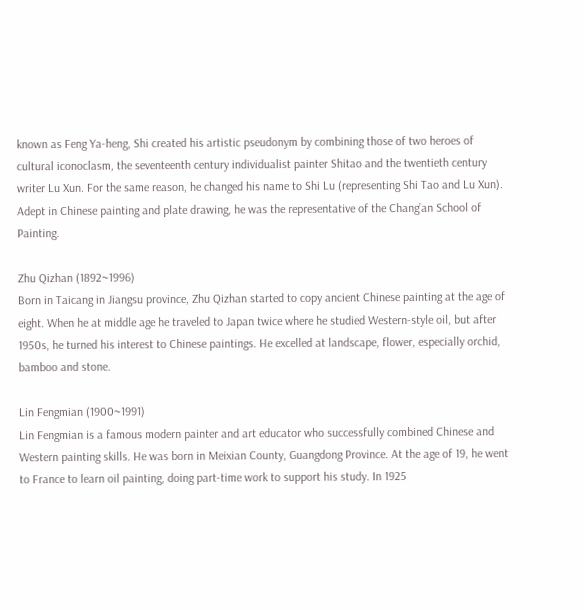known as Feng Ya-heng, Shi created his artistic pseudonym by combining those of two heroes of cultural iconoclasm, the seventeenth century individualist painter Shitao and the twentieth century writer Lu Xun. For the same reason, he changed his name to Shi Lu (representing Shi Tao and Lu Xun). Adept in Chinese painting and plate drawing, he was the representative of the Chang’an School of Painting.

Zhu Qizhan (1892~1996)
Born in Taicang in Jiangsu province, Zhu Qizhan started to copy ancient Chinese painting at the age of eight. When he at middle age he traveled to Japan twice where he studied Western-style oil, but after 1950s, he turned his interest to Chinese paintings. He excelled at landscape, flower, especially orchid, bamboo and stone.

Lin Fengmian (1900~1991)
Lin Fengmian is a famous modern painter and art educator who successfully combined Chinese and Western painting skills. He was born in Meixian County, Guangdong Province. At the age of 19, he went to France to learn oil painting, doing part-time work to support his study. In 1925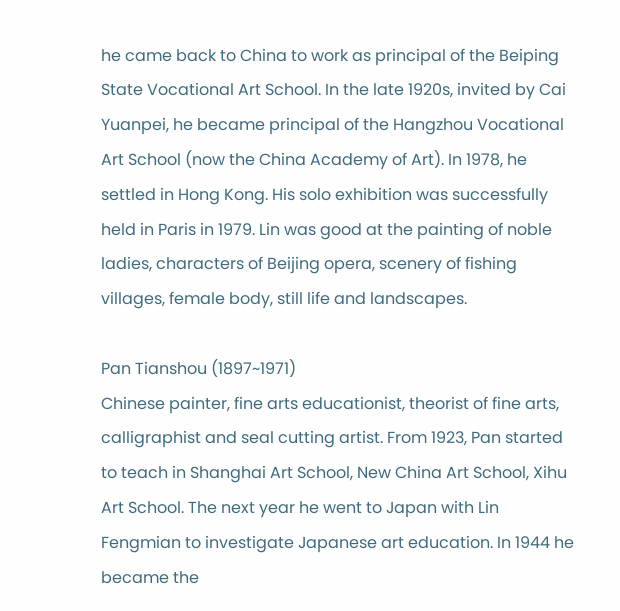he came back to China to work as principal of the Beiping State Vocational Art School. In the late 1920s, invited by Cai Yuanpei, he became principal of the Hangzhou Vocational Art School (now the China Academy of Art). In 1978, he settled in Hong Kong. His solo exhibition was successfully held in Paris in 1979. Lin was good at the painting of noble ladies, characters of Beijing opera, scenery of fishing villages, female body, still life and landscapes.

Pan Tianshou (1897~1971)
Chinese painter, fine arts educationist, theorist of fine arts, calligraphist and seal cutting artist. From 1923, Pan started to teach in Shanghai Art School, New China Art School, Xihu Art School. The next year he went to Japan with Lin Fengmian to investigate Japanese art education. In 1944 he became the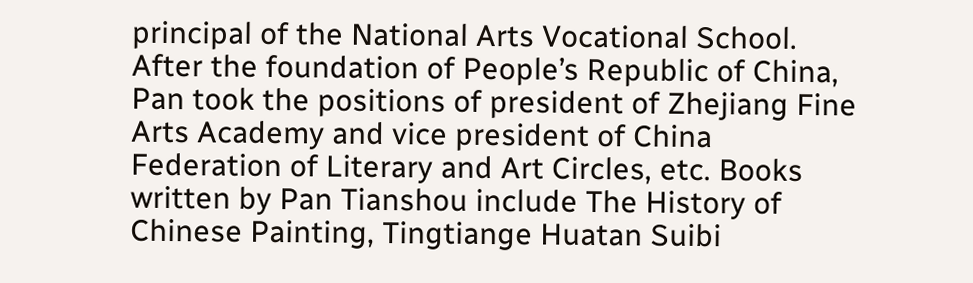principal of the National Arts Vocational School. After the foundation of People’s Republic of China, Pan took the positions of president of Zhejiang Fine Arts Academy and vice president of China Federation of Literary and Art Circles, etc. Books written by Pan Tianshou include The History of Chinese Painting, Tingtiange Huatan Suibi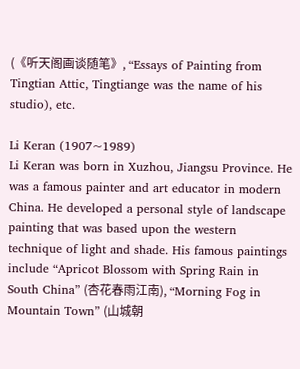(《听天阁画谈随笔》, “Essays of Painting from Tingtian Attic, Tingtiange was the name of his studio), etc.

Li Keran (1907~1989)
Li Keran was born in Xuzhou, Jiangsu Province. He was a famous painter and art educator in modern China. He developed a personal style of landscape painting that was based upon the western technique of light and shade. His famous paintings include “Apricot Blossom with Spring Rain in South China” (杏花春雨江南), “Morning Fog in Mountain Town” (山城朝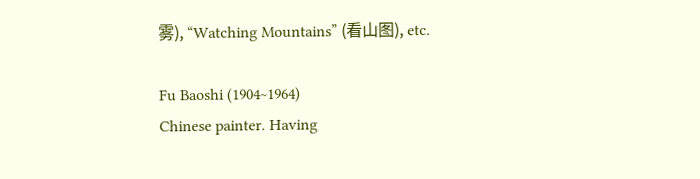雾), “Watching Mountains” (看山图), etc.

Fu Baoshi (1904~1964)
Chinese painter. Having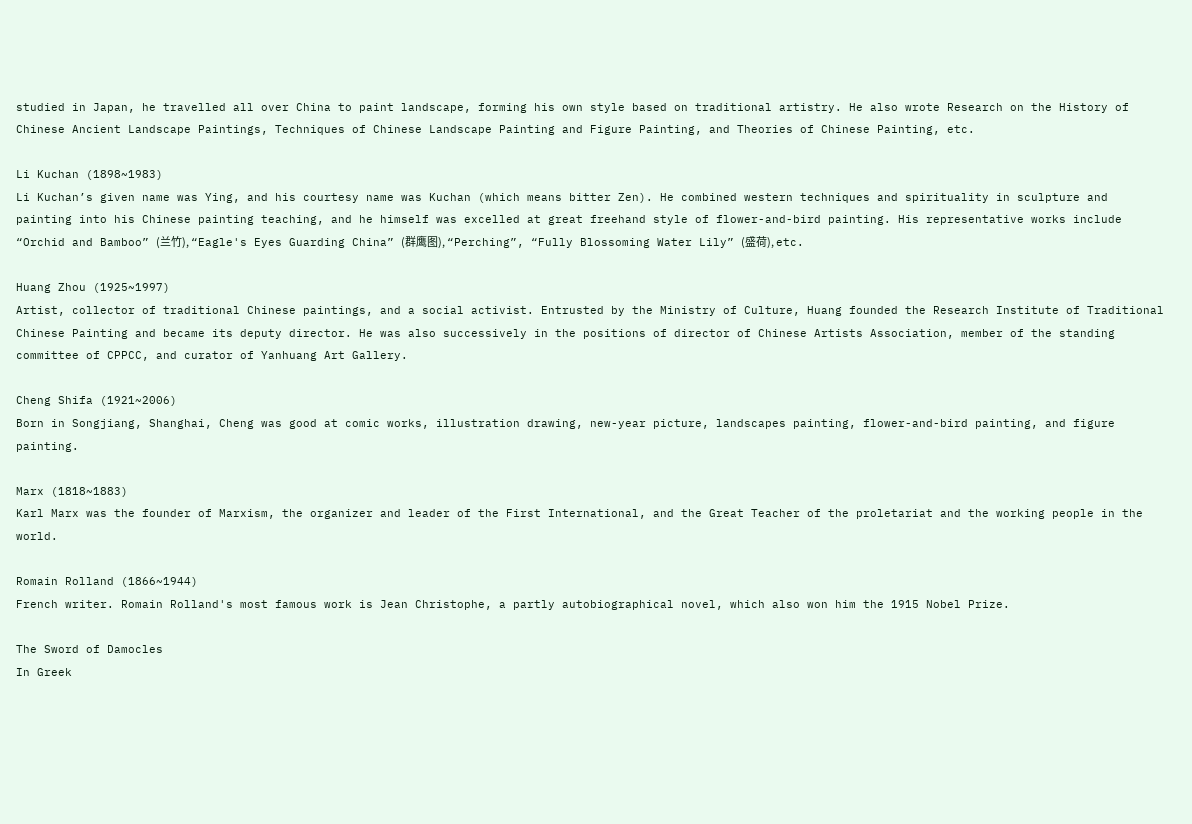studied in Japan, he travelled all over China to paint landscape, forming his own style based on traditional artistry. He also wrote Research on the History of Chinese Ancient Landscape Paintings, Techniques of Chinese Landscape Painting and Figure Painting, and Theories of Chinese Painting, etc.

Li Kuchan (1898~1983)
Li Kuchan’s given name was Ying, and his courtesy name was Kuchan (which means bitter Zen). He combined western techniques and spirituality in sculpture and painting into his Chinese painting teaching, and he himself was excelled at great freehand style of flower-and-bird painting. His representative works include “Orchid and Bamboo” (兰竹), “Eagle's Eyes Guarding China” (群鹰图), “Perching”, “Fully Blossoming Water Lily” (盛荷), etc.

Huang Zhou (1925~1997)
Artist, collector of traditional Chinese paintings, and a social activist. Entrusted by the Ministry of Culture, Huang founded the Research Institute of Traditional Chinese Painting and became its deputy director. He was also successively in the positions of director of Chinese Artists Association, member of the standing committee of CPPCC, and curator of Yanhuang Art Gallery.

Cheng Shifa (1921~2006)
Born in Songjiang, Shanghai, Cheng was good at comic works, illustration drawing, new-year picture, landscapes painting, flower-and-bird painting, and figure painting.

Marx (1818~1883)
Karl Marx was the founder of Marxism, the organizer and leader of the First International, and the Great Teacher of the proletariat and the working people in the world.

Romain Rolland (1866~1944)
French writer. Romain Rolland's most famous work is Jean Christophe, a partly autobiographical novel, which also won him the 1915 Nobel Prize.

The Sword of Damocles
In Greek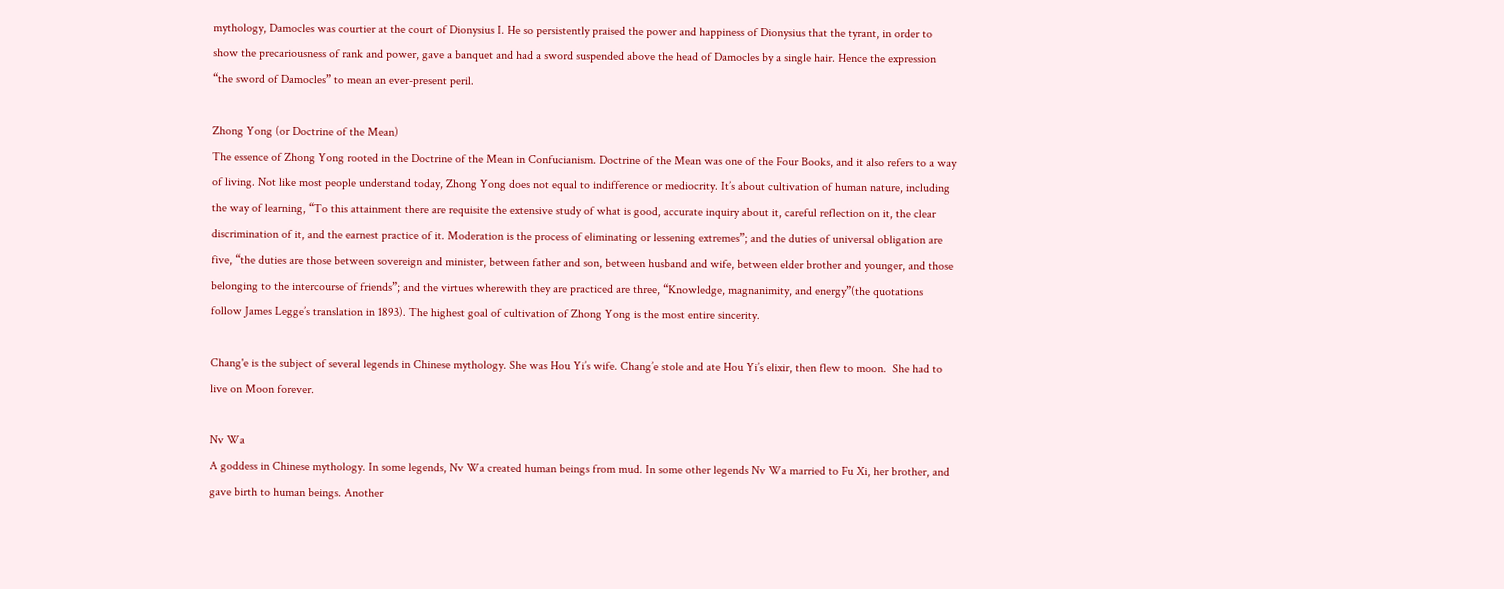mythology, Damocles was courtier at the court of Dionysius I. He so persistently praised the power and happiness of Dionysius that the tyrant, in order to show the precariousness of rank and power, gave a banquet and had a sword suspended above the head of Damocles by a single hair. Hence the expression “the sword of Damocles” to mean an ever-present peril.

Zhong Yong (or Doctrine of the Mean)
The essence of Zhong Yong rooted in the Doctrine of the Mean in Confucianism. Doctrine of the Mean was one of the Four Books, and it also refers to a way of living. Not like most people understand today, Zhong Yong does not equal to indifference or mediocrity. It’s about cultivation of human nature, including the way of learning, “To this attainment there are requisite the extensive study of what is good, accurate inquiry about it, careful reflection on it, the clear discrimination of it, and the earnest practice of it. Moderation is the process of eliminating or lessening extremes”; and the duties of universal obligation are five, “the duties are those between sovereign and minister, between father and son, between husband and wife, between elder brother and younger, and those belonging to the intercourse of friends”; and the virtues wherewith they are practiced are three, “Knowledge, magnanimity, and energy”(the quotations follow James Legge’s translation in 1893). The highest goal of cultivation of Zhong Yong is the most entire sincerity.

Chang'e is the subject of several legends in Chinese mythology. She was Hou Yi’s wife. Chang’e stole and ate Hou Yi’s elixir, then flew to moon.  She had to live on Moon forever.

Nv Wa
A goddess in Chinese mythology. In some legends, Nv Wa created human beings from mud. In some other legends Nv Wa married to Fu Xi, her brother, and gave birth to human beings. Another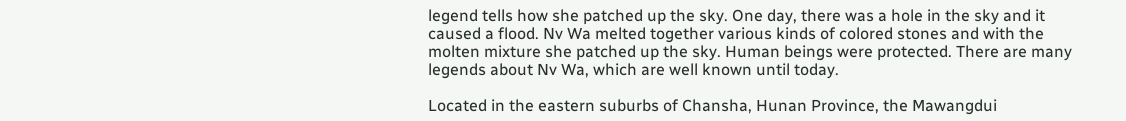legend tells how she patched up the sky. One day, there was a hole in the sky and it caused a flood. Nv Wa melted together various kinds of colored stones and with the molten mixture she patched up the sky. Human beings were protected. There are many legends about Nv Wa, which are well known until today.

Located in the eastern suburbs of Chansha, Hunan Province, the Mawangdui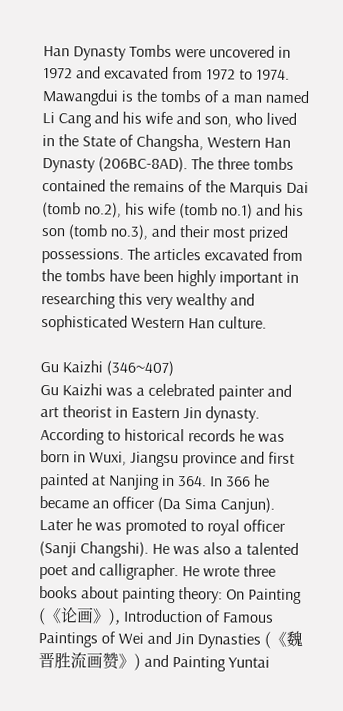Han Dynasty Tombs were uncovered in 1972 and excavated from 1972 to 1974. Mawangdui is the tombs of a man named Li Cang and his wife and son, who lived in the State of Changsha, Western Han Dynasty (206BC-8AD). The three tombs contained the remains of the Marquis Dai (tomb no.2), his wife (tomb no.1) and his son (tomb no.3), and their most prized possessions. The articles excavated from the tombs have been highly important in researching this very wealthy and sophisticated Western Han culture.

Gu Kaizhi (346~407)
Gu Kaizhi was a celebrated painter and art theorist in Eastern Jin dynasty. According to historical records he was born in Wuxi, Jiangsu province and first painted at Nanjing in 364. In 366 he became an officer (Da Sima Canjun). Later he was promoted to royal officer (Sanji Changshi). He was also a talented poet and calligrapher. He wrote three books about painting theory: On Painting (《论画》), Introduction of Famous Paintings of Wei and Jin Dynasties (《魏晋胜流画赞》) and Painting Yuntai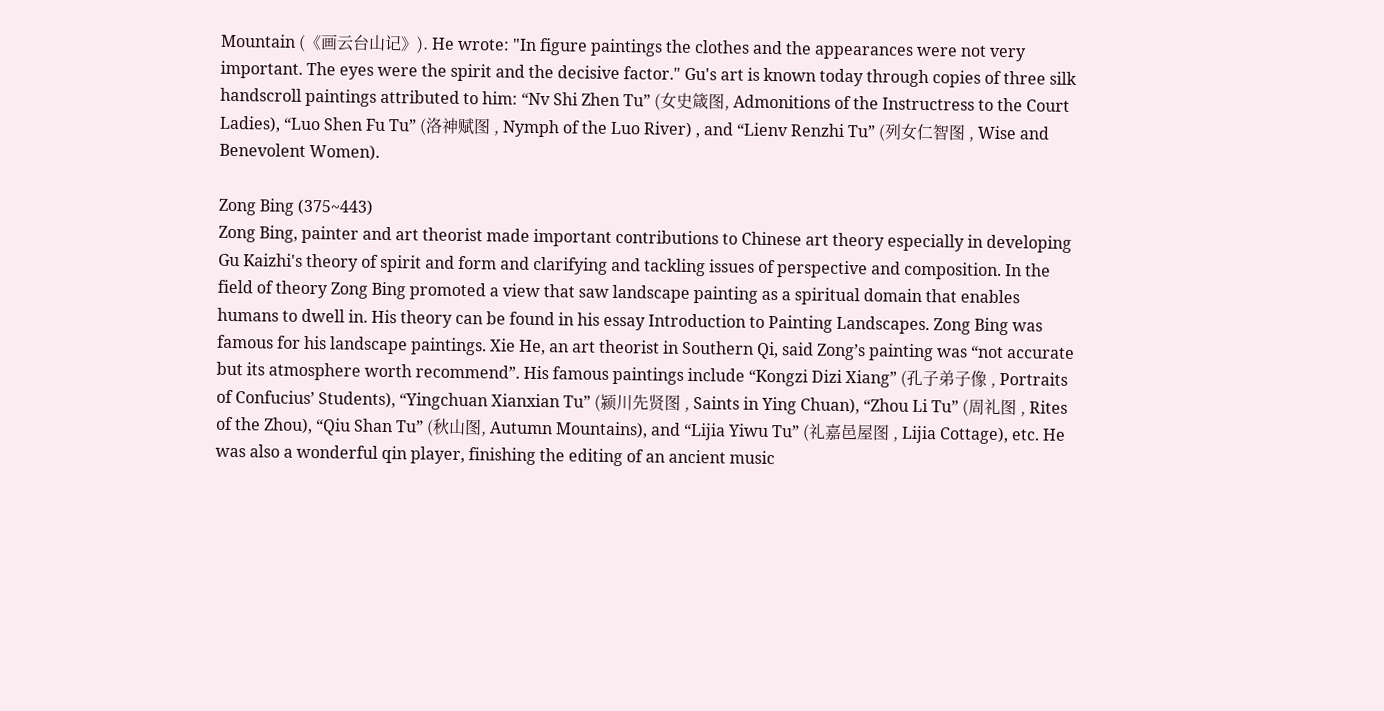Mountain (《画云台山记》). He wrote: "In figure paintings the clothes and the appearances were not very important. The eyes were the spirit and the decisive factor." Gu's art is known today through copies of three silk handscroll paintings attributed to him: “Nv Shi Zhen Tu” (女史箴图, Admonitions of the Instructress to the Court Ladies), “Luo Shen Fu Tu” (洛神赋图 , Nymph of the Luo River) , and “Lienv Renzhi Tu” (列女仁智图 , Wise and Benevolent Women).

Zong Bing (375~443)
Zong Bing, painter and art theorist made important contributions to Chinese art theory especially in developing Gu Kaizhi's theory of spirit and form and clarifying and tackling issues of perspective and composition. In the field of theory Zong Bing promoted a view that saw landscape painting as a spiritual domain that enables humans to dwell in. His theory can be found in his essay Introduction to Painting Landscapes. Zong Bing was famous for his landscape paintings. Xie He, an art theorist in Southern Qi, said Zong’s painting was “not accurate but its atmosphere worth recommend”. His famous paintings include “Kongzi Dizi Xiang” (孔子弟子像 , Portraits of Confucius’ Students), “Yingchuan Xianxian Tu” (颍川先贤图 , Saints in Ying Chuan), “Zhou Li Tu” (周礼图 , Rites of the Zhou), “Qiu Shan Tu” (秋山图, Autumn Mountains), and “Lijia Yiwu Tu” (礼嘉邑屋图 , Lijia Cottage), etc. He was also a wonderful qin player, finishing the editing of an ancient music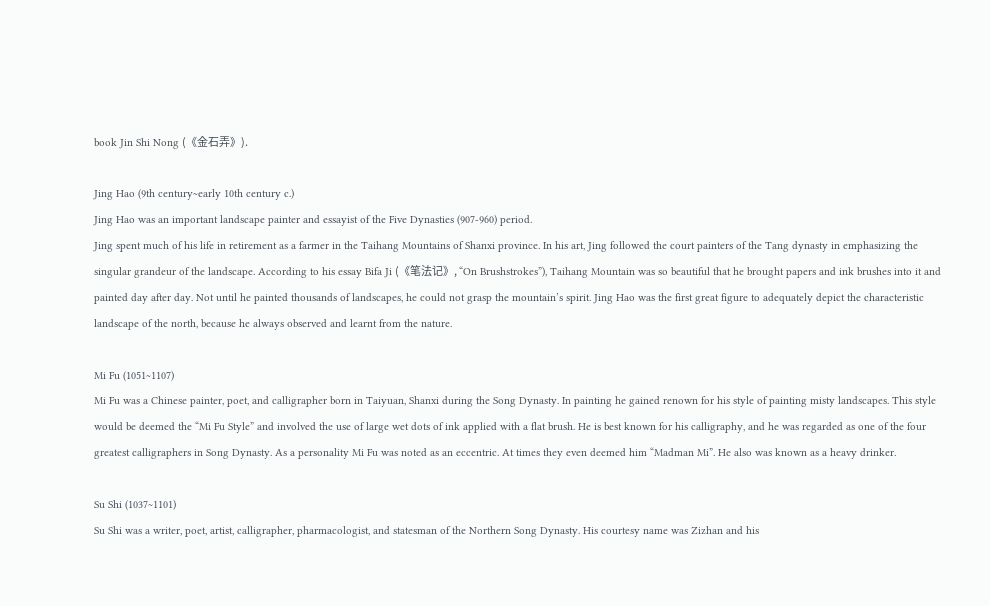book Jin Shi Nong (《金石弄》).

Jing Hao (9th century~early 10th century c.)
Jing Hao was an important landscape painter and essayist of the Five Dynasties (907-960) period.
Jing spent much of his life in retirement as a farmer in the Taihang Mountains of Shanxi province. In his art, Jing followed the court painters of the Tang dynasty in emphasizing the singular grandeur of the landscape. According to his essay Bifa Ji (《笔法记》, “On Brushstrokes”), Taihang Mountain was so beautiful that he brought papers and ink brushes into it and painted day after day. Not until he painted thousands of landscapes, he could not grasp the mountain’s spirit. Jing Hao was the first great figure to adequately depict the characteristic landscape of the north, because he always observed and learnt from the nature.

Mi Fu (1051~1107)
Mi Fu was a Chinese painter, poet, and calligrapher born in Taiyuan, Shanxi during the Song Dynasty. In painting he gained renown for his style of painting misty landscapes. This style would be deemed the “Mi Fu Style” and involved the use of large wet dots of ink applied with a flat brush. He is best known for his calligraphy, and he was regarded as one of the four greatest calligraphers in Song Dynasty. As a personality Mi Fu was noted as an eccentric. At times they even deemed him “Madman Mi”. He also was known as a heavy drinker.

Su Shi (1037~1101)
Su Shi was a writer, poet, artist, calligrapher, pharmacologist, and statesman of the Northern Song Dynasty. His courtesy name was Zizhan and his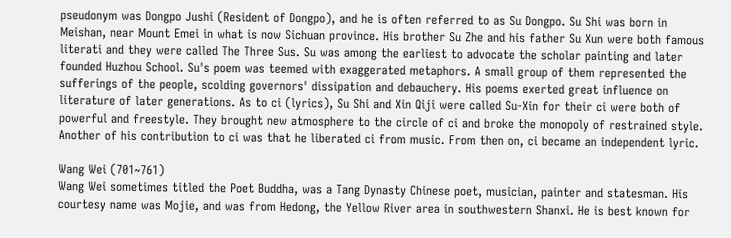pseudonym was Dongpo Jushi (Resident of Dongpo), and he is often referred to as Su Dongpo. Su Shi was born in Meishan, near Mount Emei in what is now Sichuan province. His brother Su Zhe and his father Su Xun were both famous literati and they were called The Three Sus. Su was among the earliest to advocate the scholar painting and later founded Huzhou School. Su's poem was teemed with exaggerated metaphors. A small group of them represented the sufferings of the people, scolding governors' dissipation and debauchery. His poems exerted great influence on literature of later generations. As to ci (lyrics), Su Shi and Xin Qiji were called Su-Xin for their ci were both of powerful and freestyle. They brought new atmosphere to the circle of ci and broke the monopoly of restrained style. Another of his contribution to ci was that he liberated ci from music. From then on, ci became an independent lyric.

Wang Wei (701~761)
Wang Wei sometimes titled the Poet Buddha, was a Tang Dynasty Chinese poet, musician, painter and statesman. His courtesy name was Mojie, and was from Hedong, the Yellow River area in southwestern Shanxi. He is best known for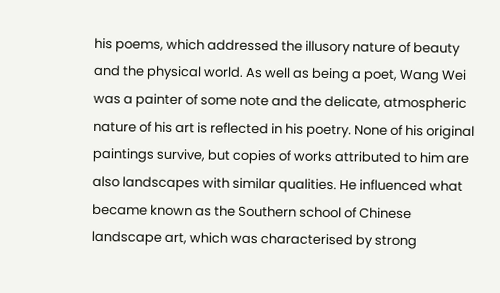his poems, which addressed the illusory nature of beauty and the physical world. As well as being a poet, Wang Wei was a painter of some note and the delicate, atmospheric nature of his art is reflected in his poetry. None of his original paintings survive, but copies of works attributed to him are also landscapes with similar qualities. He influenced what became known as the Southern school of Chinese landscape art, which was characterised by strong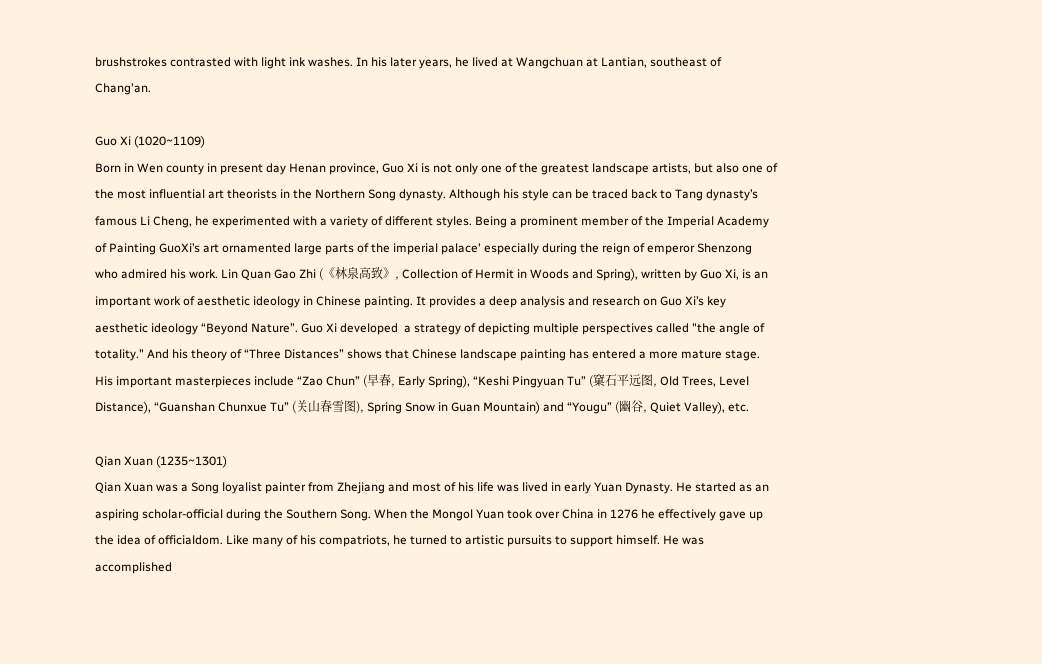brushstrokes contrasted with light ink washes. In his later years, he lived at Wangchuan at Lantian, southeast of Chang'an.

Guo Xi (1020~1109)
Born in Wen county in present day Henan province, Guo Xi is not only one of the greatest landscape artists, but also one of the most influential art theorists in the Northern Song dynasty. Although his style can be traced back to Tang dynasty’s famous Li Cheng, he experimented with a variety of different styles. Being a prominent member of the Imperial Academy of Painting GuoXi’s art ornamented large parts of the imperial palace' especially during the reign of emperor Shenzong who admired his work. Lin Quan Gao Zhi (《林泉高致》, Collection of Hermit in Woods and Spring), written by Guo Xi, is an important work of aesthetic ideology in Chinese painting. It provides a deep analysis and research on Guo Xi’s key aesthetic ideology “Beyond Nature”. Guo Xi developed  a strategy of depicting multiple perspectives called "the angle of totality." And his theory of “Three Distances” shows that Chinese landscape painting has entered a more mature stage. His important masterpieces include “Zao Chun” (早春, Early Spring), “Keshi Pingyuan Tu” (窠石平远图, Old Trees, Level Distance), “Guanshan Chunxue Tu” (关山春雪图), Spring Snow in Guan Mountain) and “Yougu” (幽谷, Quiet Valley), etc.

Qian Xuan (1235~1301)
Qian Xuan was a Song loyalist painter from Zhejiang and most of his life was lived in early Yuan Dynasty. He started as an aspiring scholar-official during the Southern Song. When the Mongol Yuan took over China in 1276 he effectively gave up the idea of officialdom. Like many of his compatriots, he turned to artistic pursuits to support himself. He was accomplished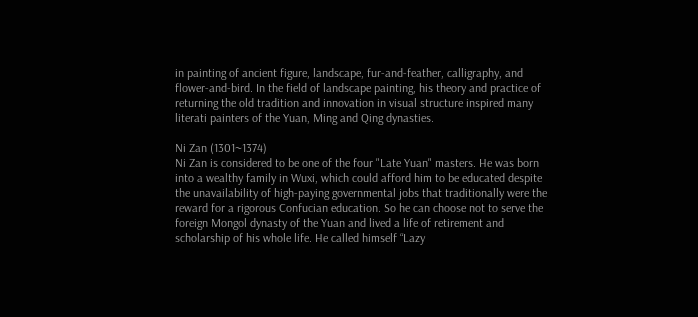in painting of ancient figure, landscape, fur-and-feather, calligraphy, and flower-and-bird. In the field of landscape painting, his theory and practice of returning the old tradition and innovation in visual structure inspired many literati painters of the Yuan, Ming and Qing dynasties.

Ni Zan (1301~1374)
Ni Zan is considered to be one of the four "Late Yuan" masters. He was born into a wealthy family in Wuxi, which could afford him to be educated despite the unavailability of high-paying governmental jobs that traditionally were the reward for a rigorous Confucian education. So he can choose not to serve the foreign Mongol dynasty of the Yuan and lived a life of retirement and scholarship of his whole life. He called himself “Lazy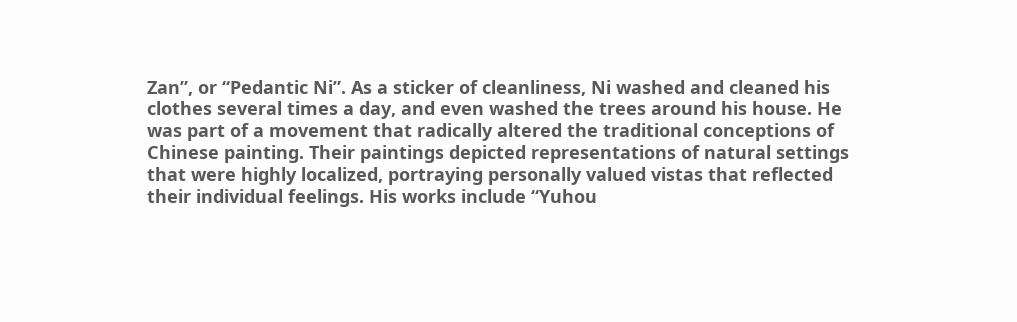Zan”, or “Pedantic Ni”. As a sticker of cleanliness, Ni washed and cleaned his clothes several times a day, and even washed the trees around his house. He was part of a movement that radically altered the traditional conceptions of Chinese painting. Their paintings depicted representations of natural settings that were highly localized, portraying personally valued vistas that reflected their individual feelings. His works include “Yuhou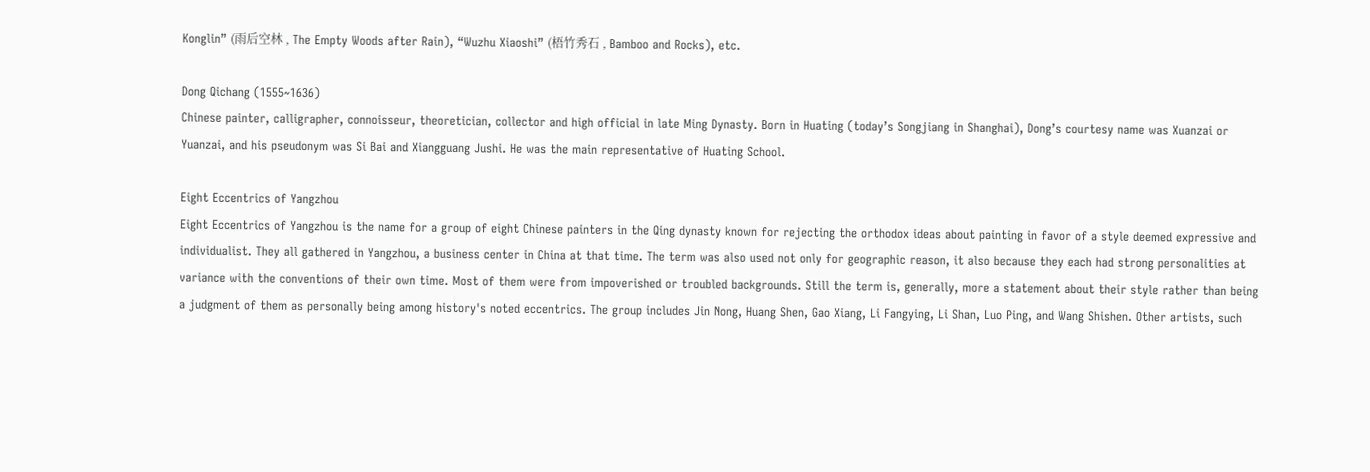Konglin” (雨后空林 , The Empty Woods after Rain), “Wuzhu Xiaoshi” (梧竹秀石 , Bamboo and Rocks), etc.

Dong Qichang (1555~1636)
Chinese painter, calligrapher, connoisseur, theoretician, collector and high official in late Ming Dynasty. Born in Huating (today’s Songjiang in Shanghai), Dong’s courtesy name was Xuanzai or Yuanzai, and his pseudonym was Si Bai and Xiangguang Jushi. He was the main representative of Huating School.

Eight Eccentrics of Yangzhou
Eight Eccentrics of Yangzhou is the name for a group of eight Chinese painters in the Qing dynasty known for rejecting the orthodox ideas about painting in favor of a style deemed expressive and individualist. They all gathered in Yangzhou, a business center in China at that time. The term was also used not only for geographic reason, it also because they each had strong personalities at variance with the conventions of their own time. Most of them were from impoverished or troubled backgrounds. Still the term is, generally, more a statement about their style rather than being a judgment of them as personally being among history's noted eccentrics. The group includes Jin Nong, Huang Shen, Gao Xiang, Li Fangying, Li Shan, Luo Ping, and Wang Shishen. Other artists, such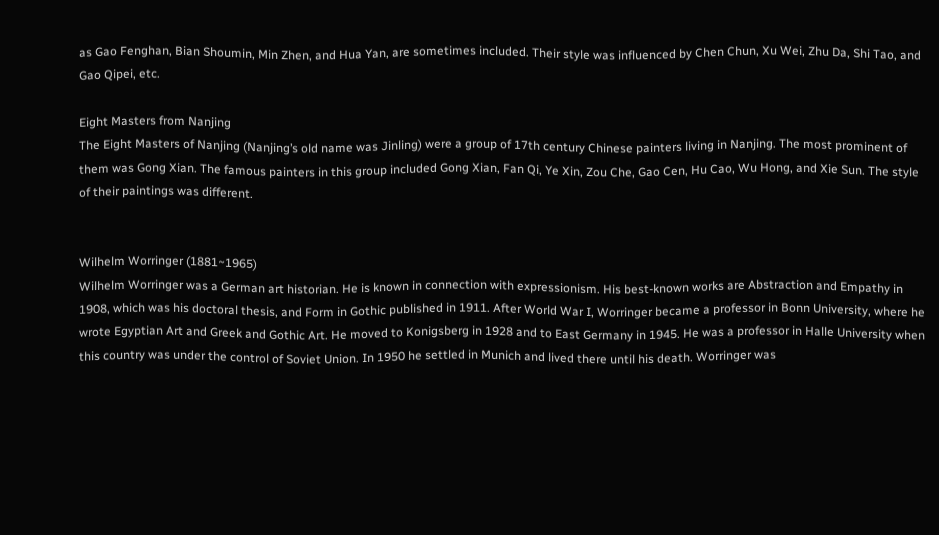as Gao Fenghan, Bian Shoumin, Min Zhen, and Hua Yan, are sometimes included. Their style was influenced by Chen Chun, Xu Wei, Zhu Da, Shi Tao, and Gao Qipei, etc.

Eight Masters from Nanjing
The Eight Masters of Nanjing (Nanjing’s old name was Jinling) were a group of 17th century Chinese painters living in Nanjing. The most prominent of them was Gong Xian. The famous painters in this group included Gong Xian, Fan Qi, Ye Xin, Zou Che, Gao Cen, Hu Cao, Wu Hong, and Xie Sun. The style of their paintings was different.


Wilhelm Worringer (1881~1965)
Wilhelm Worringer was a German art historian. He is known in connection with expressionism. His best-known works are Abstraction and Empathy in 1908, which was his doctoral thesis, and Form in Gothic published in 1911. After World War I, Worringer became a professor in Bonn University, where he wrote Egyptian Art and Greek and Gothic Art. He moved to Konigsberg in 1928 and to East Germany in 1945. He was a professor in Halle University when this country was under the control of Soviet Union. In 1950 he settled in Munich and lived there until his death. Worringer was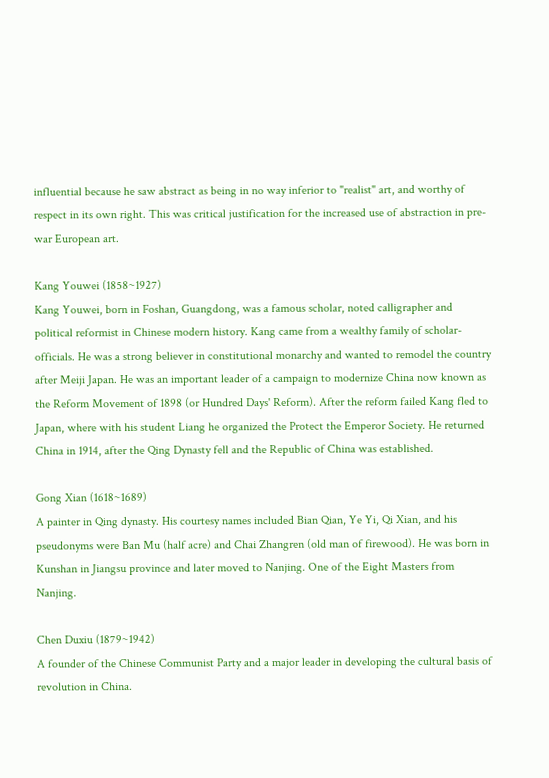influential because he saw abstract as being in no way inferior to "realist" art, and worthy of respect in its own right. This was critical justification for the increased use of abstraction in pre-war European art.

Kang Youwei (1858~1927)
Kang Youwei, born in Foshan, Guangdong, was a famous scholar, noted calligrapher and political reformist in Chinese modern history. Kang came from a wealthy family of scholar-officials. He was a strong believer in constitutional monarchy and wanted to remodel the country after Meiji Japan. He was an important leader of a campaign to modernize China now known as the Reform Movement of 1898 (or Hundred Days' Reform). After the reform failed Kang fled to Japan, where with his student Liang he organized the Protect the Emperor Society. He returned China in 1914, after the Qing Dynasty fell and the Republic of China was established.

Gong Xian (1618~1689)
A painter in Qing dynasty. His courtesy names included Bian Qian, Ye Yi, Qi Xian, and his pseudonyms were Ban Mu (half acre) and Chai Zhangren (old man of firewood). He was born in Kunshan in Jiangsu province and later moved to Nanjing. One of the Eight Masters from Nanjing.

Chen Duxiu (1879~1942)
A founder of the Chinese Communist Party and a major leader in developing the cultural basis of revolution in China.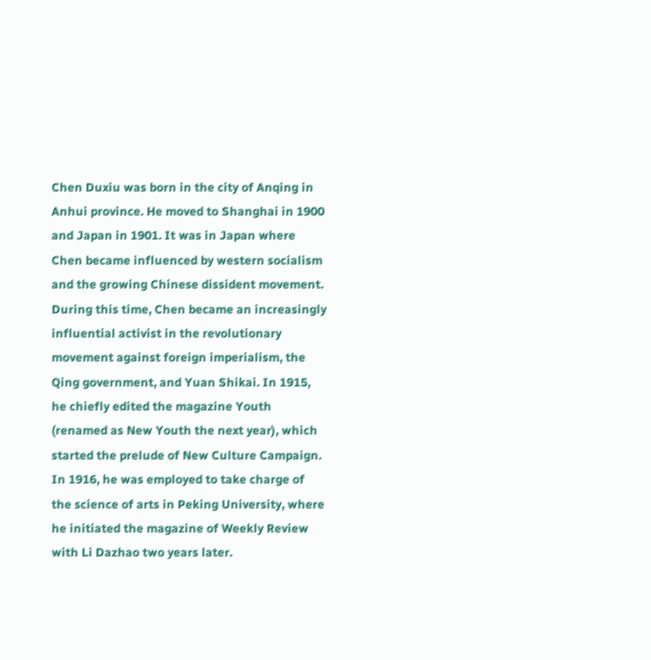Chen Duxiu was born in the city of Anqing in Anhui province. He moved to Shanghai in 1900 and Japan in 1901. It was in Japan where Chen became influenced by western socialism and the growing Chinese dissident movement. During this time, Chen became an increasingly influential activist in the revolutionary movement against foreign imperialism, the Qing government, and Yuan Shikai. In 1915, he chiefly edited the magazine Youth (renamed as New Youth the next year), which started the prelude of New Culture Campaign. In 1916, he was employed to take charge of the science of arts in Peking University, where he initiated the magazine of Weekly Review with Li Dazhao two years later.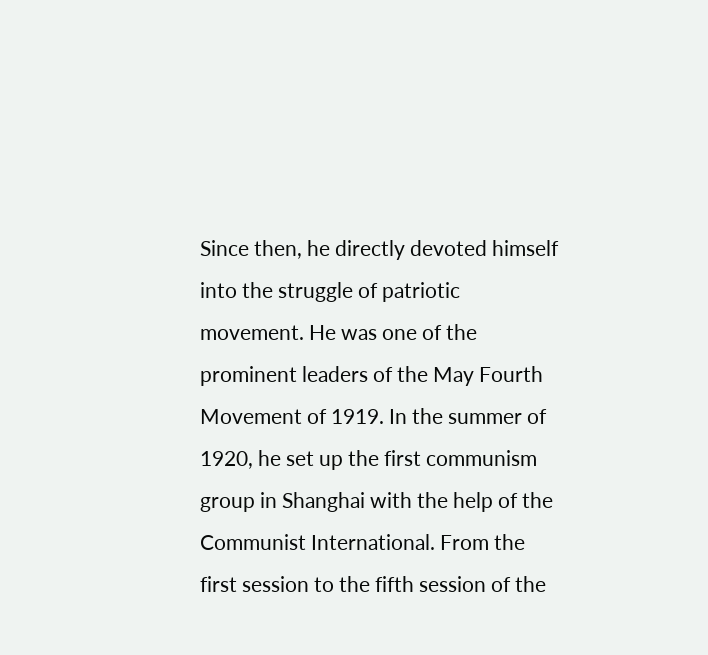Since then, he directly devoted himself into the struggle of patriotic movement. He was one of the prominent leaders of the May Fourth Movement of 1919. In the summer of 1920, he set up the first communism group in Shanghai with the help of the Communist International. From the first session to the fifth session of the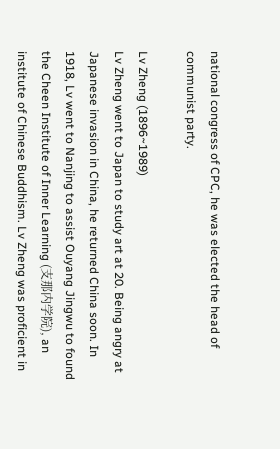national congress of CPC, he was elected the head of communist party.

Lv Zheng (1896~1989)
Lv Zheng went to Japan to study art at 20. Being angry at Japanese invasion in China, he returned China soon. In 1918, Lv went to Nanjing to assist Ouyang Jingwu to found the Cheen Institute of Inner Learning (支那内学院), an institute of Chinese Buddhism. Lv Zheng was proficient in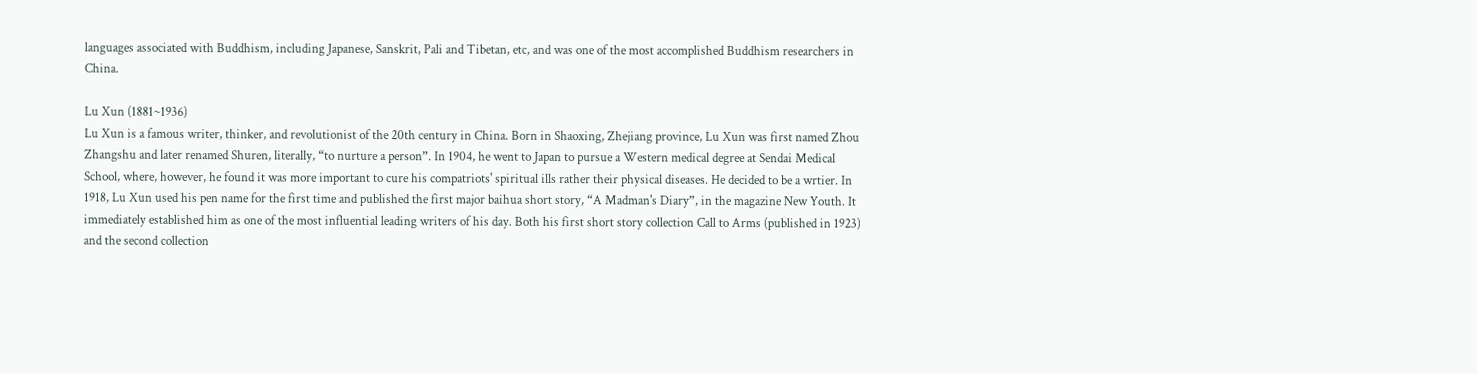languages associated with Buddhism, including Japanese, Sanskrit, Pali and Tibetan, etc, and was one of the most accomplished Buddhism researchers in China.

Lu Xun (1881~1936)
Lu Xun is a famous writer, thinker, and revolutionist of the 20th century in China. Born in Shaoxing, Zhejiang province, Lu Xun was first named Zhou Zhangshu and later renamed Shuren, literally, “to nurture a person”. In 1904, he went to Japan to pursue a Western medical degree at Sendai Medical School, where, however, he found it was more important to cure his compatriots' spiritual ills rather their physical diseases. He decided to be a wrtier. In 1918, Lu Xun used his pen name for the first time and published the first major baihua short story, “A Madman's Diary”, in the magazine New Youth. It immediately established him as one of the most influential leading writers of his day. Both his first short story collection Call to Arms (published in 1923) and the second collection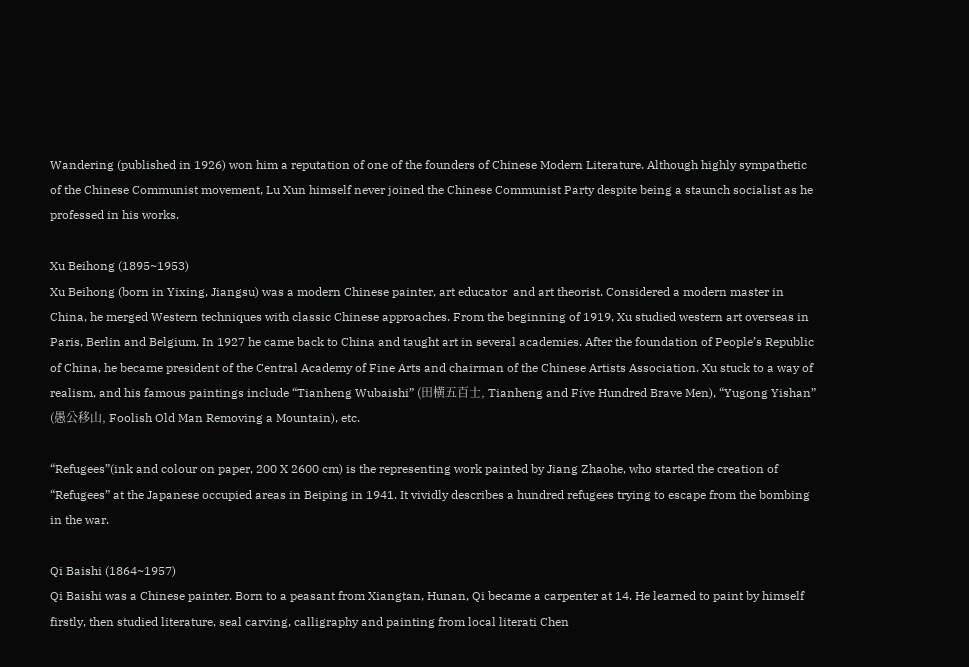Wandering (published in 1926) won him a reputation of one of the founders of Chinese Modern Literature. Although highly sympathetic of the Chinese Communist movement, Lu Xun himself never joined the Chinese Communist Party despite being a staunch socialist as he professed in his works.

Xu Beihong (1895~1953)
Xu Beihong (born in Yixing, Jiangsu) was a modern Chinese painter, art educator  and art theorist. Considered a modern master in China, he merged Western techniques with classic Chinese approaches. From the beginning of 1919, Xu studied western art overseas in Paris, Berlin and Belgium. In 1927 he came back to China and taught art in several academies. After the foundation of People’s Republic of China, he became president of the Central Academy of Fine Arts and chairman of the Chinese Artists Association. Xu stuck to a way of realism, and his famous paintings include “Tianheng Wubaishi” (田横五百士, Tianheng and Five Hundred Brave Men), “Yugong Yishan” (愚公移山, Foolish Old Man Removing a Mountain), etc.

“Refugees”(ink and colour on paper, 200 X 2600 cm) is the representing work painted by Jiang Zhaohe, who started the creation of “Refugees” at the Japanese occupied areas in Beiping in 1941. It vividly describes a hundred refugees trying to escape from the bombing in the war.

Qi Baishi (1864~1957)
Qi Baishi was a Chinese painter. Born to a peasant from Xiangtan, Hunan, Qi became a carpenter at 14. He learned to paint by himself firstly, then studied literature, seal carving, calligraphy and painting from local literati Chen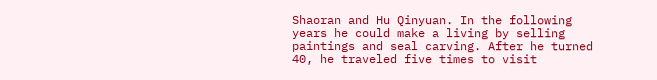Shaoran and Hu Qinyuan. In the following years he could make a living by selling paintings and seal carving. After he turned 40, he traveled five times to visit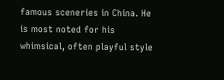famous sceneries in China. He is most noted for his whimsical, often playful style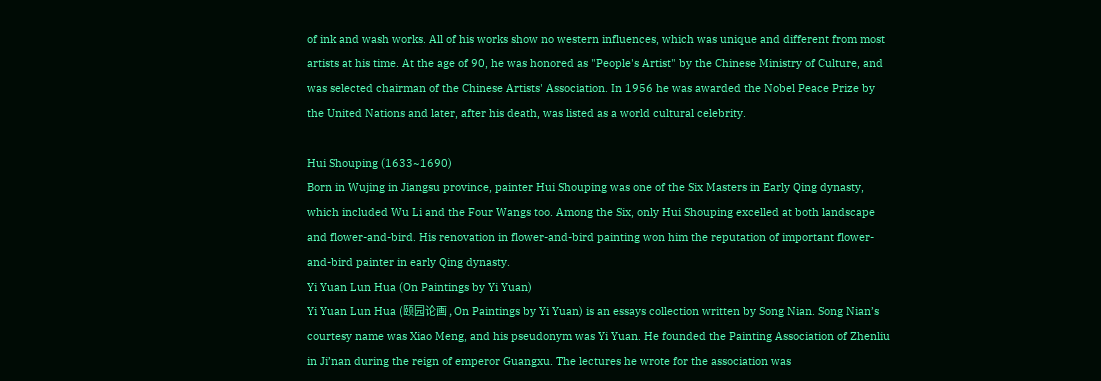of ink and wash works. All of his works show no western influences, which was unique and different from most artists at his time. At the age of 90, he was honored as "People's Artist" by the Chinese Ministry of Culture, and was selected chairman of the Chinese Artists' Association. In 1956 he was awarded the Nobel Peace Prize by the United Nations and later, after his death, was listed as a world cultural celebrity.

Hui Shouping (1633~1690)
Born in Wujing in Jiangsu province, painter Hui Shouping was one of the Six Masters in Early Qing dynasty, which included Wu Li and the Four Wangs too. Among the Six, only Hui Shouping excelled at both landscape and flower-and-bird. His renovation in flower-and-bird painting won him the reputation of important flower-and-bird painter in early Qing dynasty.
Yi Yuan Lun Hua (On Paintings by Yi Yuan)
Yi Yuan Lun Hua (颐园论画 , On Paintings by Yi Yuan) is an essays collection written by Song Nian. Song Nian’s courtesy name was Xiao Meng, and his pseudonym was Yi Yuan. He founded the Painting Association of Zhenliu in Ji’nan during the reign of emperor Guangxu. The lectures he wrote for the association was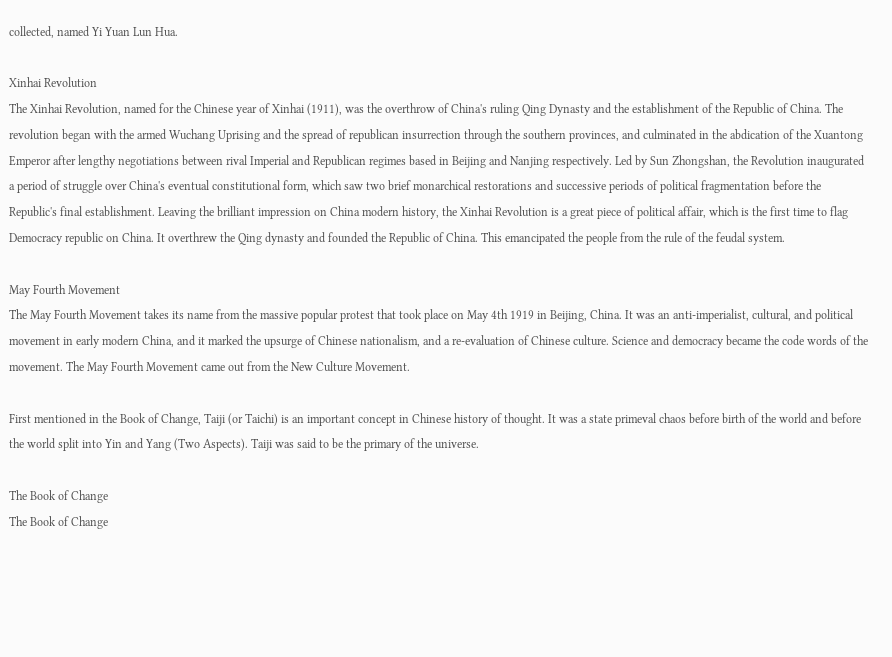collected, named Yi Yuan Lun Hua.

Xinhai Revolution
The Xinhai Revolution, named for the Chinese year of Xinhai (1911), was the overthrow of China's ruling Qing Dynasty and the establishment of the Republic of China. The revolution began with the armed Wuchang Uprising and the spread of republican insurrection through the southern provinces, and culminated in the abdication of the Xuantong Emperor after lengthy negotiations between rival Imperial and Republican regimes based in Beijing and Nanjing respectively. Led by Sun Zhongshan, the Revolution inaugurated a period of struggle over China's eventual constitutional form, which saw two brief monarchical restorations and successive periods of political fragmentation before the Republic's final establishment. Leaving the brilliant impression on China modern history, the Xinhai Revolution is a great piece of political affair, which is the first time to flag Democracy republic on China. It overthrew the Qing dynasty and founded the Republic of China. This emancipated the people from the rule of the feudal system.

May Fourth Movement
The May Fourth Movement takes its name from the massive popular protest that took place on May 4th 1919 in Beijing, China. It was an anti-imperialist, cultural, and political movement in early modern China, and it marked the upsurge of Chinese nationalism, and a re-evaluation of Chinese culture. Science and democracy became the code words of the movement. The May Fourth Movement came out from the New Culture Movement.

First mentioned in the Book of Change, Taiji (or Taichi) is an important concept in Chinese history of thought. It was a state primeval chaos before birth of the world and before the world split into Yin and Yang (Two Aspects). Taiji was said to be the primary of the universe.

The Book of Change
The Book of Change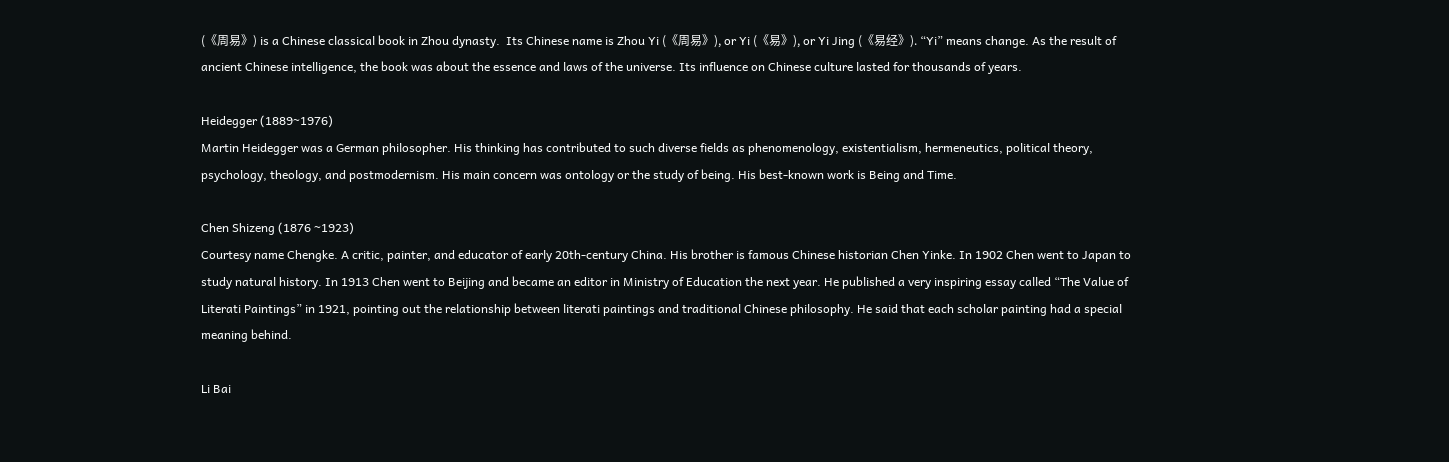(《周易》) is a Chinese classical book in Zhou dynasty.  Its Chinese name is Zhou Yi (《周易》), or Yi (《易》), or Yi Jing (《易经》). “Yi” means change. As the result of ancient Chinese intelligence, the book was about the essence and laws of the universe. Its influence on Chinese culture lasted for thousands of years.

Heidegger (1889~1976)
Martin Heidegger was a German philosopher. His thinking has contributed to such diverse fields as phenomenology, existentialism, hermeneutics, political theory, psychology, theology, and postmodernism. His main concern was ontology or the study of being. His best-known work is Being and Time.

Chen Shizeng (1876 ~1923)
Courtesy name Chengke. A critic, painter, and educator of early 20th-century China. His brother is famous Chinese historian Chen Yinke. In 1902 Chen went to Japan to study natural history. In 1913 Chen went to Beijing and became an editor in Ministry of Education the next year. He published a very inspiring essay called “The Value of Literati Paintings” in 1921, pointing out the relationship between literati paintings and traditional Chinese philosophy. He said that each scholar painting had a special meaning behind.

Li Bai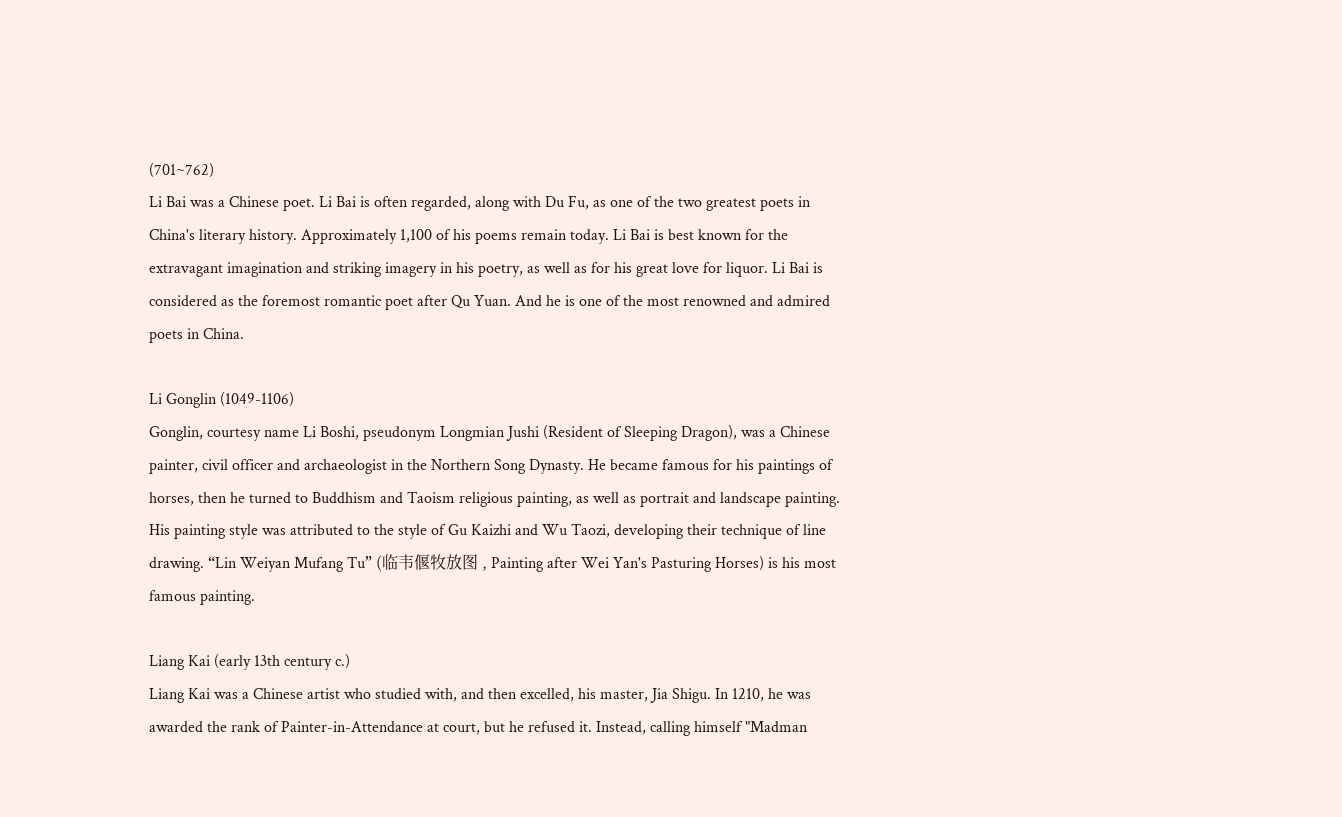(701~762)
Li Bai was a Chinese poet. Li Bai is often regarded, along with Du Fu, as one of the two greatest poets in China's literary history. Approximately 1,100 of his poems remain today. Li Bai is best known for the extravagant imagination and striking imagery in his poetry, as well as for his great love for liquor. Li Bai is considered as the foremost romantic poet after Qu Yuan. And he is one of the most renowned and admired poets in China.

Li Gonglin (1049-1106)
Gonglin, courtesy name Li Boshi, pseudonym Longmian Jushi (Resident of Sleeping Dragon), was a Chinese painter, civil officer and archaeologist in the Northern Song Dynasty. He became famous for his paintings of horses, then he turned to Buddhism and Taoism religious painting, as well as portrait and landscape painting. His painting style was attributed to the style of Gu Kaizhi and Wu Taozi, developing their technique of line drawing. “Lin Weiyan Mufang Tu” (临韦偃牧放图 , Painting after Wei Yan's Pasturing Horses) is his most famous painting.

Liang Kai (early 13th century c.)
Liang Kai was a Chinese artist who studied with, and then excelled, his master, Jia Shigu. In 1210, he was awarded the rank of Painter-in-Attendance at court, but he refused it. Instead, calling himself "Madman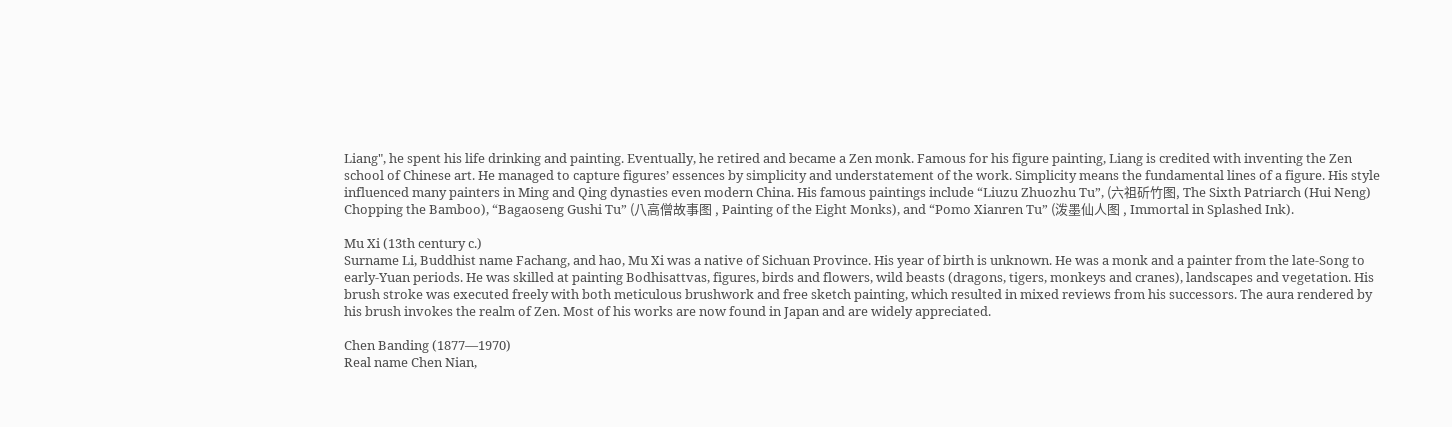Liang", he spent his life drinking and painting. Eventually, he retired and became a Zen monk. Famous for his figure painting, Liang is credited with inventing the Zen school of Chinese art. He managed to capture figures’ essences by simplicity and understatement of the work. Simplicity means the fundamental lines of a figure. His style influenced many painters in Ming and Qing dynasties even modern China. His famous paintings include “Liuzu Zhuozhu Tu”, (六祖斫竹图, The Sixth Patriarch (Hui Neng) Chopping the Bamboo), “Bagaoseng Gushi Tu” (八高僧故事图 , Painting of the Eight Monks), and “Pomo Xianren Tu” (泼墨仙人图 , Immortal in Splashed Ink).

Mu Xi (13th century c.)
Surname Li, Buddhist name Fachang, and hao, Mu Xi was a native of Sichuan Province. His year of birth is unknown. He was a monk and a painter from the late-Song to early-Yuan periods. He was skilled at painting Bodhisattvas, figures, birds and flowers, wild beasts (dragons, tigers, monkeys and cranes), landscapes and vegetation. His brush stroke was executed freely with both meticulous brushwork and free sketch painting, which resulted in mixed reviews from his successors. The aura rendered by his brush invokes the realm of Zen. Most of his works are now found in Japan and are widely appreciated.

Chen Banding (1877—1970)
Real name Chen Nian,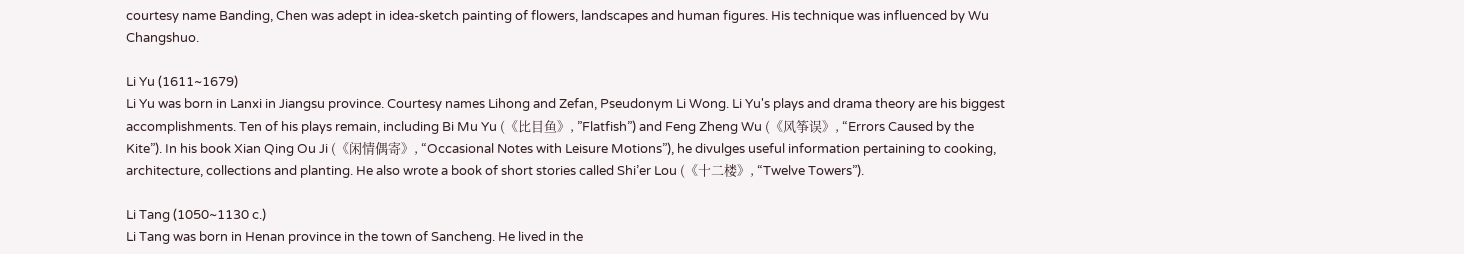courtesy name Banding, Chen was adept in idea-sketch painting of flowers, landscapes and human figures. His technique was influenced by Wu Changshuo.

Li Yu (1611~1679)
Li Yu was born in Lanxi in Jiangsu province. Courtesy names Lihong and Zefan, Pseudonym Li Wong. Li Yu's plays and drama theory are his biggest accomplishments. Ten of his plays remain, including Bi Mu Yu (《比目鱼》, ”Flatfish”) and Feng Zheng Wu (《风筝误》, “Errors Caused by the Kite”). In his book Xian Qing Ou Ji (《闲情偶寄》, “Occasional Notes with Leisure Motions”), he divulges useful information pertaining to cooking, architecture, collections and planting. He also wrote a book of short stories called Shi’er Lou (《十二楼》, “Twelve Towers”).

Li Tang (1050~1130 c.)
Li Tang was born in Henan province in the town of Sancheng. He lived in the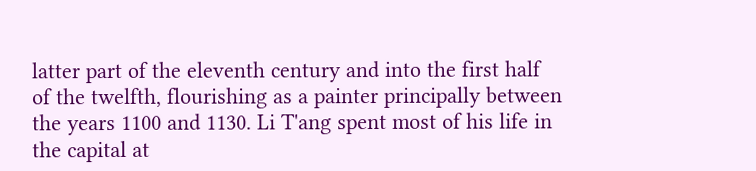latter part of the eleventh century and into the first half of the twelfth, flourishing as a painter principally between the years 1100 and 1130. Li T'ang spent most of his life in the capital at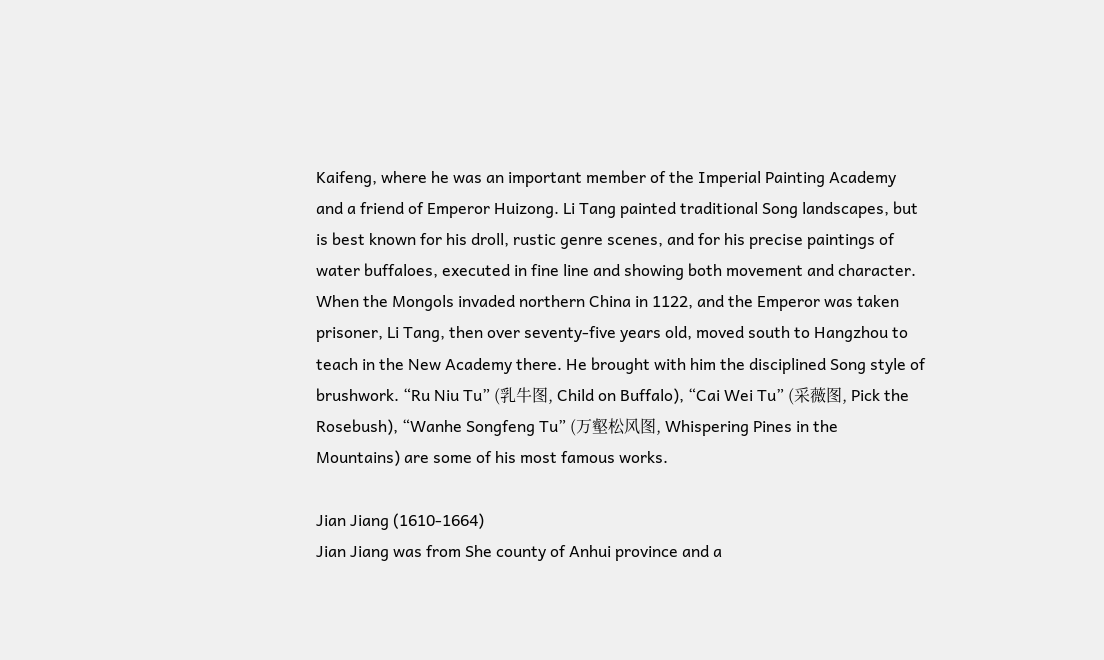Kaifeng, where he was an important member of the Imperial Painting Academy and a friend of Emperor Huizong. Li Tang painted traditional Song landscapes, but is best known for his droll, rustic genre scenes, and for his precise paintings of water buffaloes, executed in fine line and showing both movement and character. When the Mongols invaded northern China in 1122, and the Emperor was taken prisoner, Li Tang, then over seventy-five years old, moved south to Hangzhou to teach in the New Academy there. He brought with him the disciplined Song style of brushwork. “Ru Niu Tu” (乳牛图, Child on Buffalo), “Cai Wei Tu” (采薇图, Pick the Rosebush), “Wanhe Songfeng Tu” (万壑松风图, Whispering Pines in the Mountains) are some of his most famous works.

Jian Jiang (1610-1664)
Jian Jiang was from She county of Anhui province and a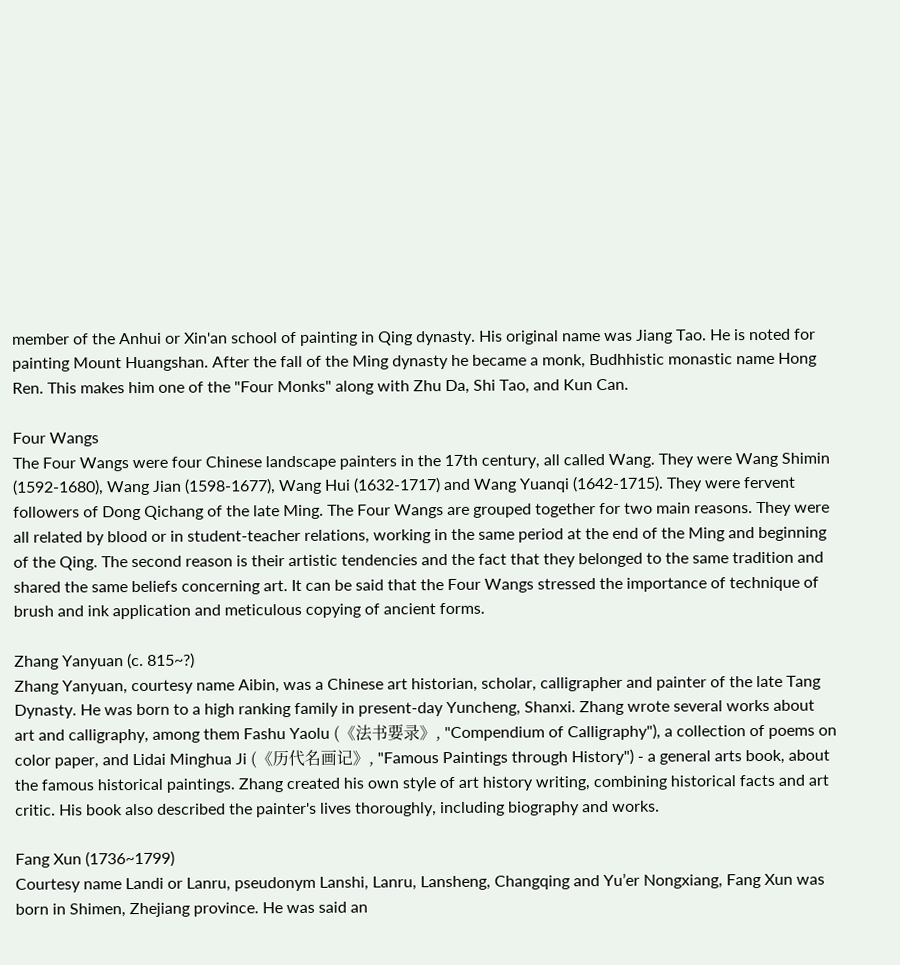member of the Anhui or Xin'an school of painting in Qing dynasty. His original name was Jiang Tao. He is noted for painting Mount Huangshan. After the fall of the Ming dynasty he became a monk, Budhhistic monastic name Hong Ren. This makes him one of the "Four Monks" along with Zhu Da, Shi Tao, and Kun Can.

Four Wangs
The Four Wangs were four Chinese landscape painters in the 17th century, all called Wang. They were Wang Shimin (1592-1680), Wang Jian (1598-1677), Wang Hui (1632-1717) and Wang Yuanqi (1642-1715). They were fervent followers of Dong Qichang of the late Ming. The Four Wangs are grouped together for two main reasons. They were all related by blood or in student-teacher relations, working in the same period at the end of the Ming and beginning of the Qing. The second reason is their artistic tendencies and the fact that they belonged to the same tradition and shared the same beliefs concerning art. It can be said that the Four Wangs stressed the importance of technique of brush and ink application and meticulous copying of ancient forms.

Zhang Yanyuan (c. 815~?)
Zhang Yanyuan, courtesy name Aibin, was a Chinese art historian, scholar, calligrapher and painter of the late Tang Dynasty. He was born to a high ranking family in present-day Yuncheng, Shanxi. Zhang wrote several works about art and calligraphy, among them Fashu Yaolu (《法书要录》, "Compendium of Calligraphy"), a collection of poems on color paper, and Lidai Minghua Ji (《历代名画记》, "Famous Paintings through History") - a general arts book, about the famous historical paintings. Zhang created his own style of art history writing, combining historical facts and art critic. His book also described the painter's lives thoroughly, including biography and works.

Fang Xun (1736~1799)
Courtesy name Landi or Lanru, pseudonym Lanshi, Lanru, Lansheng, Changqing and Yu’er Nongxiang, Fang Xun was born in Shimen, Zhejiang province. He was said an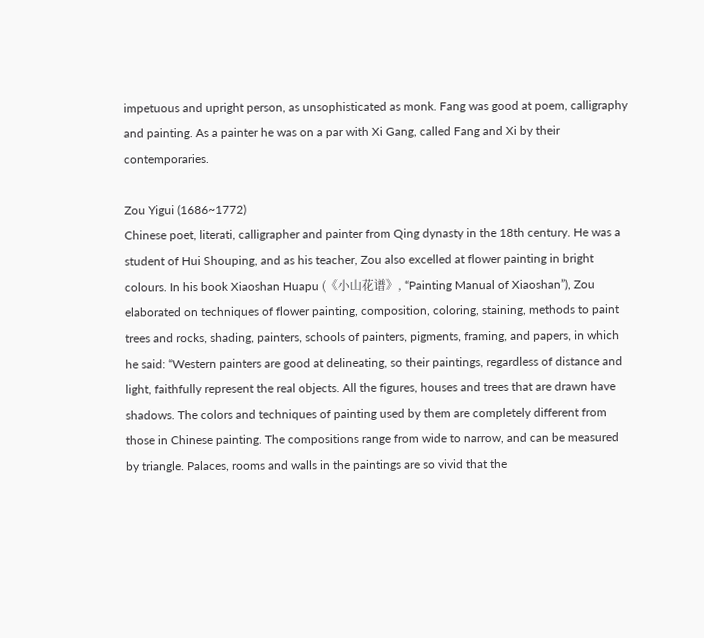impetuous and upright person, as unsophisticated as monk. Fang was good at poem, calligraphy and painting. As a painter he was on a par with Xi Gang, called Fang and Xi by their contemporaries.

Zou Yigui (1686~1772)
Chinese poet, literati, calligrapher and painter from Qing dynasty in the 18th century. He was a student of Hui Shouping, and as his teacher, Zou also excelled at flower painting in bright colours. In his book Xiaoshan Huapu (《小山花谱》, “Painting Manual of Xiaoshan”), Zou elaborated on techniques of flower painting, composition, coloring, staining, methods to paint trees and rocks, shading, painters, schools of painters, pigments, framing, and papers, in which he said: “Western painters are good at delineating, so their paintings, regardless of distance and light, faithfully represent the real objects. All the figures, houses and trees that are drawn have shadows. The colors and techniques of painting used by them are completely different from those in Chinese painting. The compositions range from wide to narrow, and can be measured by triangle. Palaces, rooms and walls in the paintings are so vivid that the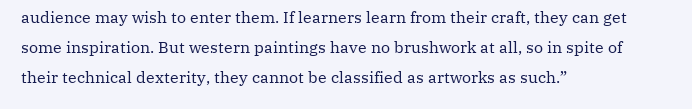audience may wish to enter them. If learners learn from their craft, they can get some inspiration. But western paintings have no brushwork at all, so in spite of their technical dexterity, they cannot be classified as artworks as such.”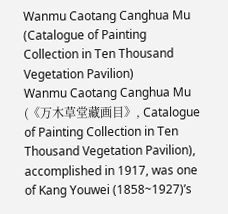Wanmu Caotang Canghua Mu (Catalogue of Painting Collection in Ten Thousand Vegetation Pavilion)
Wanmu Caotang Canghua Mu (《万木草堂藏画目》, Catalogue of Painting Collection in Ten Thousand Vegetation Pavilion), accomplished in 1917, was one of Kang Youwei (1858~1927)’s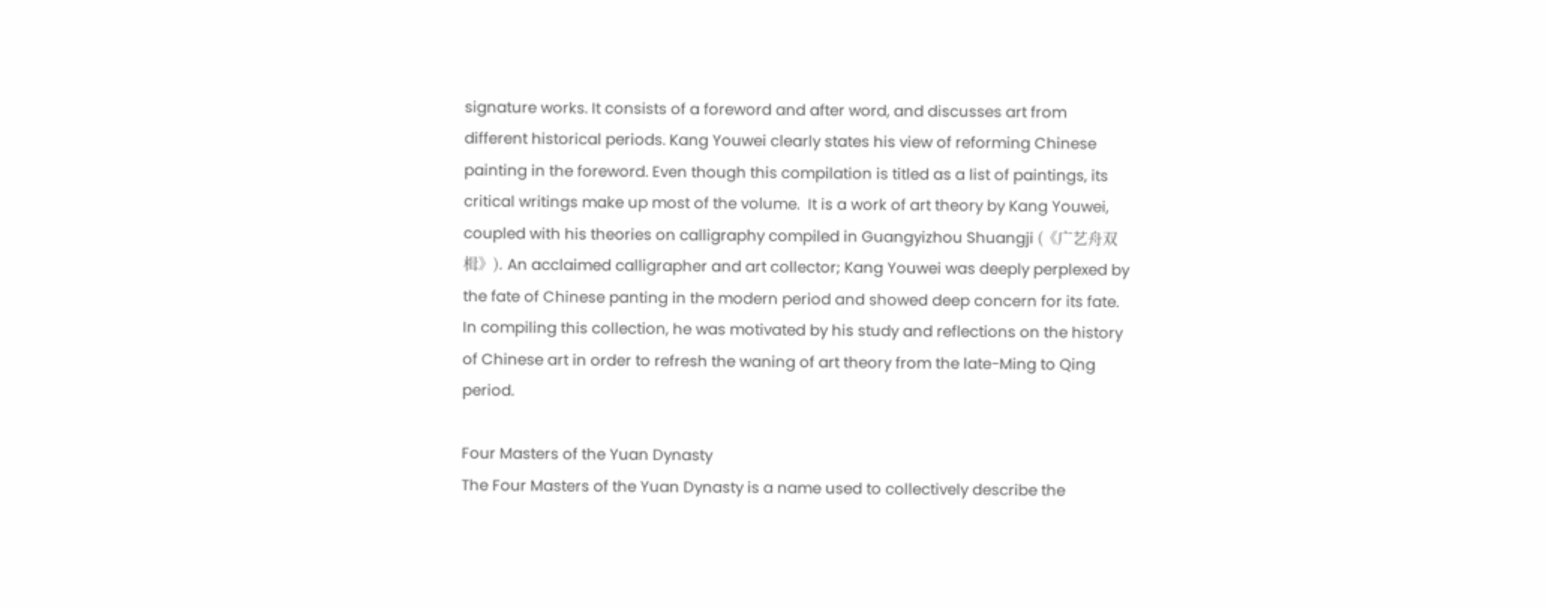signature works. It consists of a foreword and after word, and discusses art from different historical periods. Kang Youwei clearly states his view of reforming Chinese painting in the foreword. Even though this compilation is titled as a list of paintings, its critical writings make up most of the volume.  It is a work of art theory by Kang Youwei, coupled with his theories on calligraphy compiled in Guangyizhou Shuangji (《广艺舟双楫》). An acclaimed calligrapher and art collector; Kang Youwei was deeply perplexed by the fate of Chinese panting in the modern period and showed deep concern for its fate. In compiling this collection, he was motivated by his study and reflections on the history of Chinese art in order to refresh the waning of art theory from the late-Ming to Qing period.

Four Masters of the Yuan Dynasty
The Four Masters of the Yuan Dynasty is a name used to collectively describe the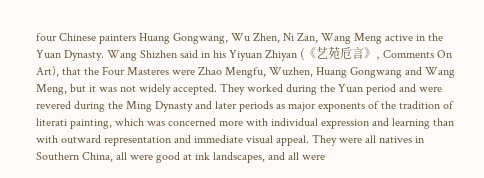four Chinese painters Huang Gongwang, Wu Zhen, Ni Zan, Wang Meng active in the Yuan Dynasty. Wang Shizhen said in his Yiyuan Zhiyan (《艺苑卮言》, Comments On Art), that the Four Masteres were Zhao Mengfu, Wuzhen, Huang Gongwang and Wang Meng, but it was not widely accepted. They worked during the Yuan period and were revered during the Ming Dynasty and later periods as major exponents of the tradition of literati painting, which was concerned more with individual expression and learning than with outward representation and immediate visual appeal. They were all natives in Southern China, all were good at ink landscapes, and all were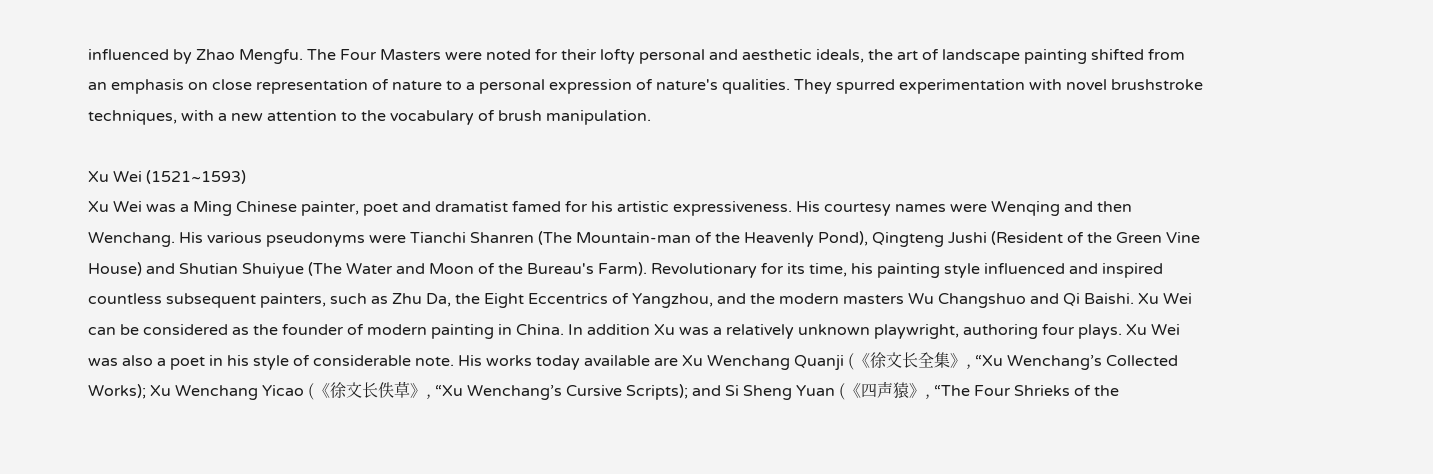influenced by Zhao Mengfu. The Four Masters were noted for their lofty personal and aesthetic ideals, the art of landscape painting shifted from an emphasis on close representation of nature to a personal expression of nature's qualities. They spurred experimentation with novel brushstroke techniques, with a new attention to the vocabulary of brush manipulation.

Xu Wei (1521~1593)
Xu Wei was a Ming Chinese painter, poet and dramatist famed for his artistic expressiveness. His courtesy names were Wenqing and then Wenchang. His various pseudonyms were Tianchi Shanren (The Mountain-man of the Heavenly Pond), Qingteng Jushi (Resident of the Green Vine House) and Shutian Shuiyue (The Water and Moon of the Bureau's Farm). Revolutionary for its time, his painting style influenced and inspired countless subsequent painters, such as Zhu Da, the Eight Eccentrics of Yangzhou, and the modern masters Wu Changshuo and Qi Baishi. Xu Wei can be considered as the founder of modern painting in China. In addition Xu was a relatively unknown playwright, authoring four plays. Xu Wei was also a poet in his style of considerable note. His works today available are Xu Wenchang Quanji (《徐文长全集》, “Xu Wenchang’s Collected Works); Xu Wenchang Yicao (《徐文长佚草》, “Xu Wenchang’s Cursive Scripts); and Si Sheng Yuan (《四声猿》, “The Four Shrieks of the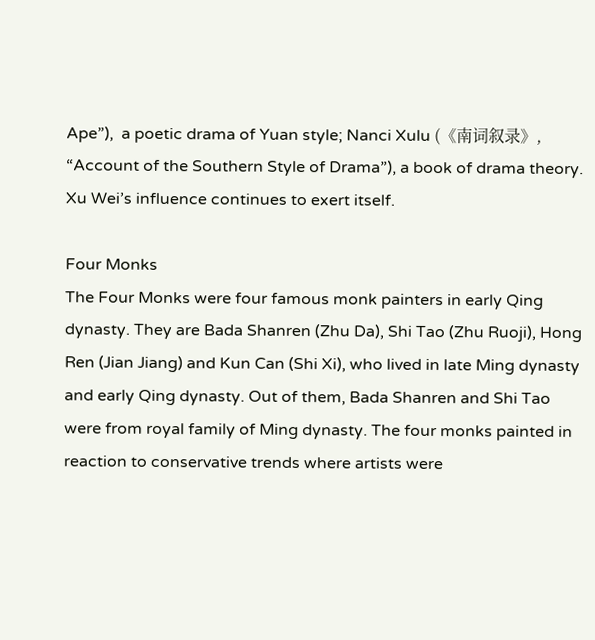Ape”),  a poetic drama of Yuan style; Nanci Xulu (《南词叙录》, “Account of the Southern Style of Drama”), a book of drama theory. Xu Wei’s influence continues to exert itself.

Four Monks
The Four Monks were four famous monk painters in early Qing dynasty. They are Bada Shanren (Zhu Da), Shi Tao (Zhu Ruoji), Hong Ren (Jian Jiang) and Kun Can (Shi Xi), who lived in late Ming dynasty and early Qing dynasty. Out of them, Bada Shanren and Shi Tao were from royal family of Ming dynasty. The four monks painted in reaction to conservative trends where artists were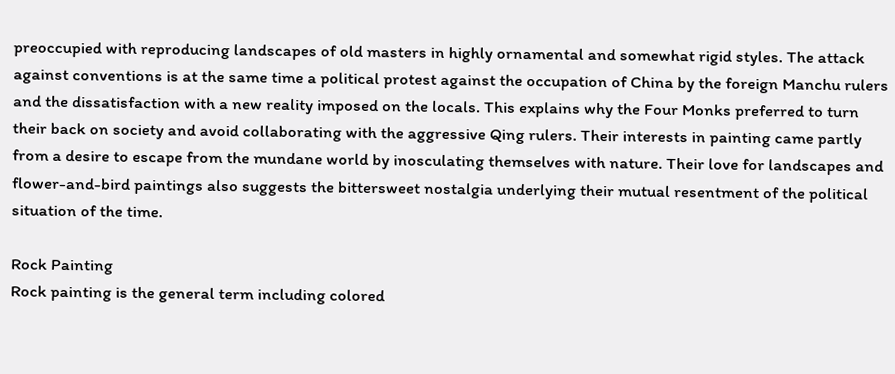preoccupied with reproducing landscapes of old masters in highly ornamental and somewhat rigid styles. The attack against conventions is at the same time a political protest against the occupation of China by the foreign Manchu rulers and the dissatisfaction with a new reality imposed on the locals. This explains why the Four Monks preferred to turn their back on society and avoid collaborating with the aggressive Qing rulers. Their interests in painting came partly from a desire to escape from the mundane world by inosculating themselves with nature. Their love for landscapes and flower-and-bird paintings also suggests the bittersweet nostalgia underlying their mutual resentment of the political situation of the time.

Rock Painting
Rock painting is the general term including colored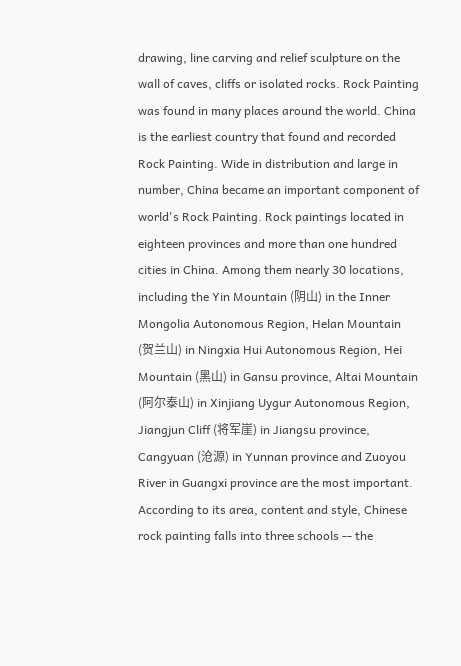drawing, line carving and relief sculpture on the wall of caves, cliffs or isolated rocks. Rock Painting was found in many places around the world. China is the earliest country that found and recorded Rock Painting. Wide in distribution and large in number, China became an important component of world's Rock Painting. Rock paintings located in eighteen provinces and more than one hundred cities in China. Among them nearly 30 locations, including the Yin Mountain (阴山) in the Inner Mongolia Autonomous Region, Helan Mountain (贺兰山) in Ningxia Hui Autonomous Region, Hei Mountain (黑山) in Gansu province, Altai Mountain (阿尔泰山) in Xinjiang Uygur Autonomous Region, Jiangjun Cliff (将军崖) in Jiangsu province, Cangyuan (沧源) in Yunnan province and Zuoyou River in Guangxi province are the most important. According to its area, content and style, Chinese rock painting falls into three schools -- the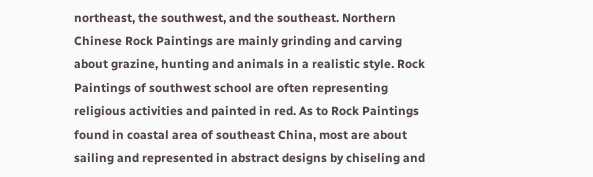northeast, the southwest, and the southeast. Northern Chinese Rock Paintings are mainly grinding and carving about grazine, hunting and animals in a realistic style. Rock Paintings of southwest school are often representing religious activities and painted in red. As to Rock Paintings found in coastal area of southeast China, most are about sailing and represented in abstract designs by chiseling and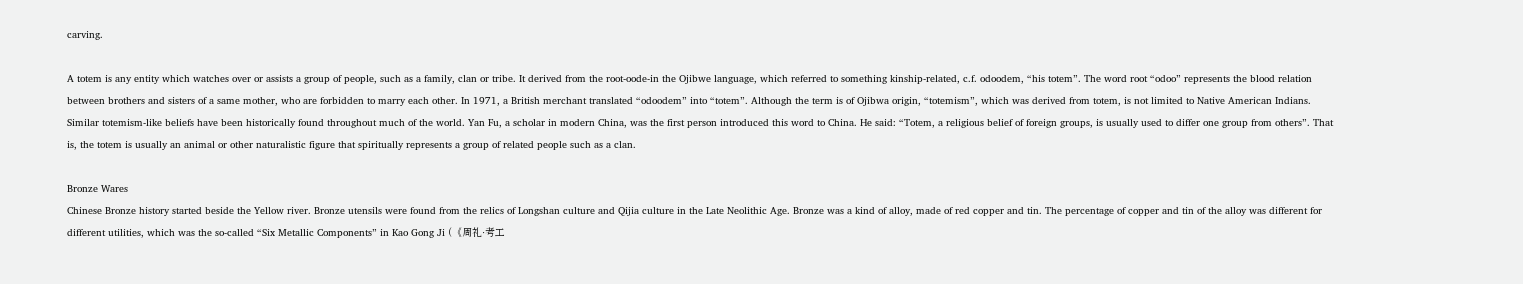carving.

A totem is any entity which watches over or assists a group of people, such as a family, clan or tribe. It derived from the root-oode-in the Ojibwe language, which referred to something kinship-related, c.f. odoodem, “his totem”. The word root “odoo” represents the blood relation between brothers and sisters of a same mother, who are forbidden to marry each other. In 1971, a British merchant translated “odoodem” into “totem”. Although the term is of Ojibwa origin, “totemism”, which was derived from totem, is not limited to Native American Indians. Similar totemism-like beliefs have been historically found throughout much of the world. Yan Fu, a scholar in modern China, was the first person introduced this word to China. He said: “Totem, a religious belief of foreign groups, is usually used to differ one group from others”. That is, the totem is usually an animal or other naturalistic figure that spiritually represents a group of related people such as a clan.

Bronze Wares
Chinese Bronze history started beside the Yellow river. Bronze utensils were found from the relics of Longshan culture and Qijia culture in the Late Neolithic Age. Bronze was a kind of alloy, made of red copper and tin. The percentage of copper and tin of the alloy was different for different utilities, which was the so-called “Six Metallic Components” in Kao Gong Ji (《周礼·考工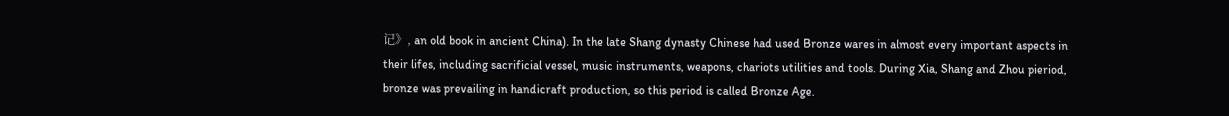记》, an old book in ancient China). In the late Shang dynasty Chinese had used Bronze wares in almost every important aspects in their lifes, including sacrificial vessel, music instruments, weapons, chariots utilities and tools. During Xia, Shang and Zhou pieriod, bronze was prevailing in handicraft production, so this period is called Bronze Age.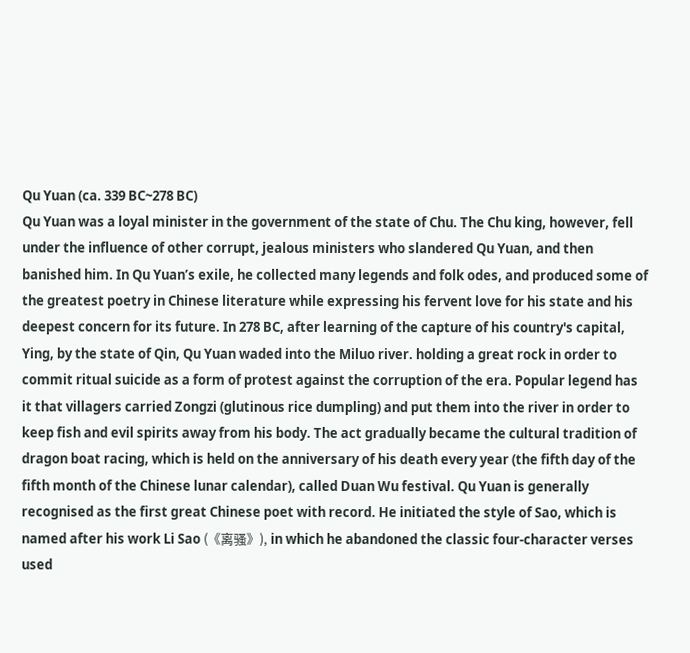Qu Yuan (ca. 339 BC~278 BC)
Qu Yuan was a loyal minister in the government of the state of Chu. The Chu king, however, fell under the influence of other corrupt, jealous ministers who slandered Qu Yuan, and then banished him. In Qu Yuan’s exile, he collected many legends and folk odes, and produced some of the greatest poetry in Chinese literature while expressing his fervent love for his state and his deepest concern for its future. In 278 BC, after learning of the capture of his country's capital, Ying, by the state of Qin, Qu Yuan waded into the Miluo river. holding a great rock in order to commit ritual suicide as a form of protest against the corruption of the era. Popular legend has it that villagers carried Zongzi (glutinous rice dumpling) and put them into the river in order to keep fish and evil spirits away from his body. The act gradually became the cultural tradition of dragon boat racing, which is held on the anniversary of his death every year (the fifth day of the fifth month of the Chinese lunar calendar), called Duan Wu festival. Qu Yuan is generally recognised as the first great Chinese poet with record. He initiated the style of Sao, which is named after his work Li Sao (《离骚》), in which he abandoned the classic four-character verses used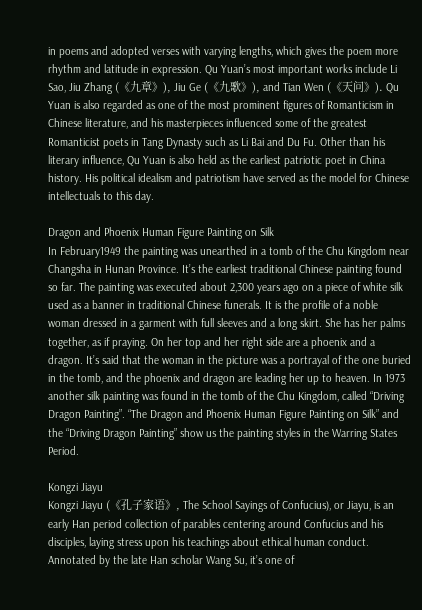in poems and adopted verses with varying lengths, which gives the poem more rhythm and latitude in expression. Qu Yuan’s most important works include Li Sao, Jiu Zhang (《九章》), Jiu Ge (《九歌》), and Tian Wen (《天问》). Qu Yuan is also regarded as one of the most prominent figures of Romanticism in Chinese literature, and his masterpieces influenced some of the greatest Romanticist poets in Tang Dynasty such as Li Bai and Du Fu. Other than his literary influence, Qu Yuan is also held as the earliest patriotic poet in China history. His political idealism and patriotism have served as the model for Chinese intellectuals to this day.

Dragon and Phoenix Human Figure Painting on Silk
In February1949 the painting was unearthed in a tomb of the Chu Kingdom near Changsha in Hunan Province. It’s the earliest traditional Chinese painting found so far. The painting was executed about 2,300 years ago on a piece of white silk used as a banner in traditional Chinese funerals. It is the profile of a noble woman dressed in a garment with full sleeves and a long skirt. She has her palms together, as if praying. On her top and her right side are a phoenix and a dragon. It’s said that the woman in the picture was a portrayal of the one buried in the tomb, and the phoenix and dragon are leading her up to heaven. In 1973 another silk painting was found in the tomb of the Chu Kingdom, called “Driving Dragon Painting”. “The Dragon and Phoenix Human Figure Painting on Silk” and the “Driving Dragon Painting” show us the painting styles in the Warring States Period.

Kongzi Jiayu
Kongzi Jiayu (《孔子家语》, The School Sayings of Confucius), or Jiayu, is an early Han period collection of parables centering around Confucius and his disciples, laying stress upon his teachings about ethical human conduct. Annotated by the late Han scholar Wang Su, it’s one of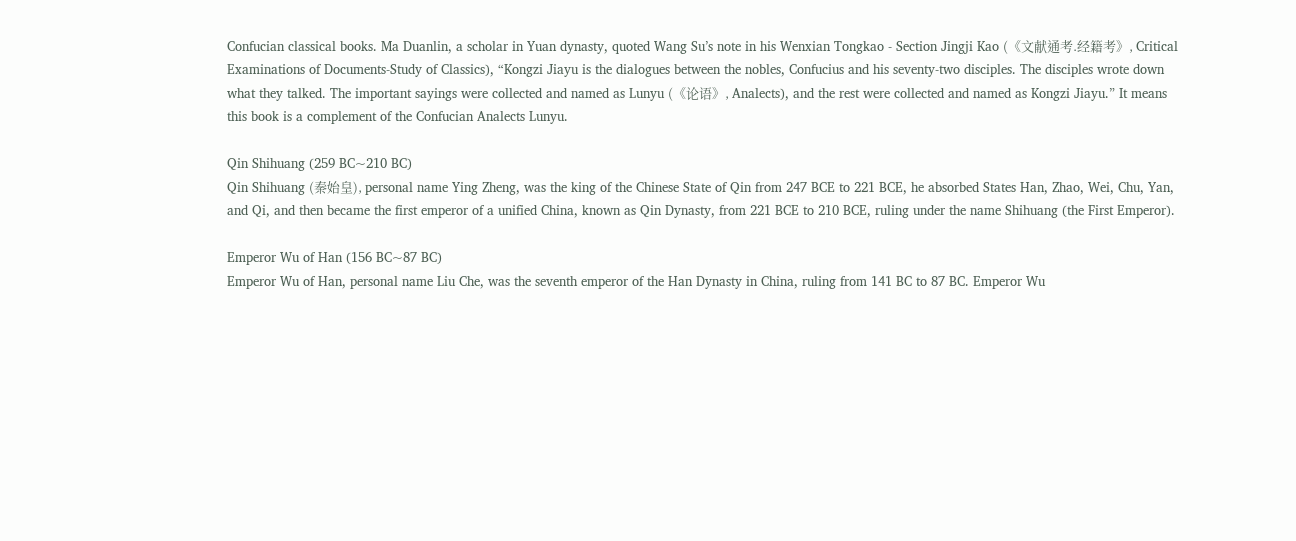Confucian classical books. Ma Duanlin, a scholar in Yuan dynasty, quoted Wang Su’s note in his Wenxian Tongkao - Section Jingji Kao (《文献通考.经籍考》, Critical Examinations of Documents-Study of Classics), “Kongzi Jiayu is the dialogues between the nobles, Confucius and his seventy-two disciples. The disciples wrote down what they talked. The important sayings were collected and named as Lunyu (《论语》, Analects), and the rest were collected and named as Kongzi Jiayu.” It means this book is a complement of the Confucian Analects Lunyu.

Qin Shihuang (259 BC~210 BC)
Qin Shihuang (秦始皇), personal name Ying Zheng, was the king of the Chinese State of Qin from 247 BCE to 221 BCE, he absorbed States Han, Zhao, Wei, Chu, Yan, and Qi, and then became the first emperor of a unified China, known as Qin Dynasty, from 221 BCE to 210 BCE, ruling under the name Shihuang (the First Emperor).

Emperor Wu of Han (156 BC~87 BC)
Emperor Wu of Han, personal name Liu Che, was the seventh emperor of the Han Dynasty in China, ruling from 141 BC to 87 BC. Emperor Wu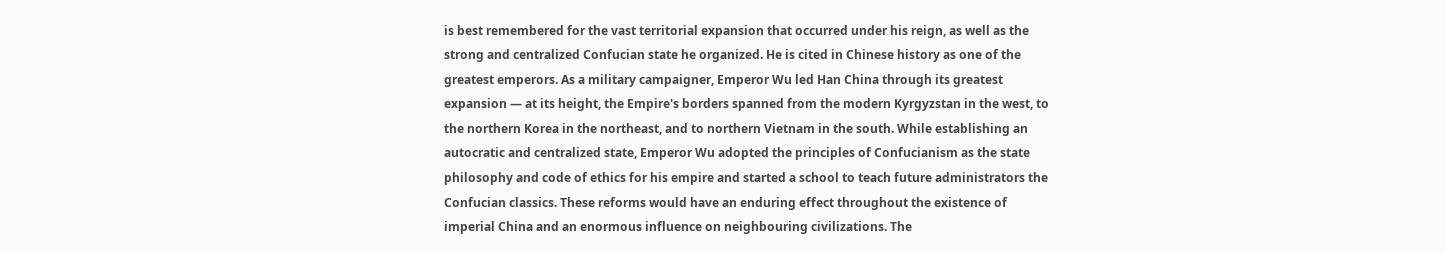is best remembered for the vast territorial expansion that occurred under his reign, as well as the strong and centralized Confucian state he organized. He is cited in Chinese history as one of the greatest emperors. As a military campaigner, Emperor Wu led Han China through its greatest expansion — at its height, the Empire's borders spanned from the modern Kyrgyzstan in the west, to the northern Korea in the northeast, and to northern Vietnam in the south. While establishing an autocratic and centralized state, Emperor Wu adopted the principles of Confucianism as the state philosophy and code of ethics for his empire and started a school to teach future administrators the Confucian classics. These reforms would have an enduring effect throughout the existence of imperial China and an enormous influence on neighbouring civilizations. The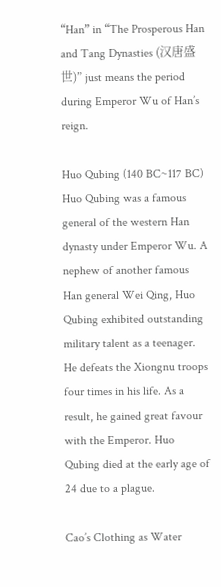“Han” in “The Prosperous Han and Tang Dynasties (汉唐盛世)” just means the period during Emperor Wu of Han’s reign.

Huo Qubing (140 BC~117 BC)
Huo Qubing was a famous general of the western Han dynasty under Emperor Wu. A nephew of another famous Han general Wei Qing, Huo Qubing exhibited outstanding military talent as a teenager. He defeats the Xiongnu troops four times in his life. As a result, he gained great favour with the Emperor. Huo Qubing died at the early age of 24 due to a plague.

Cao’s Clothing as Water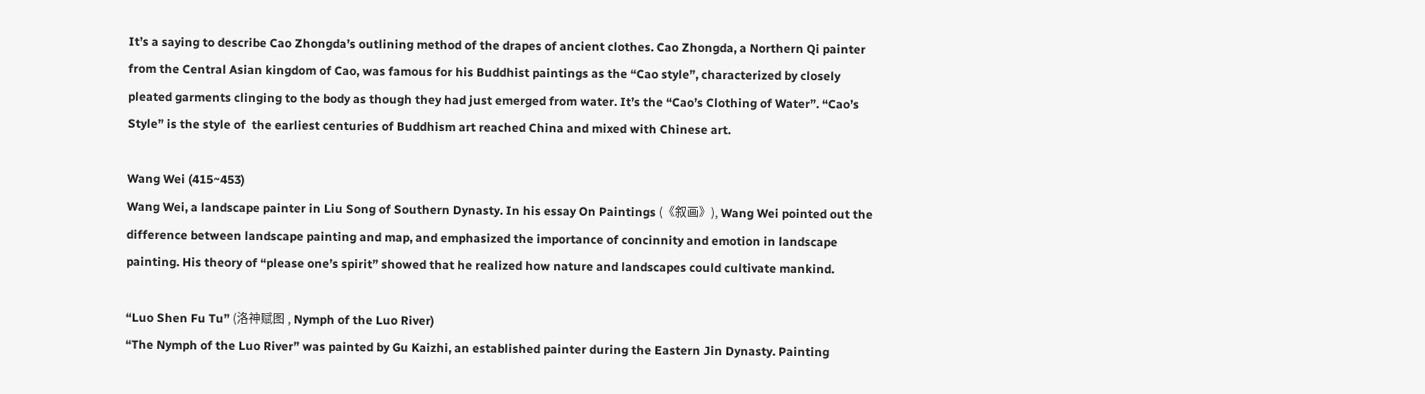It’s a saying to describe Cao Zhongda’s outlining method of the drapes of ancient clothes. Cao Zhongda, a Northern Qi painter from the Central Asian kingdom of Cao, was famous for his Buddhist paintings as the “Cao style”, characterized by closely pleated garments clinging to the body as though they had just emerged from water. It’s the “Cao’s Clothing of Water”. “Cao’s Style” is the style of  the earliest centuries of Buddhism art reached China and mixed with Chinese art.

Wang Wei (415~453)
Wang Wei, a landscape painter in Liu Song of Southern Dynasty. In his essay On Paintings (《叙画》), Wang Wei pointed out the difference between landscape painting and map, and emphasized the importance of concinnity and emotion in landscape painting. His theory of “please one’s spirit” showed that he realized how nature and landscapes could cultivate mankind.

“Luo Shen Fu Tu” (洛神赋图 , Nymph of the Luo River)
“The Nymph of the Luo River” was painted by Gu Kaizhi, an established painter during the Eastern Jin Dynasty. Painting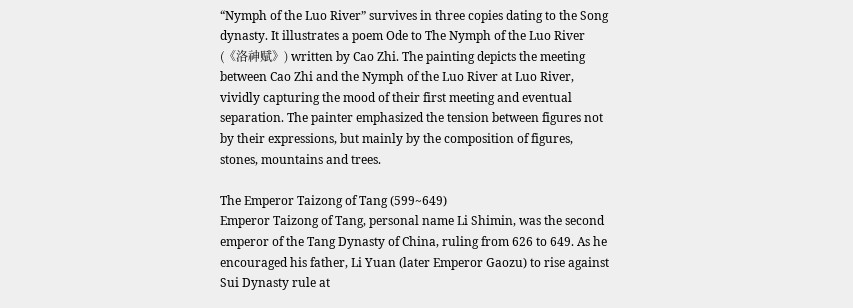“Nymph of the Luo River” survives in three copies dating to the Song dynasty. It illustrates a poem Ode to The Nymph of the Luo River (《洛神赋》) written by Cao Zhi. The painting depicts the meeting between Cao Zhi and the Nymph of the Luo River at Luo River, vividly capturing the mood of their first meeting and eventual separation. The painter emphasized the tension between figures not by their expressions, but mainly by the composition of figures, stones, mountains and trees.

The Emperor Taizong of Tang (599~649)
Emperor Taizong of Tang, personal name Li Shimin, was the second emperor of the Tang Dynasty of China, ruling from 626 to 649. As he encouraged his father, Li Yuan (later Emperor Gaozu) to rise against Sui Dynasty rule at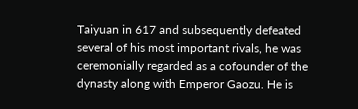Taiyuan in 617 and subsequently defeated several of his most important rivals, he was ceremonially regarded as a cofounder of the dynasty along with Emperor Gaozu. He is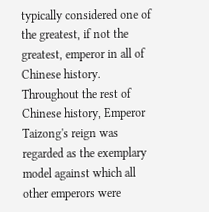typically considered one of the greatest, if not the greatest, emperor in all of Chinese history. Throughout the rest of Chinese history, Emperor Taizong's reign was regarded as the exemplary model against which all other emperors were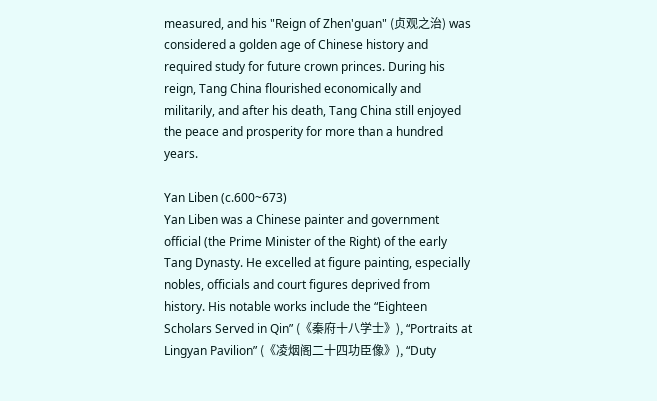measured, and his "Reign of Zhen'guan" (贞观之治) was considered a golden age of Chinese history and required study for future crown princes. During his reign, Tang China flourished economically and militarily, and after his death, Tang China still enjoyed the peace and prosperity for more than a hundred years.

Yan Liben (c.600~673)
Yan Liben was a Chinese painter and government official (the Prime Minister of the Right) of the early Tang Dynasty. He excelled at figure painting, especially nobles, officials and court figures deprived from history. His notable works include the “Eighteen Scholars Served in Qin” (《秦府十八学士》), “Portraits at Lingyan Pavilion” (《凌烟阁二十四功臣像》), “Duty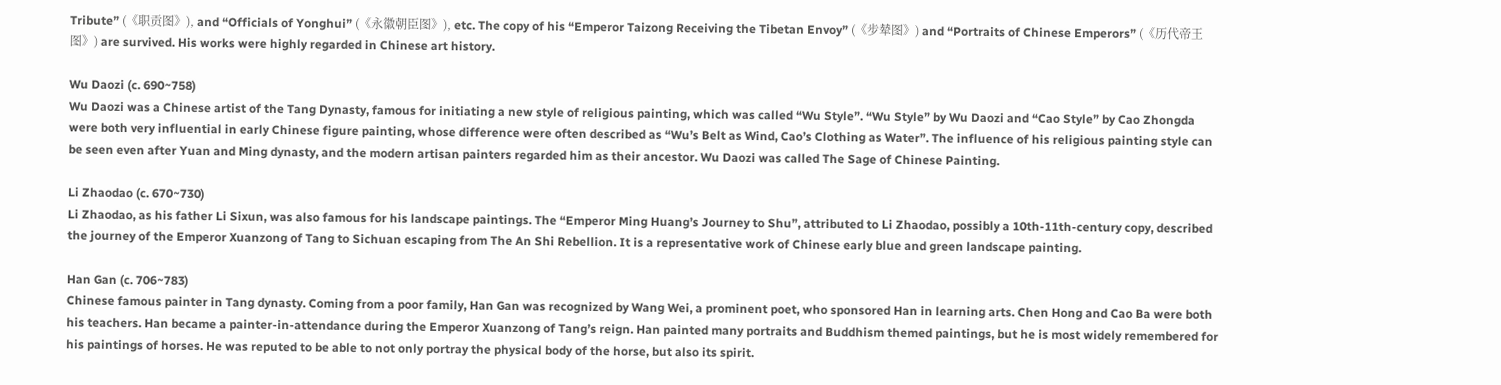Tribute” (《职贡图》), and “Officials of Yonghui” (《永徽朝臣图》), etc. The copy of his “Emperor Taizong Receiving the Tibetan Envoy” (《步辇图》) and “Portraits of Chinese Emperors” (《历代帝王图》) are survived. His works were highly regarded in Chinese art history.

Wu Daozi (c. 690~758)
Wu Daozi was a Chinese artist of the Tang Dynasty, famous for initiating a new style of religious painting, which was called “Wu Style”. “Wu Style” by Wu Daozi and “Cao Style” by Cao Zhongda were both very influential in early Chinese figure painting, whose difference were often described as “Wu’s Belt as Wind, Cao’s Clothing as Water”. The influence of his religious painting style can be seen even after Yuan and Ming dynasty, and the modern artisan painters regarded him as their ancestor. Wu Daozi was called The Sage of Chinese Painting.

Li Zhaodao (c. 670~730)
Li Zhaodao, as his father Li Sixun, was also famous for his landscape paintings. The “Emperor Ming Huang’s Journey to Shu”, attributed to Li Zhaodao, possibly a 10th-11th-century copy, described the journey of the Emperor Xuanzong of Tang to Sichuan escaping from The An Shi Rebellion. It is a representative work of Chinese early blue and green landscape painting.

Han Gan (c. 706~783)
Chinese famous painter in Tang dynasty. Coming from a poor family, Han Gan was recognized by Wang Wei, a prominent poet, who sponsored Han in learning arts. Chen Hong and Cao Ba were both his teachers. Han became a painter-in-attendance during the Emperor Xuanzong of Tang’s reign. Han painted many portraits and Buddhism themed paintings, but he is most widely remembered for his paintings of horses. He was reputed to be able to not only portray the physical body of the horse, but also its spirit.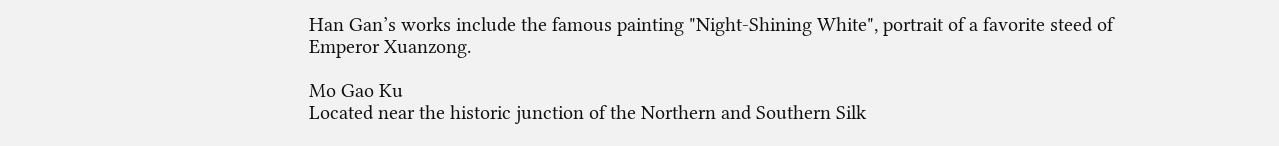Han Gan’s works include the famous painting "Night-Shining White", portrait of a favorite steed of Emperor Xuanzong.

Mo Gao Ku
Located near the historic junction of the Northern and Southern Silk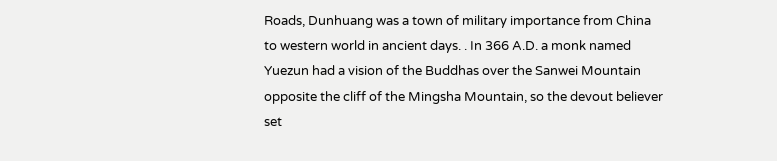Roads, Dunhuang was a town of military importance from China to western world in ancient days. . In 366 A.D. a monk named Yuezun had a vision of the Buddhas over the Sanwei Mountain opposite the cliff of the Mingsha Mountain, so the devout believer set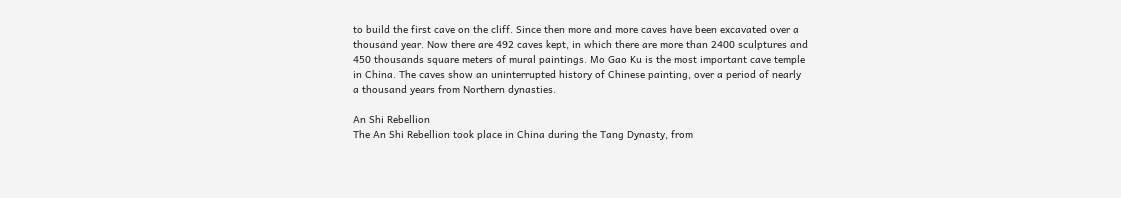to build the first cave on the cliff. Since then more and more caves have been excavated over a thousand year. Now there are 492 caves kept, in which there are more than 2400 sculptures and 450 thousands square meters of mural paintings. Mo Gao Ku is the most important cave temple in China. The caves show an uninterrupted history of Chinese painting, over a period of nearly a thousand years from Northern dynasties.

An Shi Rebellion
The An Shi Rebellion took place in China during the Tang Dynasty, from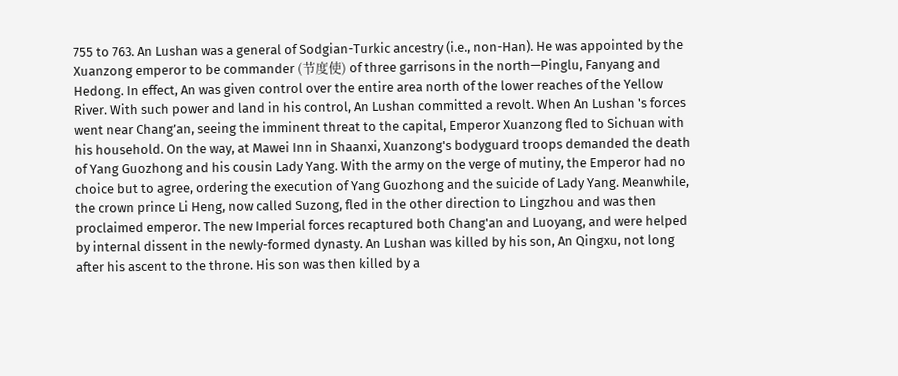755 to 763. An Lushan was a general of Sodgian-Turkic ancestry (i.e., non-Han). He was appointed by the Xuanzong emperor to be commander (节度使) of three garrisons in the north—Pinglu, Fanyang and Hedong. In effect, An was given control over the entire area north of the lower reaches of the Yellow River. With such power and land in his control, An Lushan committed a revolt. When An Lushan 's forces went near Chang’an, seeing the imminent threat to the capital, Emperor Xuanzong fled to Sichuan with his household. On the way, at Mawei Inn in Shaanxi, Xuanzong's bodyguard troops demanded the death of Yang Guozhong and his cousin Lady Yang. With the army on the verge of mutiny, the Emperor had no choice but to agree, ordering the execution of Yang Guozhong and the suicide of Lady Yang. Meanwhile, the crown prince Li Heng, now called Suzong, fled in the other direction to Lingzhou and was then proclaimed emperor. The new Imperial forces recaptured both Chang'an and Luoyang, and were helped by internal dissent in the newly-formed dynasty. An Lushan was killed by his son, An Qingxu, not long after his ascent to the throne. His son was then killed by a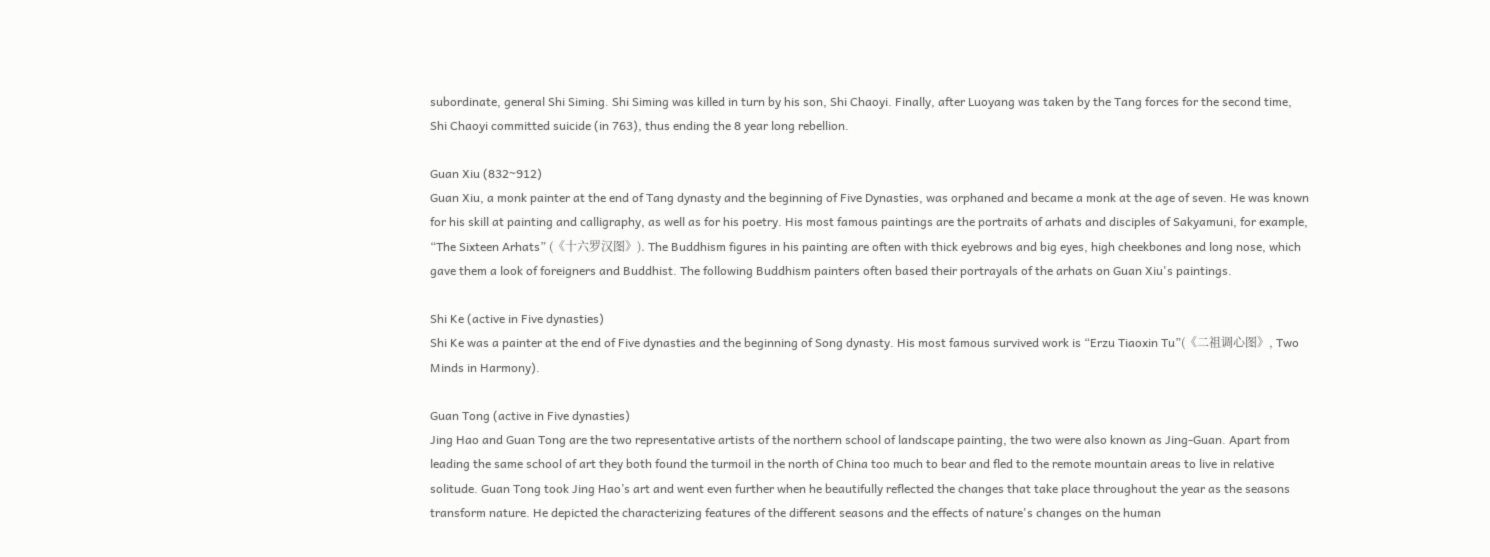subordinate, general Shi Siming. Shi Siming was killed in turn by his son, Shi Chaoyi. Finally, after Luoyang was taken by the Tang forces for the second time, Shi Chaoyi committed suicide (in 763), thus ending the 8 year long rebellion.

Guan Xiu (832~912)
Guan Xiu, a monk painter at the end of Tang dynasty and the beginning of Five Dynasties, was orphaned and became a monk at the age of seven. He was known for his skill at painting and calligraphy, as well as for his poetry. His most famous paintings are the portraits of arhats and disciples of Sakyamuni, for example, “The Sixteen Arhats” (《十六罗汉图》). The Buddhism figures in his painting are often with thick eyebrows and big eyes, high cheekbones and long nose, which gave them a look of foreigners and Buddhist. The following Buddhism painters often based their portrayals of the arhats on Guan Xiu's paintings.

Shi Ke (active in Five dynasties)
Shi Ke was a painter at the end of Five dynasties and the beginning of Song dynasty. His most famous survived work is “Erzu Tiaoxin Tu”(《二祖调心图》, Two Minds in Harmony).

Guan Tong (active in Five dynasties)
Jing Hao and Guan Tong are the two representative artists of the northern school of landscape painting, the two were also known as Jing-Guan. Apart from leading the same school of art they both found the turmoil in the north of China too much to bear and fled to the remote mountain areas to live in relative solitude. Guan Tong took Jing Hao’s art and went even further when he beautifully reflected the changes that take place throughout the year as the seasons transform nature. He depicted the characterizing features of the different seasons and the effects of nature's changes on the human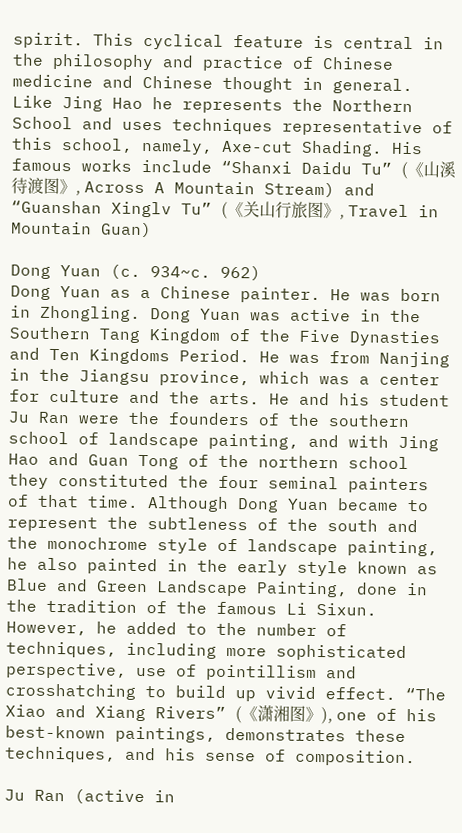spirit. This cyclical feature is central in the philosophy and practice of Chinese medicine and Chinese thought in general. Like Jing Hao he represents the Northern School and uses techniques representative of this school, namely, Axe-cut Shading. His famous works include “Shanxi Daidu Tu” (《山溪待渡图》, Across A Mountain Stream) and “Guanshan Xinglv Tu” (《关山行旅图》, Travel in Mountain Guan)

Dong Yuan (c. 934~c. 962)
Dong Yuan as a Chinese painter. He was born in Zhongling. Dong Yuan was active in the Southern Tang Kingdom of the Five Dynasties and Ten Kingdoms Period. He was from Nanjing in the Jiangsu province, which was a center for culture and the arts. He and his student Ju Ran were the founders of the southern school of landscape painting, and with Jing Hao and Guan Tong of the northern school they constituted the four seminal painters of that time. Although Dong Yuan became to represent the subtleness of the south and the monochrome style of landscape painting, he also painted in the early style known as Blue and Green Landscape Painting, done in the tradition of the famous Li Sixun. However, he added to the number of techniques, including more sophisticated perspective, use of pointillism and crosshatching to build up vivid effect. “The Xiao and Xiang Rivers” (《潇湘图》), one of his best-known paintings, demonstrates these techniques, and his sense of composition.

Ju Ran (active in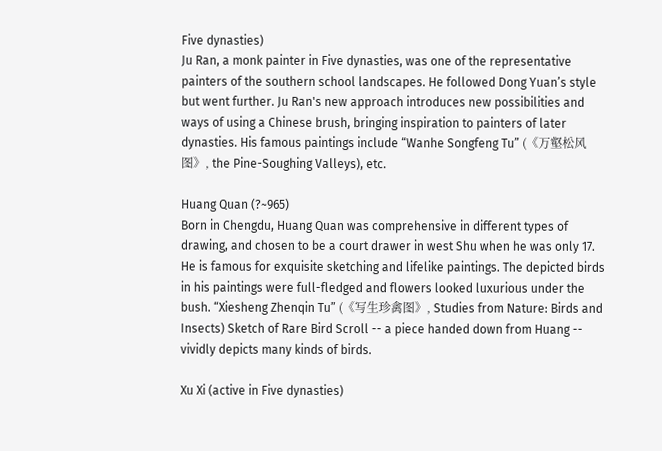Five dynasties)
Ju Ran, a monk painter in Five dynasties, was one of the representative painters of the southern school landscapes. He followed Dong Yuan’s style but went further. Ju Ran's new approach introduces new possibilities and ways of using a Chinese brush, bringing inspiration to painters of later dynasties. His famous paintings include “Wanhe Songfeng Tu” (《万壑松风图》, the Pine-Soughing Valleys), etc.

Huang Quan (?~965)
Born in Chengdu, Huang Quan was comprehensive in different types of drawing, and chosen to be a court drawer in west Shu when he was only 17. He is famous for exquisite sketching and lifelike paintings. The depicted birds in his paintings were full-fledged and flowers looked luxurious under the bush. “Xiesheng Zhenqin Tu” (《写生珍禽图》, Studies from Nature: Birds and Insects) Sketch of Rare Bird Scroll -- a piece handed down from Huang -- vividly depicts many kinds of birds.

Xu Xi (active in Five dynasties)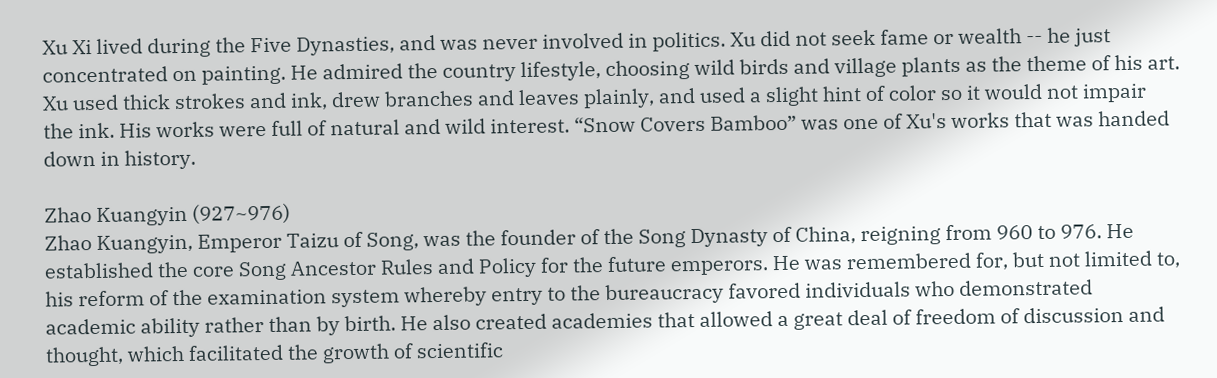Xu Xi lived during the Five Dynasties, and was never involved in politics. Xu did not seek fame or wealth -- he just concentrated on painting. He admired the country lifestyle, choosing wild birds and village plants as the theme of his art. Xu used thick strokes and ink, drew branches and leaves plainly, and used a slight hint of color so it would not impair the ink. His works were full of natural and wild interest. “Snow Covers Bamboo” was one of Xu's works that was handed down in history.

Zhao Kuangyin (927~976)
Zhao Kuangyin, Emperor Taizu of Song, was the founder of the Song Dynasty of China, reigning from 960 to 976. He established the core Song Ancestor Rules and Policy for the future emperors. He was remembered for, but not limited to, his reform of the examination system whereby entry to the bureaucracy favored individuals who demonstrated academic ability rather than by birth. He also created academies that allowed a great deal of freedom of discussion and thought, which facilitated the growth of scientific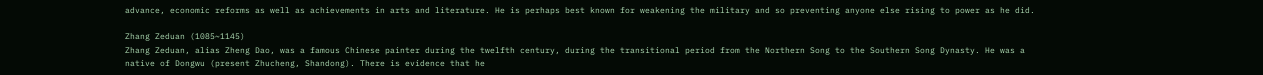advance, economic reforms as well as achievements in arts and literature. He is perhaps best known for weakening the military and so preventing anyone else rising to power as he did.

Zhang Zeduan (1085~1145)
Zhang Zeduan, alias Zheng Dao, was a famous Chinese painter during the twelfth century, during the transitional period from the Northern Song to the Southern Song Dynasty. He was a native of Dongwu (present Zhucheng, Shandong). There is evidence that he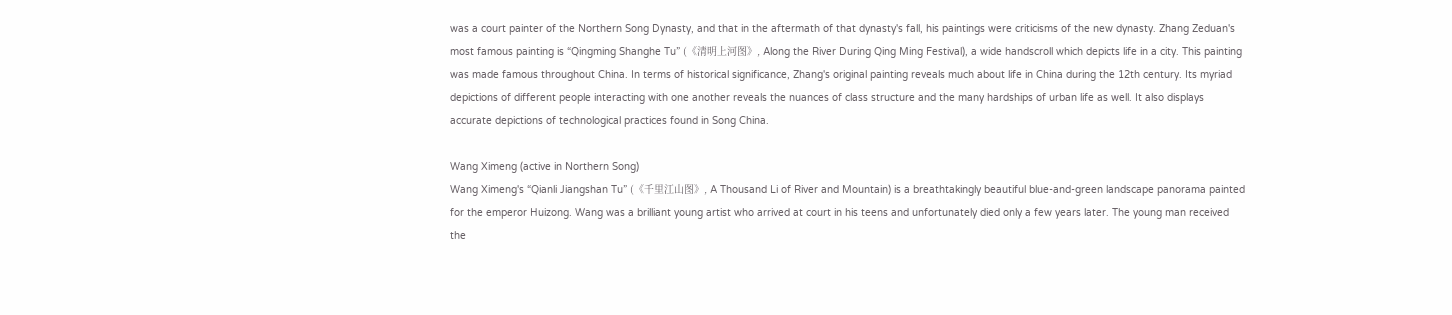was a court painter of the Northern Song Dynasty, and that in the aftermath of that dynasty's fall, his paintings were criticisms of the new dynasty. Zhang Zeduan's most famous painting is “Qingming Shanghe Tu” (《清明上河图》, Along the River During Qing Ming Festival), a wide handscroll which depicts life in a city. This painting was made famous throughout China. In terms of historical significance, Zhang's original painting reveals much about life in China during the 12th century. Its myriad depictions of different people interacting with one another reveals the nuances of class structure and the many hardships of urban life as well. It also displays accurate depictions of technological practices found in Song China.

Wang Ximeng (active in Northern Song)
Wang Ximeng's “Qianli Jiangshan Tu” (《千里江山图》, A Thousand Li of River and Mountain) is a breathtakingly beautiful blue-and-green landscape panorama painted for the emperor Huizong. Wang was a brilliant young artist who arrived at court in his teens and unfortunately died only a few years later. The young man received the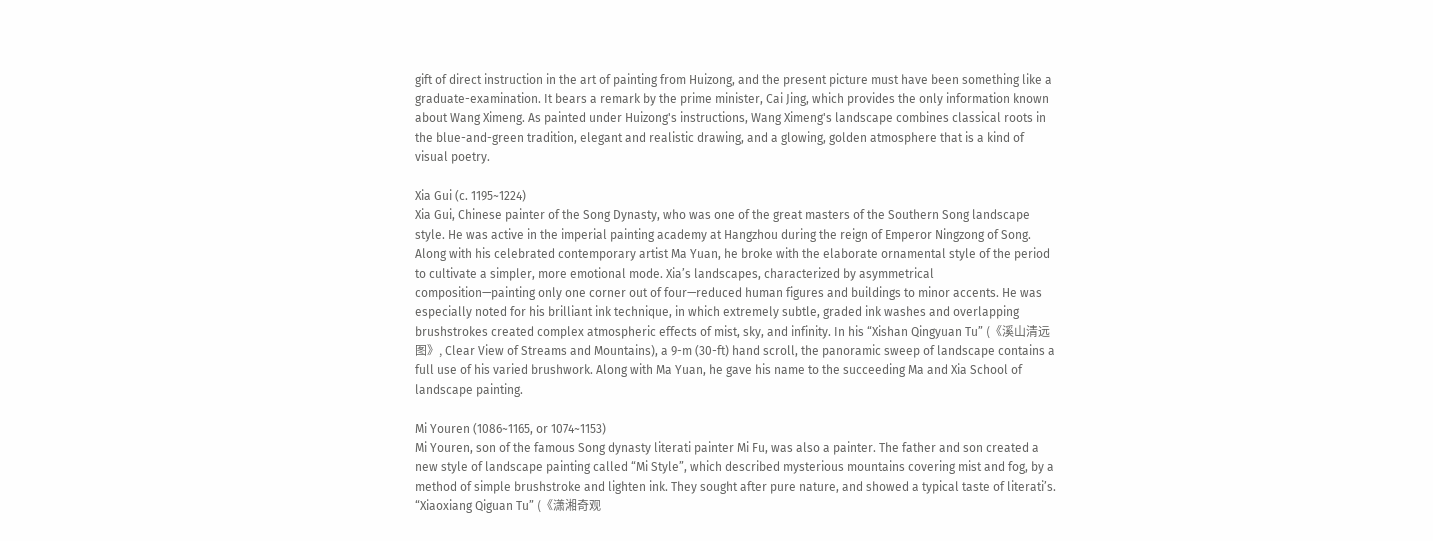gift of direct instruction in the art of painting from Huizong, and the present picture must have been something like a graduate-examination. It bears a remark by the prime minister, Cai Jing, which provides the only information known about Wang Ximeng. As painted under Huizong's instructions, Wang Ximeng's landscape combines classical roots in the blue-and-green tradition, elegant and realistic drawing, and a glowing, golden atmosphere that is a kind of visual poetry.

Xia Gui (c. 1195~1224)
Xia Gui, Chinese painter of the Song Dynasty, who was one of the great masters of the Southern Song landscape style. He was active in the imperial painting academy at Hangzhou during the reign of Emperor Ningzong of Song. Along with his celebrated contemporary artist Ma Yuan, he broke with the elaborate ornamental style of the period to cultivate a simpler, more emotional mode. Xia’s landscapes, characterized by asymmetrical composition—painting only one corner out of four—reduced human figures and buildings to minor accents. He was especially noted for his brilliant ink technique, in which extremely subtle, graded ink washes and overlapping brushstrokes created complex atmospheric effects of mist, sky, and infinity. In his “Xishan Qingyuan Tu” (《溪山清远图》, Clear View of Streams and Mountains), a 9-m (30-ft) hand scroll, the panoramic sweep of landscape contains a full use of his varied brushwork. Along with Ma Yuan, he gave his name to the succeeding Ma and Xia School of landscape painting.

Mi Youren (1086~1165, or 1074~1153)
Mi Youren, son of the famous Song dynasty literati painter Mi Fu, was also a painter. The father and son created a new style of landscape painting called “Mi Style”, which described mysterious mountains covering mist and fog, by a method of simple brushstroke and lighten ink. They sought after pure nature, and showed a typical taste of literati’s. “Xiaoxiang Qiguan Tu” (《潇湘奇观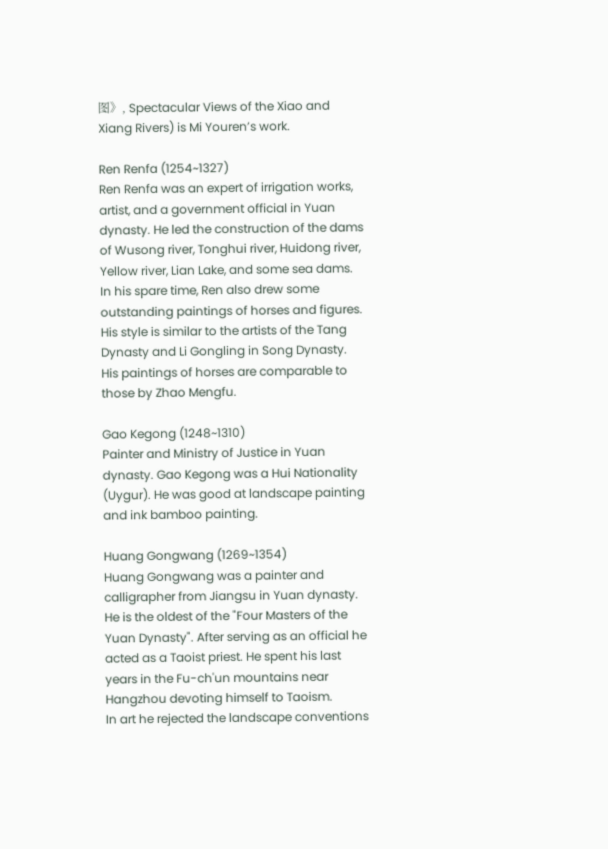图》, Spectacular Views of the Xiao and Xiang Rivers) is Mi Youren’s work.

Ren Renfa (1254~1327)
Ren Renfa was an expert of irrigation works, artist, and a government official in Yuan dynasty. He led the construction of the dams of Wusong river, Tonghui river, Huidong river, Yellow river, Lian Lake, and some sea dams. In his spare time, Ren also drew some outstanding paintings of horses and figures. His style is similar to the artists of the Tang Dynasty and Li Gongling in Song Dynasty. His paintings of horses are comparable to those by Zhao Mengfu.

Gao Kegong (1248~1310)
Painter and Ministry of Justice in Yuan dynasty. Gao Kegong was a Hui Nationality (Uygur). He was good at landscape painting and ink bamboo painting.

Huang Gongwang (1269~1354)
Huang Gongwang was a painter and calligrapher from Jiangsu in Yuan dynasty. He is the oldest of the "Four Masters of the Yuan Dynasty". After serving as an official he acted as a Taoist priest. He spent his last years in the Fu-ch'un mountains near Hangzhou devoting himself to Taoism.
In art he rejected the landscape conventions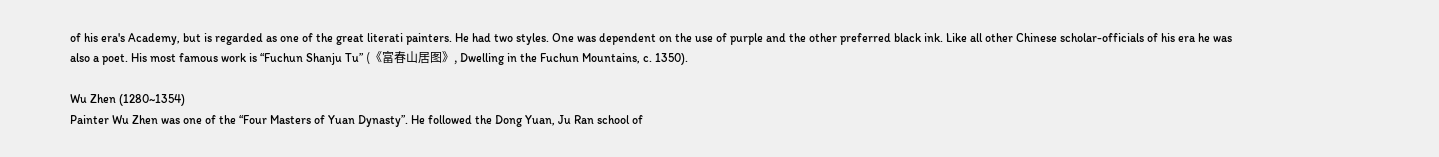of his era's Academy, but is regarded as one of the great literati painters. He had two styles. One was dependent on the use of purple and the other preferred black ink. Like all other Chinese scholar-officials of his era he was also a poet. His most famous work is “Fuchun Shanju Tu” (《富春山居图》, Dwelling in the Fuchun Mountains, c. 1350).

Wu Zhen (1280~1354)
Painter Wu Zhen was one of the “Four Masters of Yuan Dynasty”. He followed the Dong Yuan, Ju Ran school of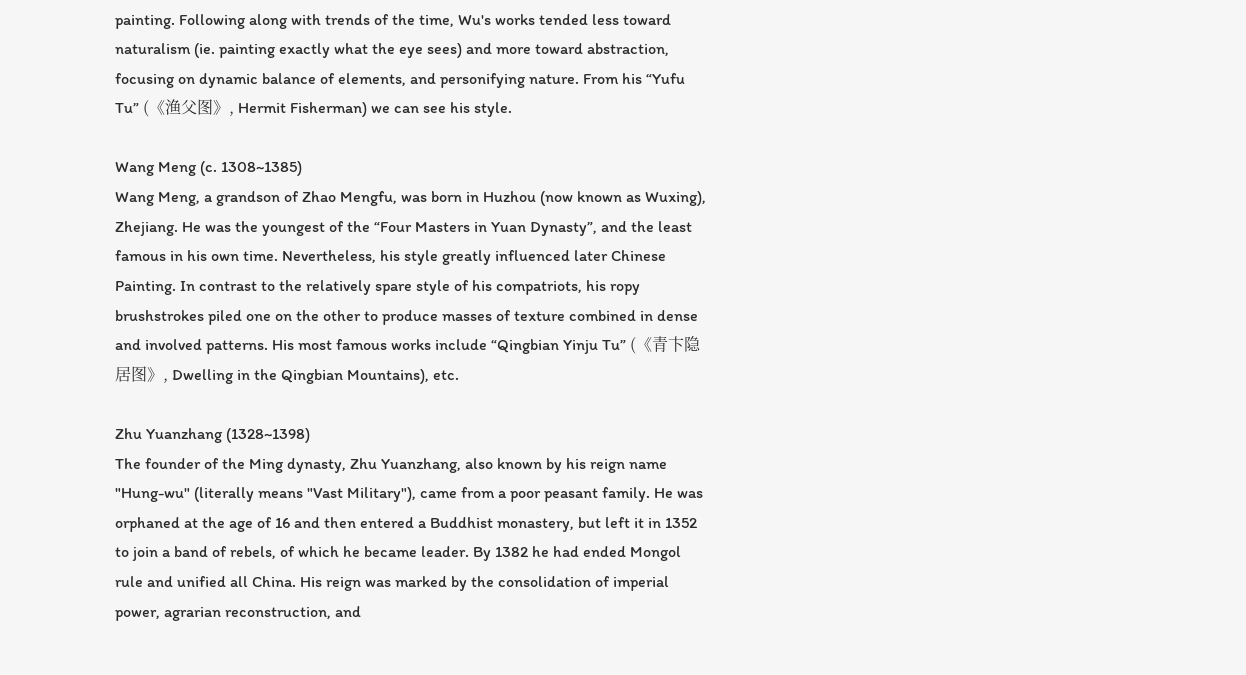painting. Following along with trends of the time, Wu's works tended less toward naturalism (ie. painting exactly what the eye sees) and more toward abstraction, focusing on dynamic balance of elements, and personifying nature. From his “Yufu Tu” (《渔父图》, Hermit Fisherman) we can see his style.

Wang Meng (c. 1308~1385)
Wang Meng, a grandson of Zhao Mengfu, was born in Huzhou (now known as Wuxing), Zhejiang. He was the youngest of the “Four Masters in Yuan Dynasty”, and the least famous in his own time. Nevertheless, his style greatly influenced later Chinese Painting. In contrast to the relatively spare style of his compatriots, his ropy brushstrokes piled one on the other to produce masses of texture combined in dense and involved patterns. His most famous works include “Qingbian Yinju Tu” (《青卞隐居图》, Dwelling in the Qingbian Mountains), etc.

Zhu Yuanzhang (1328~1398)
The founder of the Ming dynasty, Zhu Yuanzhang, also known by his reign name "Hung-wu" (literally means "Vast Military"), came from a poor peasant family. He was orphaned at the age of 16 and then entered a Buddhist monastery, but left it in 1352 to join a band of rebels, of which he became leader. By 1382 he had ended Mongol rule and unified all China. His reign was marked by the consolidation of imperial power, agrarian reconstruction, and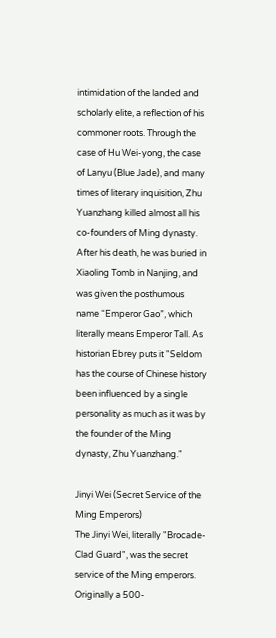intimidation of the landed and scholarly elite, a reflection of his commoner roots. Through the case of Hu Wei-yong, the case of Lanyu (Blue Jade), and many times of literary inquisition, Zhu Yuanzhang killed almost all his co-founders of Ming dynasty.  After his death, he was buried in Xiaoling Tomb in Nanjing, and was given the posthumous name “Emperor Gao”, which literally means Emperor Tall. As historian Ebrey puts it "Seldom has the course of Chinese history been influenced by a single personality as much as it was by the founder of the Ming dynasty, Zhu Yuanzhang."

Jinyi Wei (Secret Service of the Ming Emperors)
The Jinyi Wei, literally "Brocade-Clad Guard", was the secret service of the Ming emperors. Originally a 500-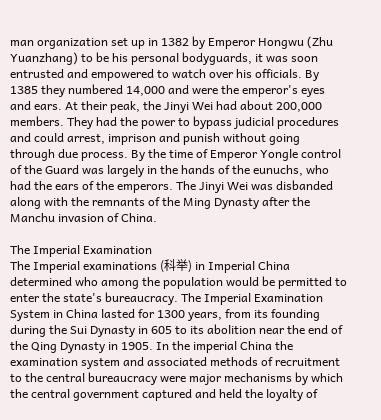man organization set up in 1382 by Emperor Hongwu (Zhu Yuanzhang) to be his personal bodyguards, it was soon entrusted and empowered to watch over his officials. By 1385 they numbered 14,000 and were the emperor's eyes and ears. At their peak, the Jinyi Wei had about 200,000 members. They had the power to bypass judicial procedures and could arrest, imprison and punish without going through due process. By the time of Emperor Yongle control of the Guard was largely in the hands of the eunuchs, who had the ears of the emperors. The Jinyi Wei was disbanded along with the remnants of the Ming Dynasty after the Manchu invasion of China.

The Imperial Examination
The Imperial examinations (科举) in Imperial China determined who among the population would be permitted to enter the state's bureaucracy. The Imperial Examination System in China lasted for 1300 years, from its founding during the Sui Dynasty in 605 to its abolition near the end of the Qing Dynasty in 1905. In the imperial China the examination system and associated methods of recruitment to the central bureaucracy were major mechanisms by which the central government captured and held the loyalty of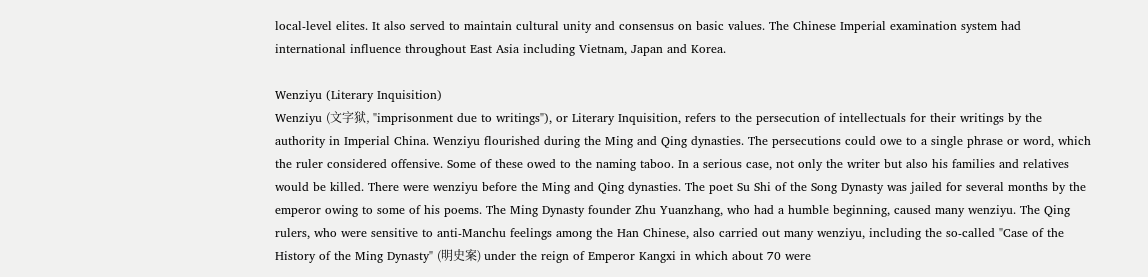local-level elites. It also served to maintain cultural unity and consensus on basic values. The Chinese Imperial examination system had international influence throughout East Asia including Vietnam, Japan and Korea.

Wenziyu (Literary Inquisition)
Wenziyu (文字狱, "imprisonment due to writings"), or Literary Inquisition, refers to the persecution of intellectuals for their writings by the authority in Imperial China. Wenziyu flourished during the Ming and Qing dynasties. The persecutions could owe to a single phrase or word, which the ruler considered offensive. Some of these owed to the naming taboo. In a serious case, not only the writer but also his families and relatives would be killed. There were wenziyu before the Ming and Qing dynasties. The poet Su Shi of the Song Dynasty was jailed for several months by the emperor owing to some of his poems. The Ming Dynasty founder Zhu Yuanzhang, who had a humble beginning, caused many wenziyu. The Qing rulers, who were sensitive to anti-Manchu feelings among the Han Chinese, also carried out many wenziyu, including the so-called "Case of the History of the Ming Dynasty" (明史案) under the reign of Emperor Kangxi in which about 70 were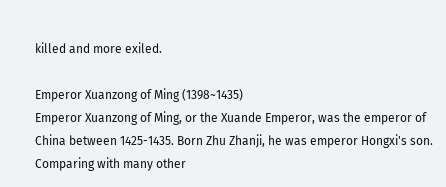killed and more exiled.

Emperor Xuanzong of Ming (1398~1435)
Emperor Xuanzong of Ming, or the Xuande Emperor, was the emperor of China between 1425-1435. Born Zhu Zhanji, he was emperor Hongxi's son. Comparing with many other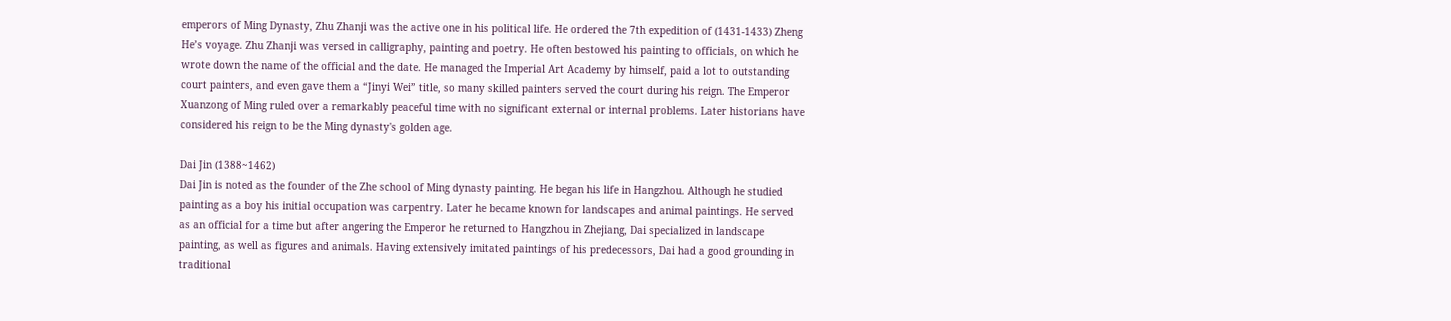emperors of Ming Dynasty, Zhu Zhanji was the active one in his political life. He ordered the 7th expedition of (1431-1433) Zheng He’s voyage. Zhu Zhanji was versed in calligraphy, painting and poetry. He often bestowed his painting to officials, on which he wrote down the name of the official and the date. He managed the Imperial Art Academy by himself, paid a lot to outstanding court painters, and even gave them a “Jinyi Wei” title, so many skilled painters served the court during his reign. The Emperor Xuanzong of Ming ruled over a remarkably peaceful time with no significant external or internal problems. Later historians have considered his reign to be the Ming dynasty's golden age.

Dai Jin (1388~1462)
Dai Jin is noted as the founder of the Zhe school of Ming dynasty painting. He began his life in Hangzhou. Although he studied painting as a boy his initial occupation was carpentry. Later he became known for landscapes and animal paintings. He served as an official for a time but after angering the Emperor he returned to Hangzhou in Zhejiang, Dai specialized in landscape painting, as well as figures and animals. Having extensively imitated paintings of his predecessors, Dai had a good grounding in traditional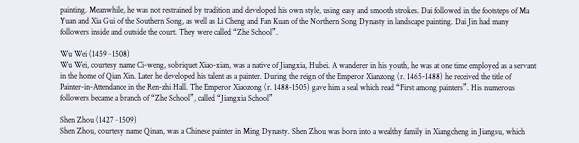painting. Meanwhile, he was not restrained by tradition and developed his own style, using easy and smooth strokes. Dai followed in the footsteps of Ma Yuan and Xia Gui of the Southern Song, as well as Li Cheng and Fan Kuan of the Northern Song Dynasty in landscape painting. Dai Jin had many followers inside and outside the court. They were called “Zhe School”.

Wu Wei (1459~1508)
Wu Wei, courtesy name Ci-weng, sobriquet Xiao-xian, was a native of Jiangxia, Hubei. A wanderer in his youth, he was at one time employed as a servant in the home of Qian Xin. Later he developed his talent as a painter. During the reign of the Emperor Xianzong (r. 1465-1488) he received the title of Painter-in-Attendance in the Ren-zhi Hall. The Emperor Xiaozong (r. 1488-1505) gave him a seal which read “First among painters”. His numerous followers became a branch of “Zhe School”, called “Jiangxia School”

Shen Zhou (1427~1509)
Shen Zhou, courtesy name Qinan, was a Chinese painter in Ming Dynasty. Shen Zhou was born into a wealthy family in Xiangcheng in Jiangsu, which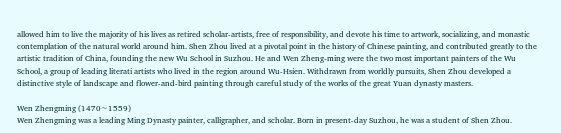allowed him to live the majority of his lives as retired scholar-artists, free of responsibility, and devote his time to artwork, socializing, and monastic contemplation of the natural world around him. Shen Zhou lived at a pivotal point in the history of Chinese painting, and contributed greatly to the artistic tradition of China, founding the new Wu School in Suzhou. He and Wen Zheng-ming were the two most important painters of the Wu School, a group of leading literati artists who lived in the region around Wu-Hsien. Withdrawn from worldly pursuits, Shen Zhou developed a distinctive style of landscape and flower-and-bird painting through careful study of the works of the great Yuan dynasty masters.

Wen Zhengming (1470~1559)
Wen Zhengming was a leading Ming Dynasty painter, calligrapher, and scholar. Born in present-day Suzhou, he was a student of Shen Zhou.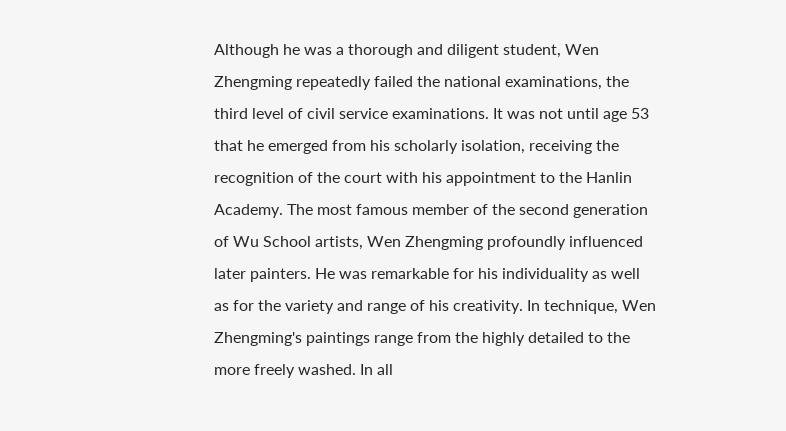Although he was a thorough and diligent student, Wen Zhengming repeatedly failed the national examinations, the third level of civil service examinations. It was not until age 53 that he emerged from his scholarly isolation, receiving the recognition of the court with his appointment to the Hanlin Academy. The most famous member of the second generation of Wu School artists, Wen Zhengming profoundly influenced later painters. He was remarkable for his individuality as well as for the variety and range of his creativity. In technique, Wen Zhengming's paintings range from the highly detailed to the more freely washed. In all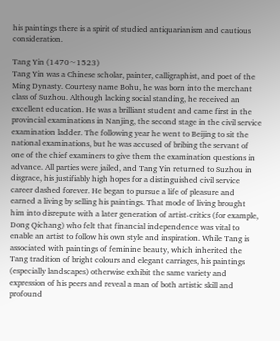his paintings there is a spirit of studied antiquarianism and cautious consideration.

Tang Yin (1470~1523)
Tang Yin was a Chinese scholar, painter, calligraphist, and poet of the Ming Dynasty. Courtesy name Bohu, he was born into the merchant class of Suzhou. Although lacking social standing, he received an excellent education. He was a brilliant student and came first in the provincial examinations in Nanjing, the second stage in the civil service examination ladder. The following year he went to Beijing to sit the national examinations, but he was accused of bribing the servant of one of the chief examiners to give them the examination questions in advance. All parties were jailed, and Tang Yin returned to Suzhou in disgrace, his justifiably high hopes for a distinguished civil service career dashed forever. He began to pursue a life of pleasure and earned a living by selling his paintings. That mode of living brought him into disrepute with a later generation of artist-critics (for example, Dong Qichang) who felt that financial independence was vital to enable an artist to follow his own style and inspiration. While Tang is associated with paintings of feminine beauty, which inherited the Tang tradition of bright colours and elegant carriages, his paintings (especially landscapes) otherwise exhibit the same variety and expression of his peers and reveal a man of both artistic skill and profound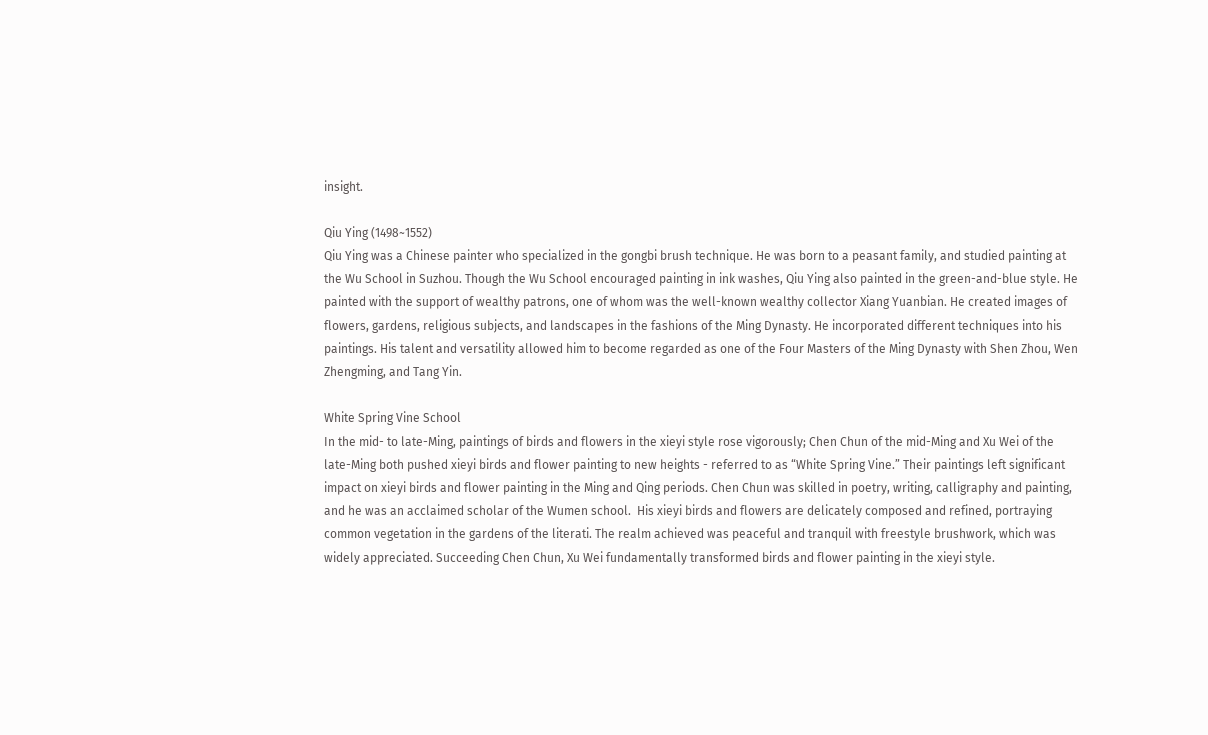insight.

Qiu Ying (1498~1552)
Qiu Ying was a Chinese painter who specialized in the gongbi brush technique. He was born to a peasant family, and studied painting at the Wu School in Suzhou. Though the Wu School encouraged painting in ink washes, Qiu Ying also painted in the green-and-blue style. He painted with the support of wealthy patrons, one of whom was the well-known wealthy collector Xiang Yuanbian. He created images of flowers, gardens, religious subjects, and landscapes in the fashions of the Ming Dynasty. He incorporated different techniques into his paintings. His talent and versatility allowed him to become regarded as one of the Four Masters of the Ming Dynasty with Shen Zhou, Wen Zhengming, and Tang Yin.

White Spring Vine School
In the mid- to late-Ming, paintings of birds and flowers in the xieyi style rose vigorously; Chen Chun of the mid-Ming and Xu Wei of the late-Ming both pushed xieyi birds and flower painting to new heights - referred to as “White Spring Vine.” Their paintings left significant impact on xieyi birds and flower painting in the Ming and Qing periods. Chen Chun was skilled in poetry, writing, calligraphy and painting, and he was an acclaimed scholar of the Wumen school.  His xieyi birds and flowers are delicately composed and refined, portraying common vegetation in the gardens of the literati. The realm achieved was peaceful and tranquil with freestyle brushwork, which was widely appreciated. Succeeding Chen Chun, Xu Wei fundamentally transformed birds and flower painting in the xieyi style.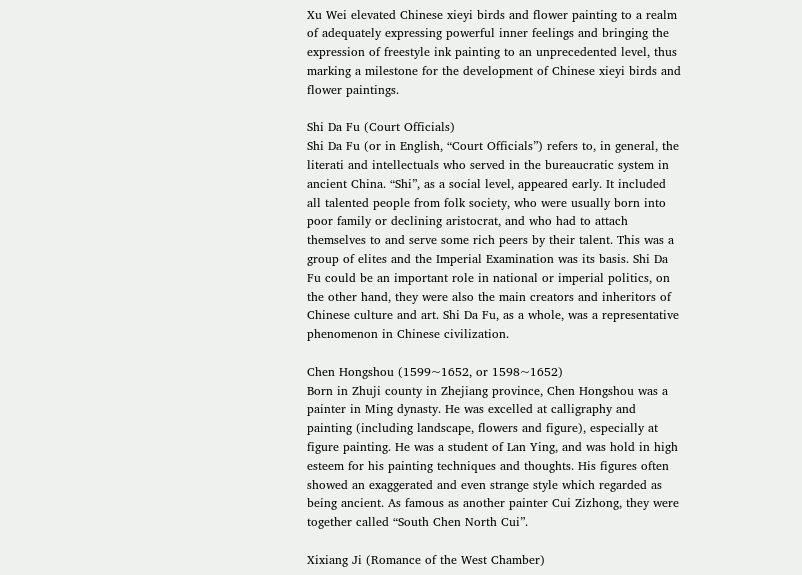Xu Wei elevated Chinese xieyi birds and flower painting to a realm of adequately expressing powerful inner feelings and bringing the expression of freestyle ink painting to an unprecedented level, thus marking a milestone for the development of Chinese xieyi birds and flower paintings.

Shi Da Fu (Court Officials)
Shi Da Fu (or in English, “Court Officials”) refers to, in general, the literati and intellectuals who served in the bureaucratic system in ancient China. “Shi”, as a social level, appeared early. It included all talented people from folk society, who were usually born into poor family or declining aristocrat, and who had to attach themselves to and serve some rich peers by their talent. This was a group of elites and the Imperial Examination was its basis. Shi Da Fu could be an important role in national or imperial politics, on the other hand, they were also the main creators and inheritors of Chinese culture and art. Shi Da Fu, as a whole, was a representative phenomenon in Chinese civilization.

Chen Hongshou (1599~1652, or 1598~1652)
Born in Zhuji county in Zhejiang province, Chen Hongshou was a painter in Ming dynasty. He was excelled at calligraphy and painting (including landscape, flowers and figure), especially at figure painting. He was a student of Lan Ying, and was hold in high esteem for his painting techniques and thoughts. His figures often showed an exaggerated and even strange style which regarded as being ancient. As famous as another painter Cui Zizhong, they were together called “South Chen North Cui”.

Xixiang Ji (Romance of the West Chamber)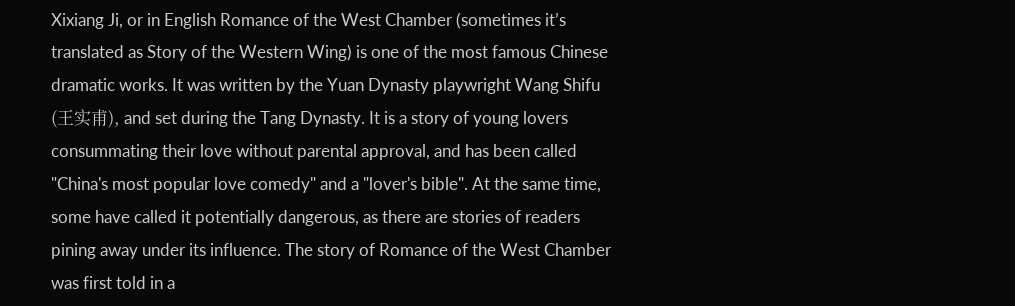Xixiang Ji, or in English Romance of the West Chamber (sometimes it’s translated as Story of the Western Wing) is one of the most famous Chinese dramatic works. It was written by the Yuan Dynasty playwright Wang Shifu (王实甫), and set during the Tang Dynasty. It is a story of young lovers consummating their love without parental approval, and has been called "China's most popular love comedy" and a "lover's bible". At the same time, some have called it potentially dangerous, as there are stories of readers pining away under its influence. The story of Romance of the West Chamber was first told in a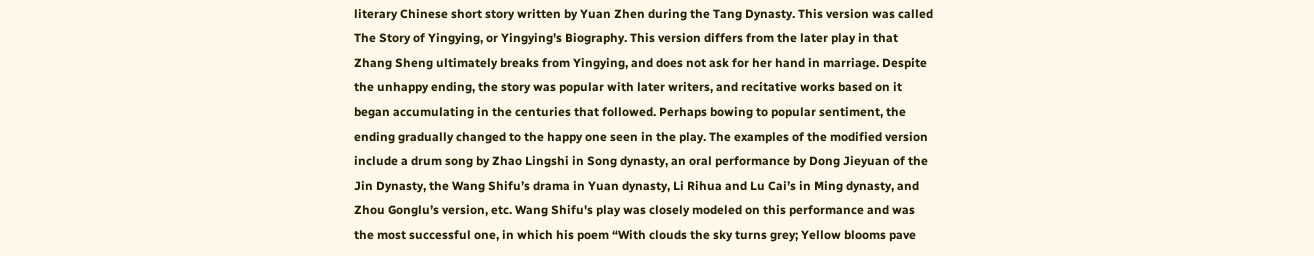literary Chinese short story written by Yuan Zhen during the Tang Dynasty. This version was called The Story of Yingying, or Yingying's Biography. This version differs from the later play in that Zhang Sheng ultimately breaks from Yingying, and does not ask for her hand in marriage. Despite the unhappy ending, the story was popular with later writers, and recitative works based on it began accumulating in the centuries that followed. Perhaps bowing to popular sentiment, the ending gradually changed to the happy one seen in the play. The examples of the modified version include a drum song by Zhao Lingshi in Song dynasty, an oral performance by Dong Jieyuan of the Jin Dynasty, the Wang Shifu’s drama in Yuan dynasty, Li Rihua and Lu Cai’s in Ming dynasty, and Zhou Gonglu’s version, etc. Wang Shifu's play was closely modeled on this performance and was the most successful one, in which his poem “With clouds the sky turns grey; Yellow blooms pave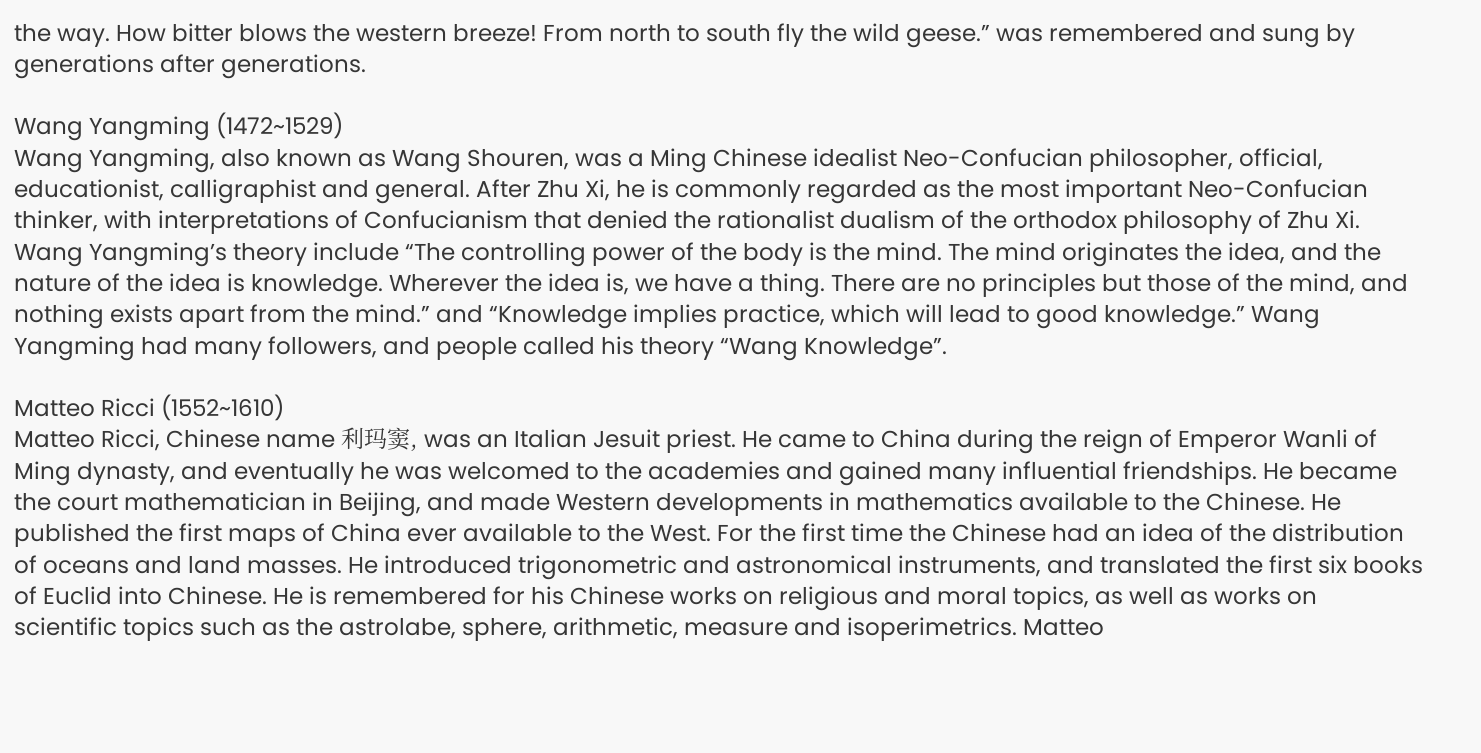the way. How bitter blows the western breeze! From north to south fly the wild geese.” was remembered and sung by generations after generations.

Wang Yangming (1472~1529)
Wang Yangming, also known as Wang Shouren, was a Ming Chinese idealist Neo-Confucian philosopher, official, educationist, calligraphist and general. After Zhu Xi, he is commonly regarded as the most important Neo-Confucian thinker, with interpretations of Confucianism that denied the rationalist dualism of the orthodox philosophy of Zhu Xi. Wang Yangming’s theory include “The controlling power of the body is the mind. The mind originates the idea, and the nature of the idea is knowledge. Wherever the idea is, we have a thing. There are no principles but those of the mind, and nothing exists apart from the mind.” and “Knowledge implies practice, which will lead to good knowledge.” Wang Yangming had many followers, and people called his theory “Wang Knowledge”.

Matteo Ricci (1552~1610)
Matteo Ricci, Chinese name 利玛窦, was an Italian Jesuit priest. He came to China during the reign of Emperor Wanli of Ming dynasty, and eventually he was welcomed to the academies and gained many influential friendships. He became the court mathematician in Beijing, and made Western developments in mathematics available to the Chinese. He published the first maps of China ever available to the West. For the first time the Chinese had an idea of the distribution of oceans and land masses. He introduced trigonometric and astronomical instruments, and translated the first six books of Euclid into Chinese. He is remembered for his Chinese works on religious and moral topics, as well as works on scientific topics such as the astrolabe, sphere, arithmetic, measure and isoperimetrics. Matteo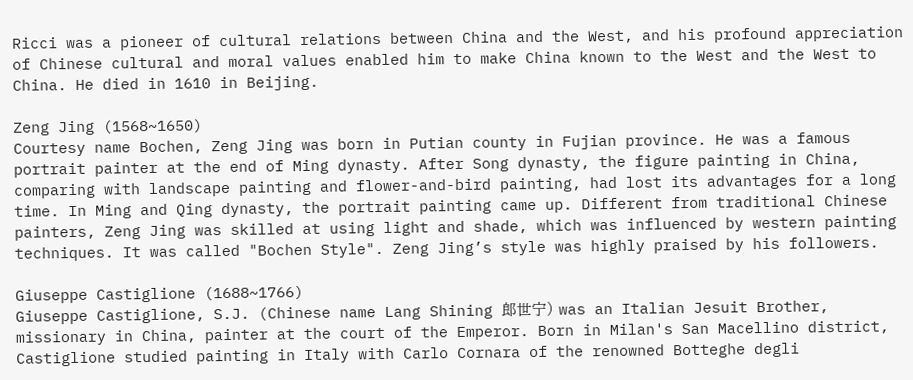Ricci was a pioneer of cultural relations between China and the West, and his profound appreciation of Chinese cultural and moral values enabled him to make China known to the West and the West to China. He died in 1610 in Beijing.

Zeng Jing (1568~1650)
Courtesy name Bochen, Zeng Jing was born in Putian county in Fujian province. He was a famous portrait painter at the end of Ming dynasty. After Song dynasty, the figure painting in China, comparing with landscape painting and flower-and-bird painting, had lost its advantages for a long time. In Ming and Qing dynasty, the portrait painting came up. Different from traditional Chinese painters, Zeng Jing was skilled at using light and shade, which was influenced by western painting techniques. It was called "Bochen Style". Zeng Jing’s style was highly praised by his followers.

Giuseppe Castiglione (1688~1766)
Giuseppe Castiglione, S.J. (Chinese name Lang Shining 郎世宁) was an Italian Jesuit Brother, missionary in China, painter at the court of the Emperor. Born in Milan's San Macellino district, Castiglione studied painting in Italy with Carlo Cornara of the renowned Botteghe degli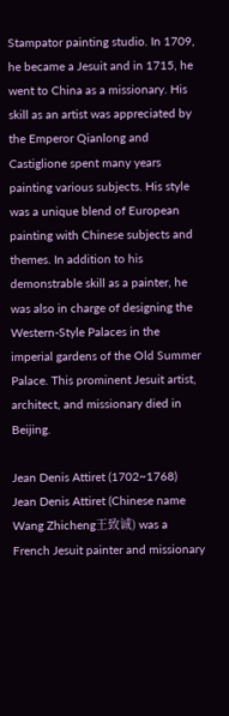Stampator painting studio. In 1709, he became a Jesuit and in 1715, he went to China as a missionary. His skill as an artist was appreciated by the Emperor Qianlong and Castiglione spent many years painting various subjects. His style was a unique blend of European painting with Chinese subjects and themes. In addition to his demonstrable skill as a painter, he was also in charge of designing the Western-Style Palaces in the imperial gardens of the Old Summer Palace. This prominent Jesuit artist, architect, and missionary died in Beijing.

Jean Denis Attiret (1702~1768)
Jean Denis Attiret (Chinese name Wang Zhicheng王致诚) was a French Jesuit painter and missionary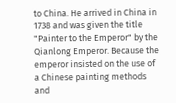to China. He arrived in China in 1738 and was given the title "Painter to the Emperor" by the Qianlong Emperor. Because the emperor insisted on the use of a Chinese painting methods and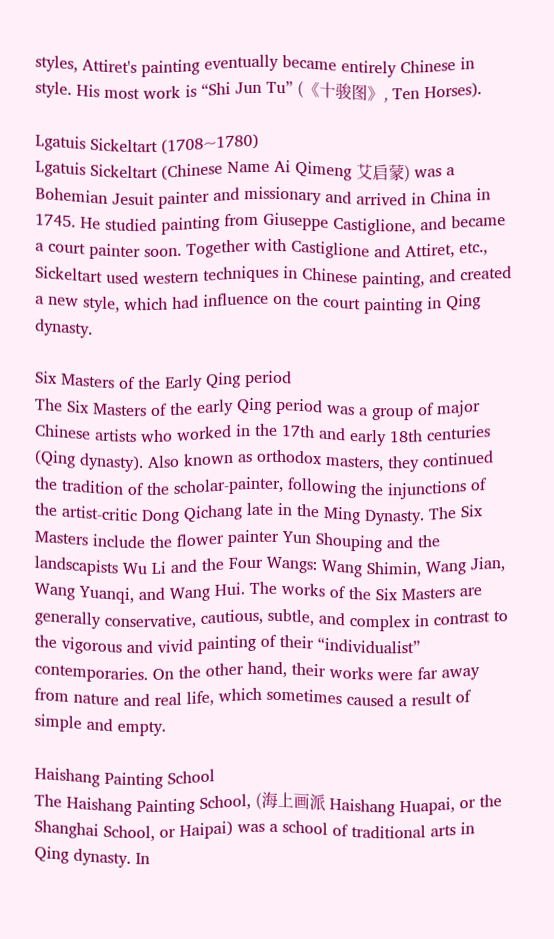styles, Attiret's painting eventually became entirely Chinese in style. His most work is “Shi Jun Tu” (《十骏图》, Ten Horses).

Lgatuis Sickeltart (1708~1780)
Lgatuis Sickeltart (Chinese Name Ai Qimeng 艾启蒙) was a Bohemian Jesuit painter and missionary and arrived in China in 1745. He studied painting from Giuseppe Castiglione, and became a court painter soon. Together with Castiglione and Attiret, etc., Sickeltart used western techniques in Chinese painting, and created a new style, which had influence on the court painting in Qing dynasty.

Six Masters of the Early Qing period
The Six Masters of the early Qing period was a group of major Chinese artists who worked in the 17th and early 18th centuries (Qing dynasty). Also known as orthodox masters, they continued the tradition of the scholar-painter, following the injunctions of the artist-critic Dong Qichang late in the Ming Dynasty. The Six Masters include the flower painter Yun Shouping and the landscapists Wu Li and the Four Wangs: Wang Shimin, Wang Jian, Wang Yuanqi, and Wang Hui. The works of the Six Masters are generally conservative, cautious, subtle, and complex in contrast to the vigorous and vivid painting of their “individualist” contemporaries. On the other hand, their works were far away from nature and real life, which sometimes caused a result of simple and empty.

Haishang Painting School
The Haishang Painting School, (海上画派 Haishang Huapai, or the Shanghai School, or Haipai) was a school of traditional arts in Qing dynasty. In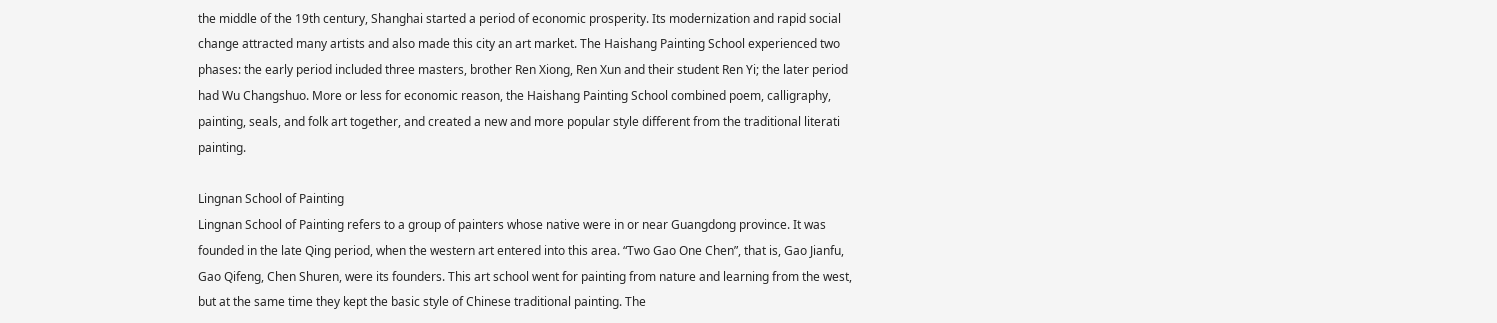the middle of the 19th century, Shanghai started a period of economic prosperity. Its modernization and rapid social change attracted many artists and also made this city an art market. The Haishang Painting School experienced two phases: the early period included three masters, brother Ren Xiong, Ren Xun and their student Ren Yi; the later period had Wu Changshuo. More or less for economic reason, the Haishang Painting School combined poem, calligraphy, painting, seals, and folk art together, and created a new and more popular style different from the traditional literati painting.

Lingnan School of Painting
Lingnan School of Painting refers to a group of painters whose native were in or near Guangdong province. It was founded in the late Qing period, when the western art entered into this area. “Two Gao One Chen”, that is, Gao Jianfu, Gao Qifeng, Chen Shuren, were its founders. This art school went for painting from nature and learning from the west, but at the same time they kept the basic style of Chinese traditional painting. The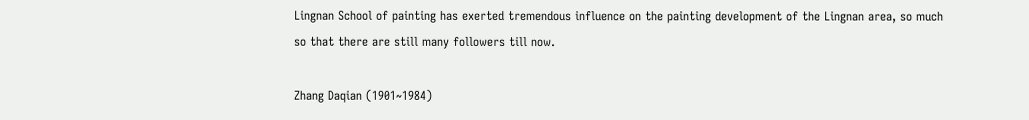Lingnan School of painting has exerted tremendous influence on the painting development of the Lingnan area, so much so that there are still many followers till now.

Zhang Daqian (1901~1984)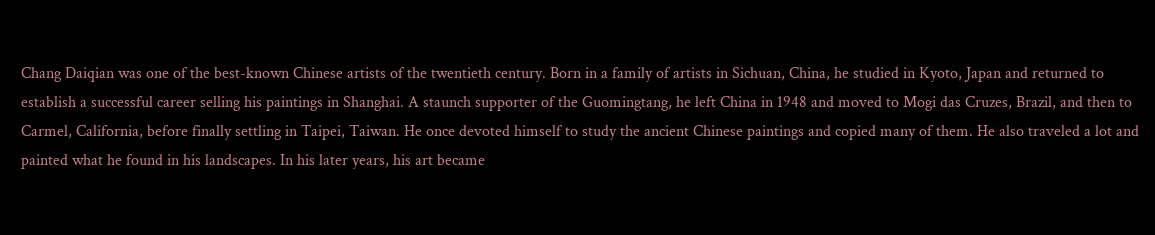Chang Daiqian was one of the best-known Chinese artists of the twentieth century. Born in a family of artists in Sichuan, China, he studied in Kyoto, Japan and returned to establish a successful career selling his paintings in Shanghai. A staunch supporter of the Guomingtang, he left China in 1948 and moved to Mogi das Cruzes, Brazil, and then to Carmel, California, before finally settling in Taipei, Taiwan. He once devoted himself to study the ancient Chinese paintings and copied many of them. He also traveled a lot and painted what he found in his landscapes. In his later years, his art became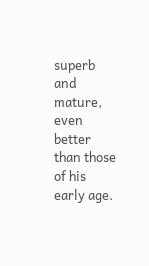superb and mature, even better than those of his early age.